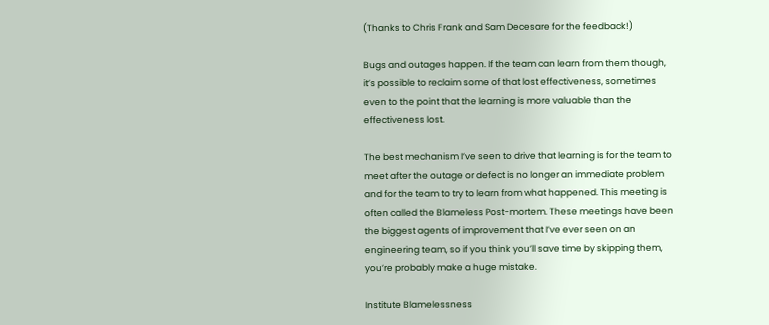(Thanks to Chris Frank and Sam Decesare for the feedback!)

Bugs and outages happen. If the team can learn from them though, it’s possible to reclaim some of that lost effectiveness, sometimes even to the point that the learning is more valuable than the effectiveness lost.

The best mechanism I’ve seen to drive that learning is for the team to meet after the outage or defect is no longer an immediate problem and for the team to try to learn from what happened. This meeting is often called the Blameless Post-mortem. These meetings have been the biggest agents of improvement that I’ve ever seen on an engineering team, so if you think you’ll save time by skipping them, you’re probably make a huge mistake.

Institute Blamelessness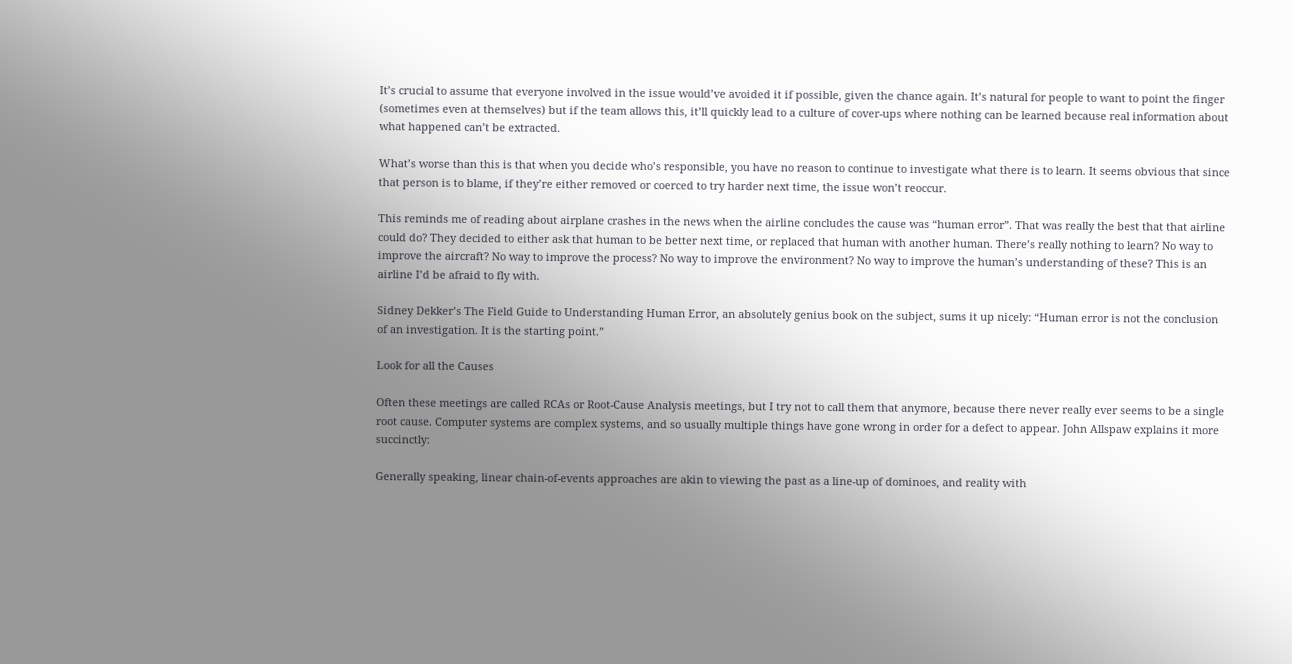It’s crucial to assume that everyone involved in the issue would’ve avoided it if possible, given the chance again. It’s natural for people to want to point the finger (sometimes even at themselves) but if the team allows this, it’ll quickly lead to a culture of cover-ups where nothing can be learned because real information about what happened can’t be extracted.

What’s worse than this is that when you decide who’s responsible, you have no reason to continue to investigate what there is to learn. It seems obvious that since that person is to blame, if they’re either removed or coerced to try harder next time, the issue won’t reoccur.

This reminds me of reading about airplane crashes in the news when the airline concludes the cause was “human error”. That was really the best that that airline could do? They decided to either ask that human to be better next time, or replaced that human with another human. There’s really nothing to learn? No way to improve the aircraft? No way to improve the process? No way to improve the environment? No way to improve the human’s understanding of these? This is an airline I’d be afraid to fly with.

Sidney Dekker’s The Field Guide to Understanding Human Error, an absolutely genius book on the subject, sums it up nicely: “Human error is not the conclusion of an investigation. It is the starting point.”

Look for all the Causes

Often these meetings are called RCAs or Root-Cause Analysis meetings, but I try not to call them that anymore, because there never really ever seems to be a single root cause. Computer systems are complex systems, and so usually multiple things have gone wrong in order for a defect to appear. John Allspaw explains it more succinctly:

Generally speaking, linear chain-of-events approaches are akin to viewing the past as a line-up of dominoes, and reality with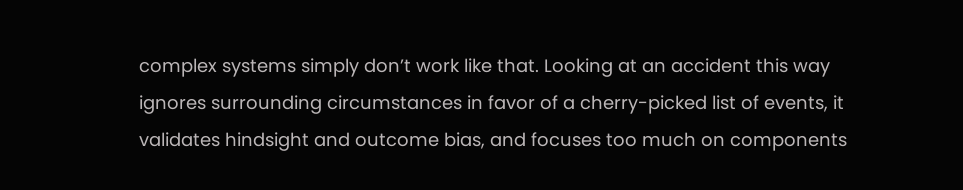complex systems simply don’t work like that. Looking at an accident this way ignores surrounding circumstances in favor of a cherry-picked list of events, it validates hindsight and outcome bias, and focuses too much on components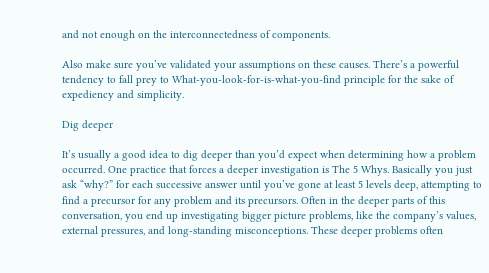and not enough on the interconnectedness of components.

Also make sure you’ve validated your assumptions on these causes. There’s a powerful tendency to fall prey to What-you-look-for-is-what-you-find principle for the sake of expediency and simplicity.

Dig deeper

It’s usually a good idea to dig deeper than you’d expect when determining how a problem occurred. One practice that forces a deeper investigation is The 5 Whys. Basically you just ask “why?” for each successive answer until you’ve gone at least 5 levels deep, attempting to find a precursor for any problem and its precursors. Often in the deeper parts of this conversation, you end up investigating bigger picture problems, like the company’s values, external pressures, and long-standing misconceptions. These deeper problems often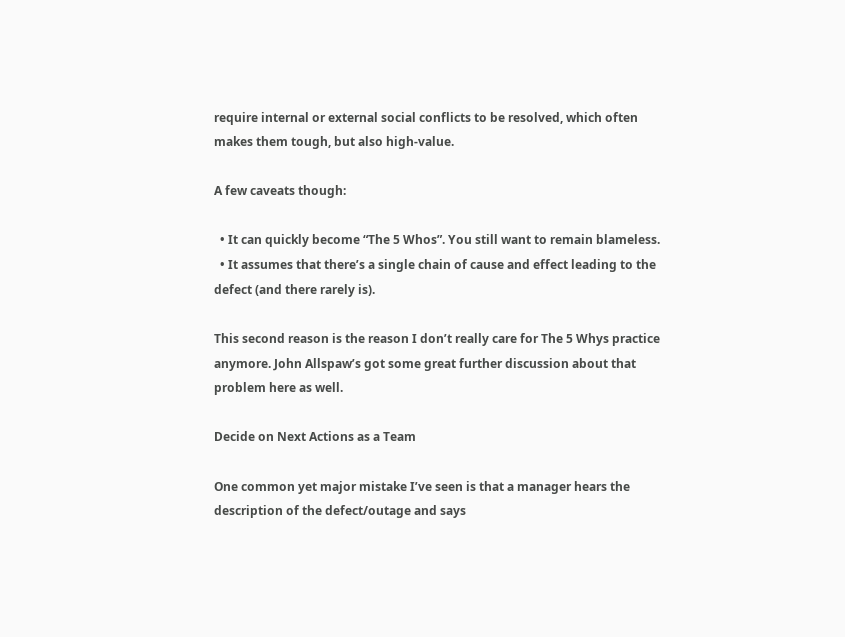require internal or external social conflicts to be resolved, which often makes them tough, but also high-value.

A few caveats though:

  • It can quickly become “The 5 Whos”. You still want to remain blameless.
  • It assumes that there’s a single chain of cause and effect leading to the defect (and there rarely is).

This second reason is the reason I don’t really care for The 5 Whys practice anymore. John Allspaw’s got some great further discussion about that problem here as well.

Decide on Next Actions as a Team

One common yet major mistake I’ve seen is that a manager hears the description of the defect/outage and says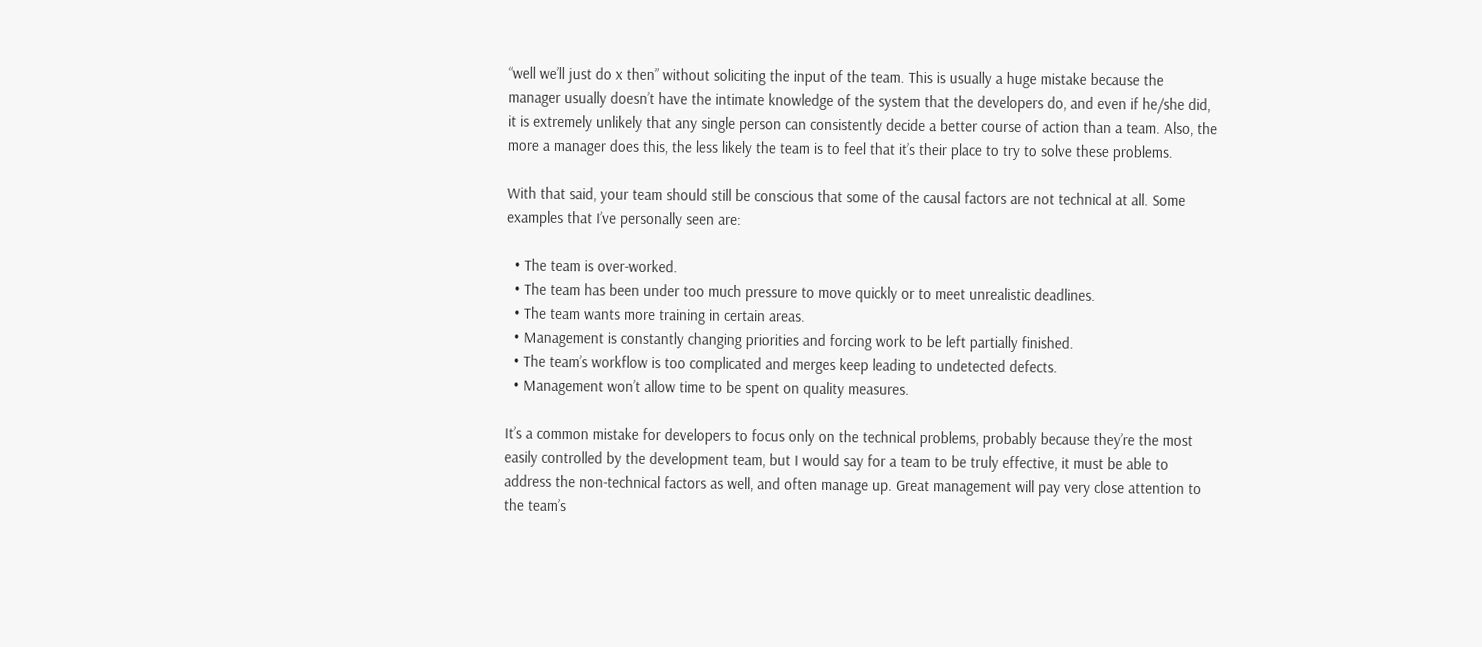“well we’ll just do x then” without soliciting the input of the team. This is usually a huge mistake because the manager usually doesn’t have the intimate knowledge of the system that the developers do, and even if he/she did, it is extremely unlikely that any single person can consistently decide a better course of action than a team. Also, the more a manager does this, the less likely the team is to feel that it’s their place to try to solve these problems.

With that said, your team should still be conscious that some of the causal factors are not technical at all. Some examples that I’ve personally seen are:

  • The team is over-worked.
  • The team has been under too much pressure to move quickly or to meet unrealistic deadlines.
  • The team wants more training in certain areas.
  • Management is constantly changing priorities and forcing work to be left partially finished.
  • The team’s workflow is too complicated and merges keep leading to undetected defects.
  • Management won’t allow time to be spent on quality measures.

It’s a common mistake for developers to focus only on the technical problems, probably because they’re the most easily controlled by the development team, but I would say for a team to be truly effective, it must be able to address the non-technical factors as well, and often manage up. Great management will pay very close attention to the team’s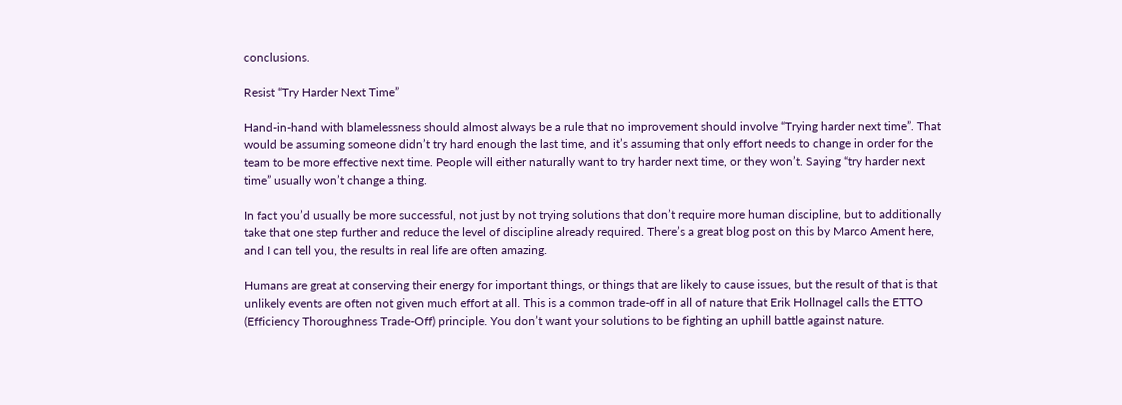conclusions.

Resist “Try Harder Next Time”

Hand-in-hand with blamelessness should almost always be a rule that no improvement should involve “Trying harder next time”. That would be assuming someone didn’t try hard enough the last time, and it’s assuming that only effort needs to change in order for the team to be more effective next time. People will either naturally want to try harder next time, or they won’t. Saying “try harder next time” usually won’t change a thing.

In fact you’d usually be more successful, not just by not trying solutions that don’t require more human discipline, but to additionally take that one step further and reduce the level of discipline already required. There’s a great blog post on this by Marco Ament here, and I can tell you, the results in real life are often amazing.

Humans are great at conserving their energy for important things, or things that are likely to cause issues, but the result of that is that unlikely events are often not given much effort at all. This is a common trade-off in all of nature that Erik Hollnagel calls the ETTO (Efficiency Thoroughness Trade-Off) principle. You don’t want your solutions to be fighting an uphill battle against nature.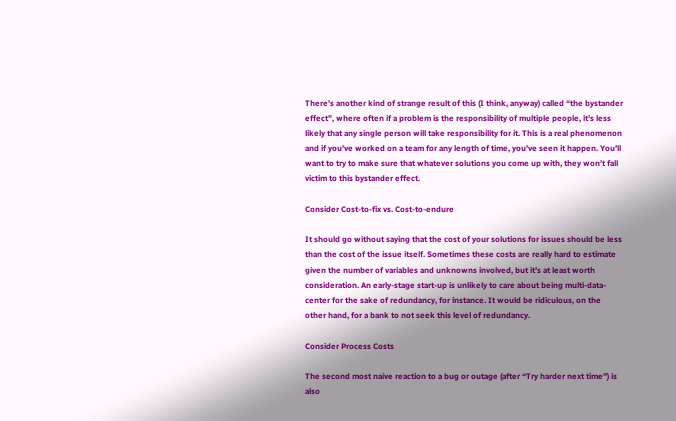There’s another kind of strange result of this (I think, anyway) called “the bystander effect”, where often if a problem is the responsibility of multiple people, it’s less likely that any single person will take responsibility for it. This is a real phenomenon and if you’ve worked on a team for any length of time, you’ve seen it happen. You’ll want to try to make sure that whatever solutions you come up with, they won’t fall victim to this bystander effect.

Consider Cost-to-fix vs. Cost-to-endure

It should go without saying that the cost of your solutions for issues should be less than the cost of the issue itself. Sometimes these costs are really hard to estimate given the number of variables and unknowns involved, but it’s at least worth consideration. An early-stage start-up is unlikely to care about being multi-data-center for the sake of redundancy, for instance. It would be ridiculous, on the other hand, for a bank to not seek this level of redundancy.

Consider Process Costs

The second most naive reaction to a bug or outage (after “Try harder next time”) is also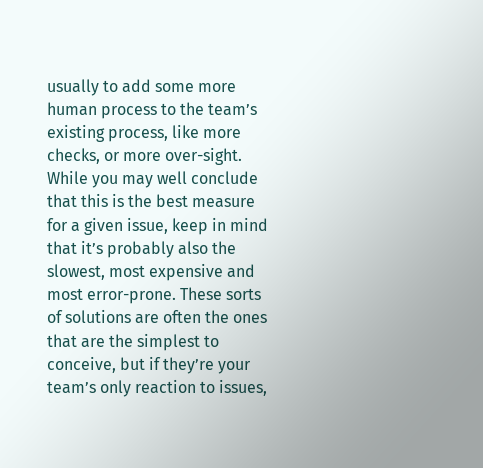usually to add some more human process to the team’s existing process, like more checks, or more over-sight. While you may well conclude that this is the best measure for a given issue, keep in mind that it’s probably also the slowest, most expensive and most error-prone. These sorts of solutions are often the ones that are the simplest to conceive, but if they’re your team’s only reaction to issues,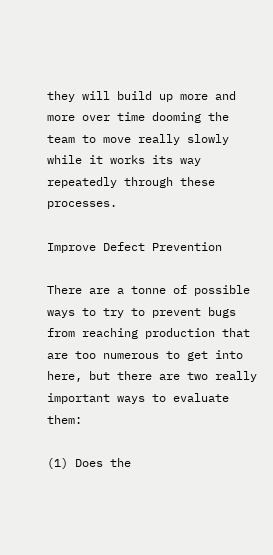they will build up more and more over time dooming the team to move really slowly while it works its way repeatedly through these processes.

Improve Defect Prevention

There are a tonne of possible ways to try to prevent bugs from reaching production that are too numerous to get into here, but there are two really important ways to evaluate them:

(1) Does the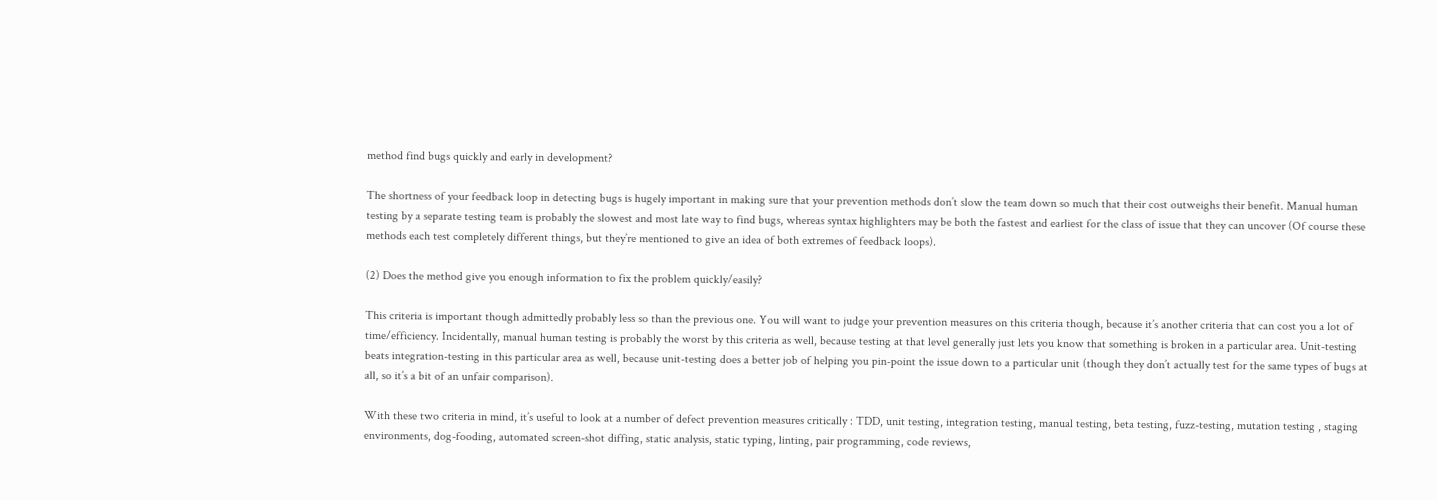method find bugs quickly and early in development?

The shortness of your feedback loop in detecting bugs is hugely important in making sure that your prevention methods don’t slow the team down so much that their cost outweighs their benefit. Manual human testing by a separate testing team is probably the slowest and most late way to find bugs, whereas syntax highlighters may be both the fastest and earliest for the class of issue that they can uncover (Of course these methods each test completely different things, but they’re mentioned to give an idea of both extremes of feedback loops).

(2) Does the method give you enough information to fix the problem quickly/easily?

This criteria is important though admittedly probably less so than the previous one. You will want to judge your prevention measures on this criteria though, because it’s another criteria that can cost you a lot of time/efficiency. Incidentally, manual human testing is probably the worst by this criteria as well, because testing at that level generally just lets you know that something is broken in a particular area. Unit-testing beats integration-testing in this particular area as well, because unit-testing does a better job of helping you pin-point the issue down to a particular unit (though they don’t actually test for the same types of bugs at all, so it’s a bit of an unfair comparison).

With these two criteria in mind, it’s useful to look at a number of defect prevention measures critically : TDD, unit testing, integration testing, manual testing, beta testing, fuzz-testing, mutation testing , staging environments, dog-fooding, automated screen-shot diffing, static analysis, static typing, linting, pair programming, code reviews,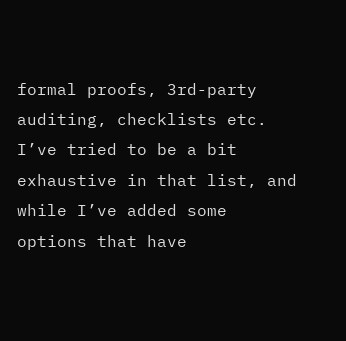formal proofs, 3rd-party auditing, checklists etc. I’ve tried to be a bit exhaustive in that list, and while I’ve added some options that have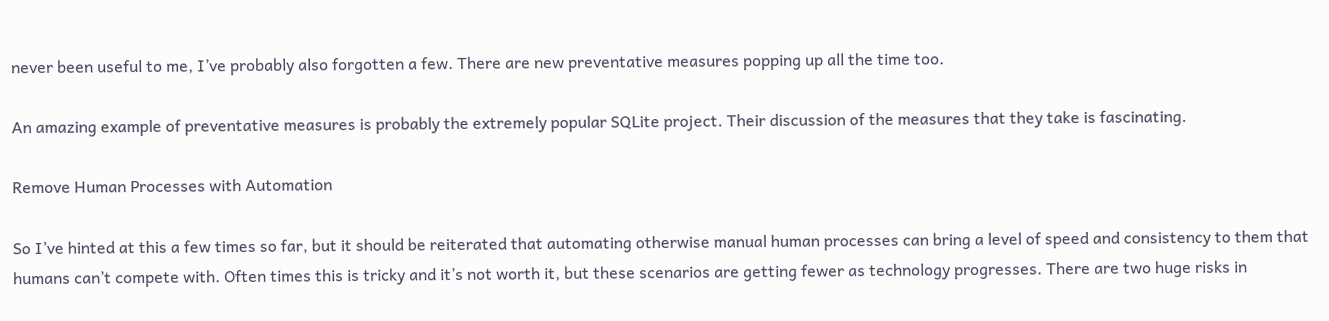never been useful to me, I’ve probably also forgotten a few. There are new preventative measures popping up all the time too.

An amazing example of preventative measures is probably the extremely popular SQLite project. Their discussion of the measures that they take is fascinating.

Remove Human Processes with Automation

So I’ve hinted at this a few times so far, but it should be reiterated that automating otherwise manual human processes can bring a level of speed and consistency to them that humans can’t compete with. Often times this is tricky and it’s not worth it, but these scenarios are getting fewer as technology progresses. There are two huge risks in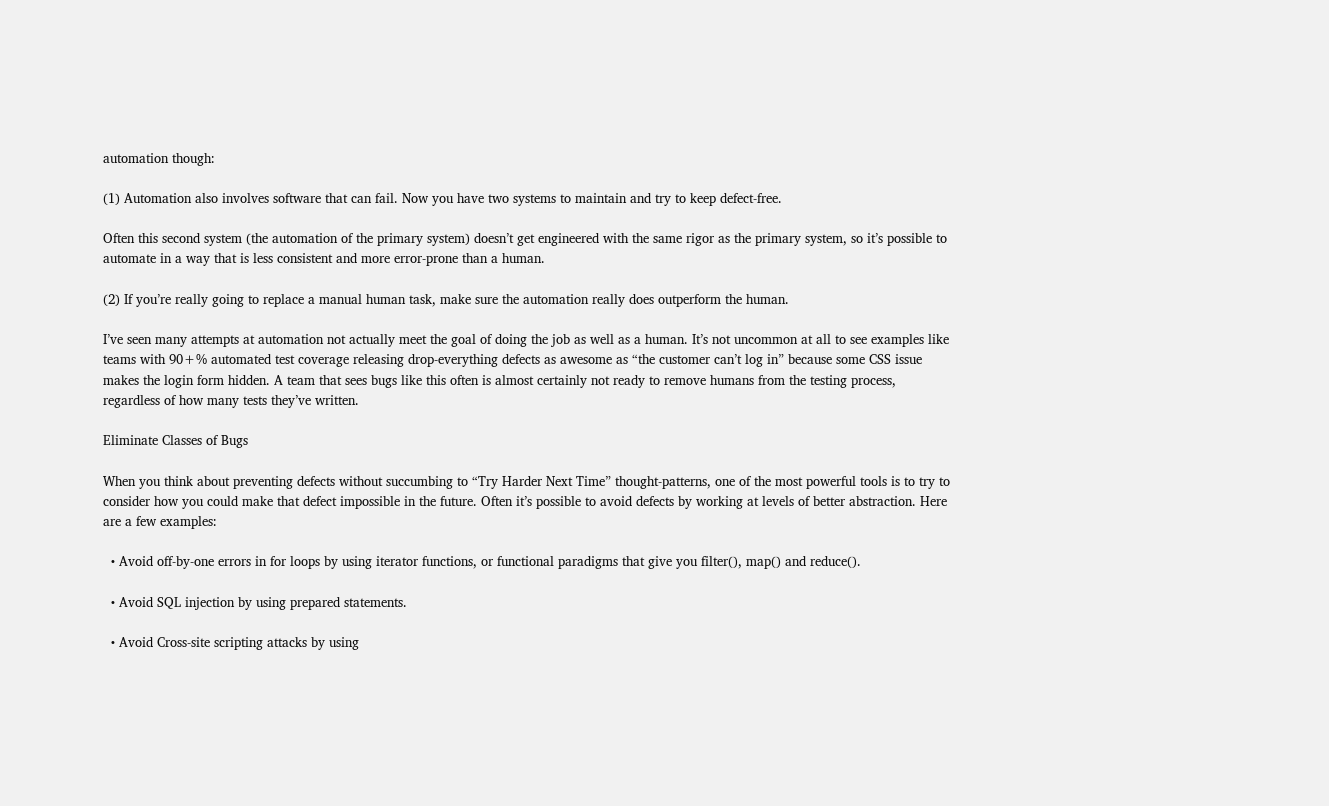automation though:

(1) Automation also involves software that can fail. Now you have two systems to maintain and try to keep defect-free.

Often this second system (the automation of the primary system) doesn’t get engineered with the same rigor as the primary system, so it’s possible to automate in a way that is less consistent and more error-prone than a human.

(2) If you’re really going to replace a manual human task, make sure the automation really does outperform the human.

I’ve seen many attempts at automation not actually meet the goal of doing the job as well as a human. It’s not uncommon at all to see examples like teams with 90+% automated test coverage releasing drop-everything defects as awesome as “the customer can’t log in” because some CSS issue makes the login form hidden. A team that sees bugs like this often is almost certainly not ready to remove humans from the testing process, regardless of how many tests they’ve written.

Eliminate Classes of Bugs

When you think about preventing defects without succumbing to “Try Harder Next Time” thought-patterns, one of the most powerful tools is to try to consider how you could make that defect impossible in the future. Often it’s possible to avoid defects by working at levels of better abstraction. Here are a few examples:

  • Avoid off-by-one errors in for loops by using iterator functions, or functional paradigms that give you filter(), map() and reduce().

  • Avoid SQL injection by using prepared statements.

  • Avoid Cross-site scripting attacks by using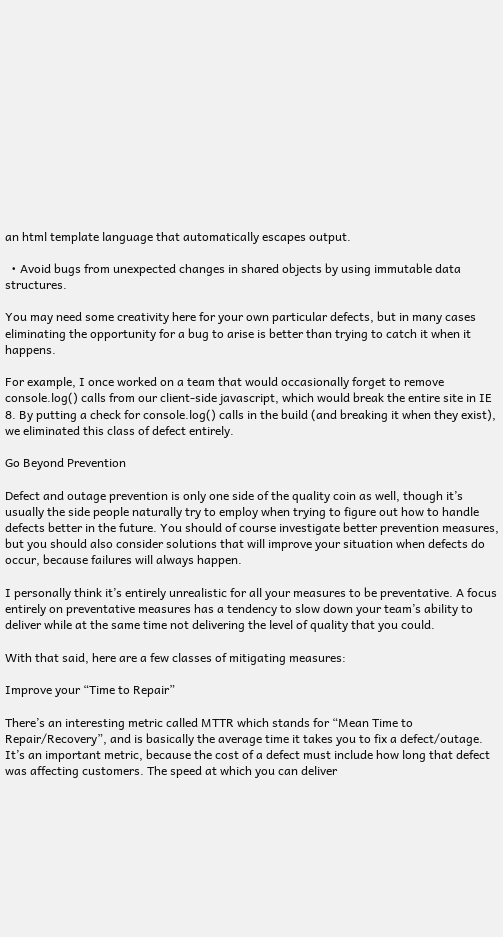an html template language that automatically escapes output.

  • Avoid bugs from unexpected changes in shared objects by using immutable data structures.

You may need some creativity here for your own particular defects, but in many cases eliminating the opportunity for a bug to arise is better than trying to catch it when it happens.

For example, I once worked on a team that would occasionally forget to remove console.log() calls from our client-side javascript, which would break the entire site in IE 8. By putting a check for console.log() calls in the build (and breaking it when they exist), we eliminated this class of defect entirely.

Go Beyond Prevention

Defect and outage prevention is only one side of the quality coin as well, though it’s usually the side people naturally try to employ when trying to figure out how to handle defects better in the future. You should of course investigate better prevention measures, but you should also consider solutions that will improve your situation when defects do occur, because failures will always happen.

I personally think it’s entirely unrealistic for all your measures to be preventative. A focus entirely on preventative measures has a tendency to slow down your team’s ability to deliver while at the same time not delivering the level of quality that you could.

With that said, here are a few classes of mitigating measures:

Improve your “Time to Repair”

There’s an interesting metric called MTTR which stands for “Mean Time to Repair/Recovery”, and is basically the average time it takes you to fix a defect/outage. It’s an important metric, because the cost of a defect must include how long that defect was affecting customers. The speed at which you can deliver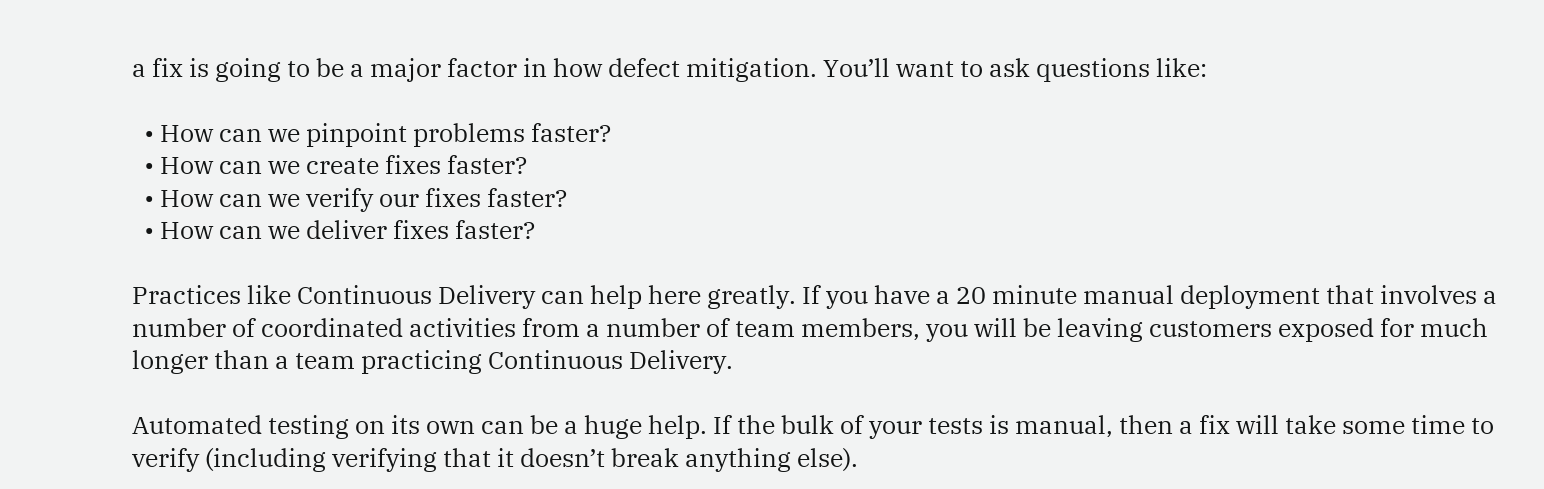a fix is going to be a major factor in how defect mitigation. You’ll want to ask questions like:

  • How can we pinpoint problems faster?
  • How can we create fixes faster?
  • How can we verify our fixes faster?
  • How can we deliver fixes faster?

Practices like Continuous Delivery can help here greatly. If you have a 20 minute manual deployment that involves a number of coordinated activities from a number of team members, you will be leaving customers exposed for much longer than a team practicing Continuous Delivery.

Automated testing on its own can be a huge help. If the bulk of your tests is manual, then a fix will take some time to verify (including verifying that it doesn’t break anything else).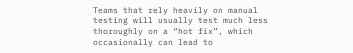Teams that rely heavily on manual testing will usually test much less thoroughly on a “hot fix”, which occasionally can lead to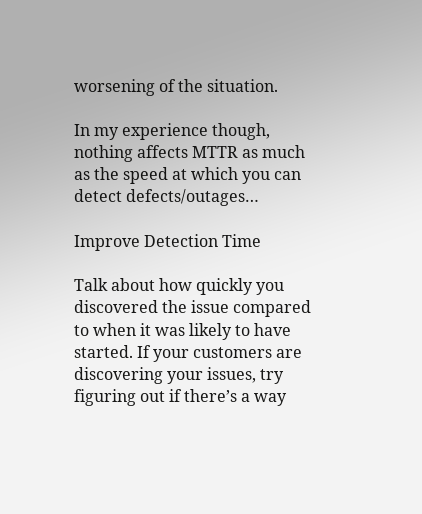worsening of the situation.

In my experience though, nothing affects MTTR as much as the speed at which you can detect defects/outages…

Improve Detection Time

Talk about how quickly you discovered the issue compared to when it was likely to have started. If your customers are discovering your issues, try figuring out if there’s a way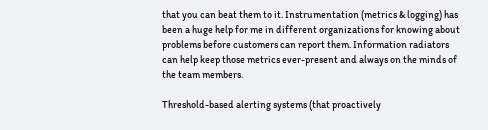that you can beat them to it. Instrumentation (metrics & logging) has been a huge help for me in different organizations for knowing about problems before customers can report them. Information radiators can help keep those metrics ever-present and always on the minds of the team members.

Threshold-based alerting systems (that proactively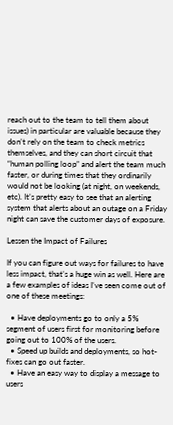reach out to the team to tell them about issues) in particular are valuable because they don’t rely on the team to check metrics themselves, and they can short circuit that “human polling loop” and alert the team much faster, or during times that they ordinarily would not be looking (at night, on weekends, etc). It’s pretty easy to see that an alerting system that alerts about an outage on a Friday night can save the customer days of exposure.

Lessen the Impact of Failures

If you can figure out ways for failures to have less impact, that’s a huge win as well. Here are a few examples of ideas I’ve seen come out of one of these meetings:

  • Have deployments go to only a 5% segment of users first for monitoring before going out to 100% of the users.
  • Speed up builds and deployments, so hot-fixes can go out faster.
  • Have an easy way to display a message to users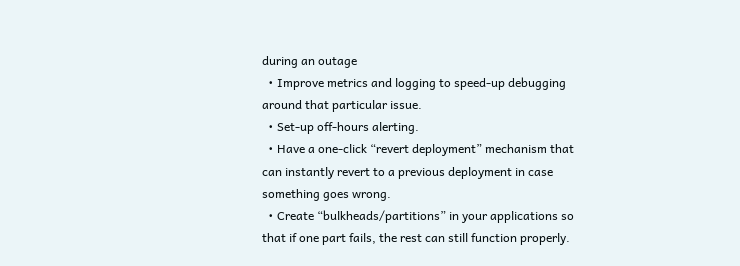during an outage
  • Improve metrics and logging to speed-up debugging around that particular issue.
  • Set-up off-hours alerting.
  • Have a one-click “revert deployment” mechanism that can instantly revert to a previous deployment in case something goes wrong.
  • Create “bulkheads/partitions” in your applications so that if one part fails, the rest can still function properly.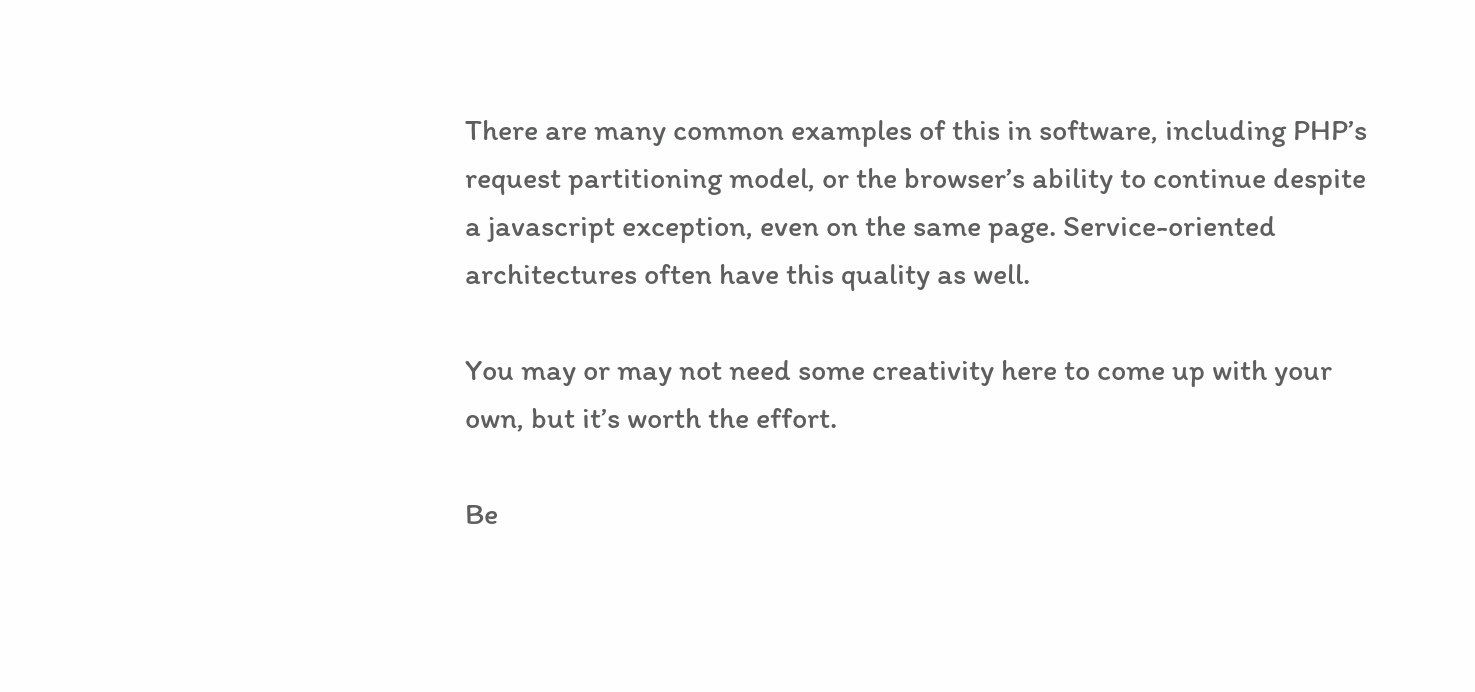There are many common examples of this in software, including PHP’s request partitioning model, or the browser’s ability to continue despite a javascript exception, even on the same page. Service-oriented architectures often have this quality as well.

You may or may not need some creativity here to come up with your own, but it’s worth the effort.

Be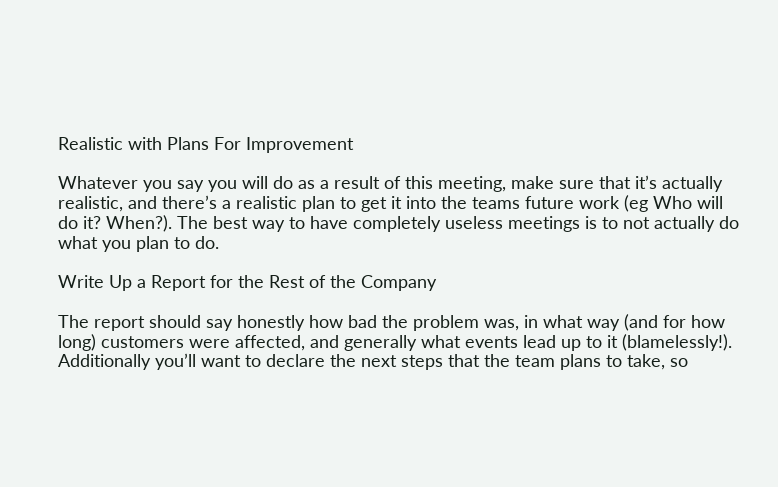Realistic with Plans For Improvement

Whatever you say you will do as a result of this meeting, make sure that it’s actually realistic, and there’s a realistic plan to get it into the teams future work (eg Who will do it? When?). The best way to have completely useless meetings is to not actually do what you plan to do.

Write Up a Report for the Rest of the Company

The report should say honestly how bad the problem was, in what way (and for how long) customers were affected, and generally what events lead up to it (blamelessly!). Additionally you’ll want to declare the next steps that the team plans to take, so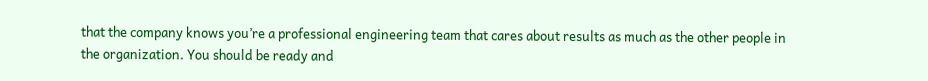that the company knows you’re a professional engineering team that cares about results as much as the other people in the organization. You should be ready and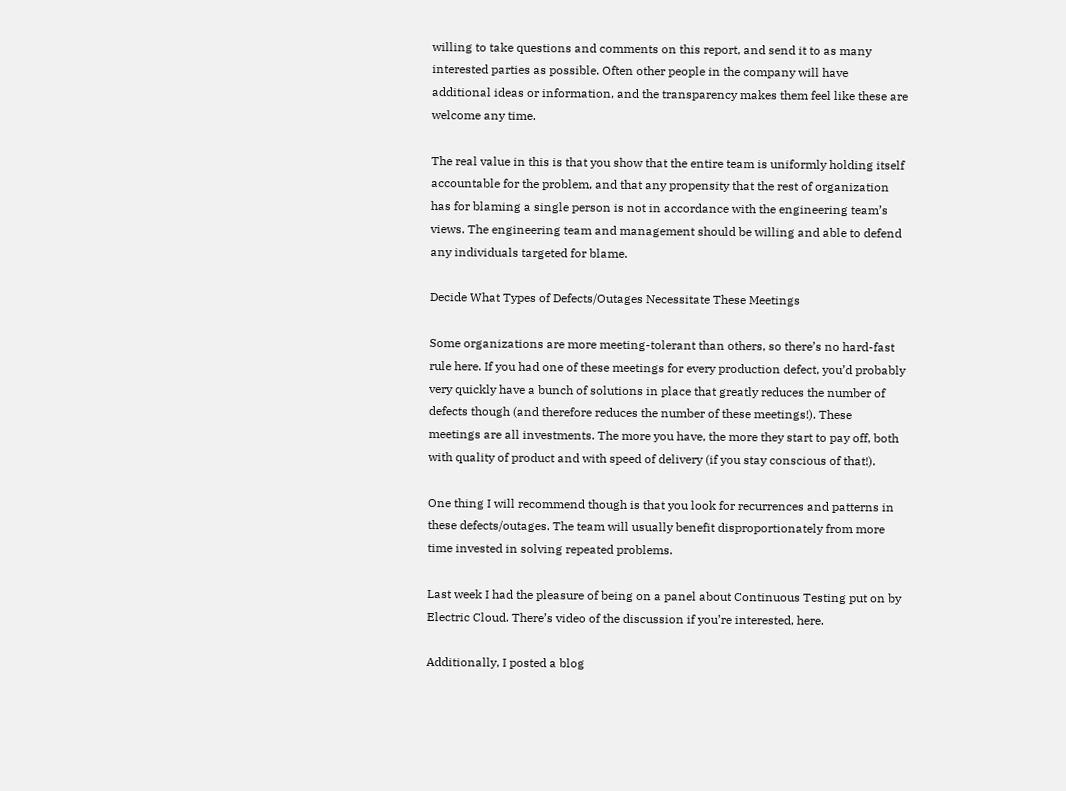willing to take questions and comments on this report, and send it to as many interested parties as possible. Often other people in the company will have additional ideas or information, and the transparency makes them feel like these are welcome any time.

The real value in this is that you show that the entire team is uniformly holding itself accountable for the problem, and that any propensity that the rest of organization has for blaming a single person is not in accordance with the engineering team’s views. The engineering team and management should be willing and able to defend any individuals targeted for blame.

Decide What Types of Defects/Outages Necessitate These Meetings

Some organizations are more meeting-tolerant than others, so there’s no hard-fast rule here. If you had one of these meetings for every production defect, you’d probably very quickly have a bunch of solutions in place that greatly reduces the number of defects though (and therefore reduces the number of these meetings!). These meetings are all investments. The more you have, the more they start to pay off, both with quality of product and with speed of delivery (if you stay conscious of that!).

One thing I will recommend though is that you look for recurrences and patterns in these defects/outages. The team will usually benefit disproportionately from more time invested in solving repeated problems.

Last week I had the pleasure of being on a panel about Continuous Testing put on by Electric Cloud. There’s video of the discussion if you’re interested, here.

Additionally, I posted a blog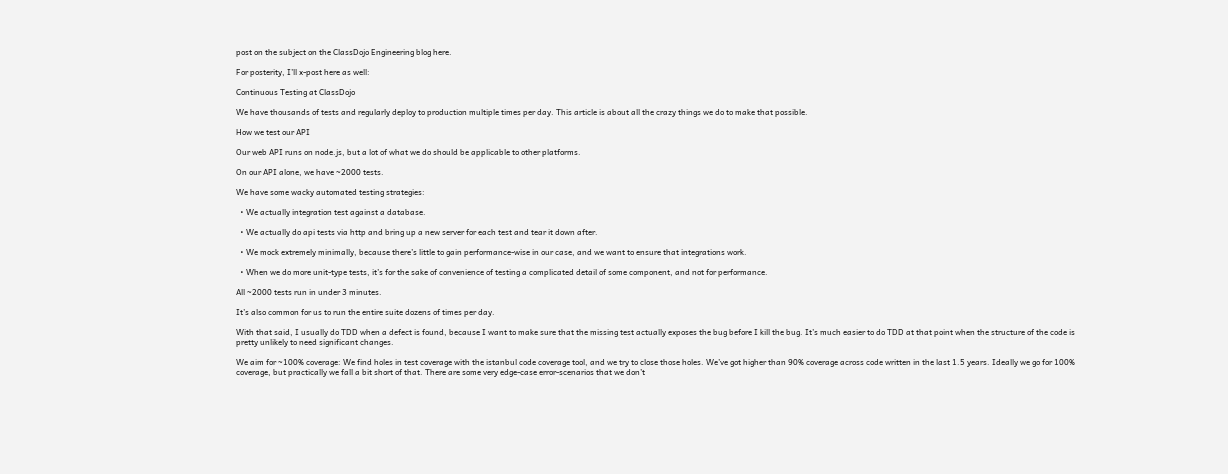post on the subject on the ClassDojo Engineering blog here.

For posterity, I’ll x-post here as well:

Continuous Testing at ClassDojo

We have thousands of tests and regularly deploy to production multiple times per day. This article is about all the crazy things we do to make that possible.

How we test our API

Our web API runs on node.js, but a lot of what we do should be applicable to other platforms.

On our API alone, we have ~2000 tests.

We have some wacky automated testing strategies:

  • We actually integration test against a database.

  • We actually do api tests via http and bring up a new server for each test and tear it down after.

  • We mock extremely minimally, because there’s little to gain performance-wise in our case, and we want to ensure that integrations work.

  • When we do more unit-type tests, it’s for the sake of convenience of testing a complicated detail of some component, and not for performance.

All ~2000 tests run in under 3 minutes.

It’s also common for us to run the entire suite dozens of times per day.

With that said, I usually do TDD when a defect is found, because I want to make sure that the missing test actually exposes the bug before I kill the bug. It’s much easier to do TDD at that point when the structure of the code is pretty unlikely to need significant changes.

We aim for ~100% coverage: We find holes in test coverage with the istanbul code coverage tool, and we try to close those holes. We’ve got higher than 90% coverage across code written in the last 1.5 years. Ideally we go for 100% coverage, but practically we fall a bit short of that. There are some very edge-case error-scenarios that we don’t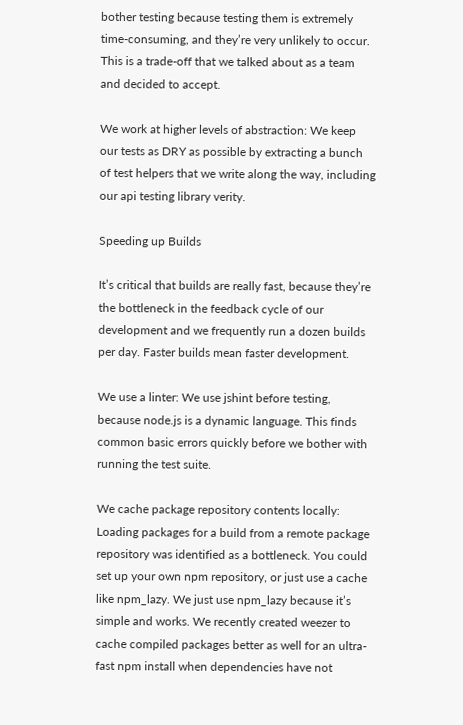bother testing because testing them is extremely time-consuming, and they’re very unlikely to occur. This is a trade-off that we talked about as a team and decided to accept.

We work at higher levels of abstraction: We keep our tests as DRY as possible by extracting a bunch of test helpers that we write along the way, including our api testing library verity.

Speeding up Builds

It’s critical that builds are really fast, because they’re the bottleneck in the feedback cycle of our development and we frequently run a dozen builds per day. Faster builds mean faster development.

We use a linter: We use jshint before testing, because node.js is a dynamic language. This finds common basic errors quickly before we bother with running the test suite.

We cache package repository contents locally: Loading packages for a build from a remote package repository was identified as a bottleneck. You could set up your own npm repository, or just use a cache like npm_lazy. We just use npm_lazy because it’s simple and works. We recently created weezer to cache compiled packages better as well for an ultra-fast npm install when dependencies have not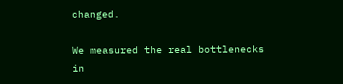changed.

We measured the real bottlenecks in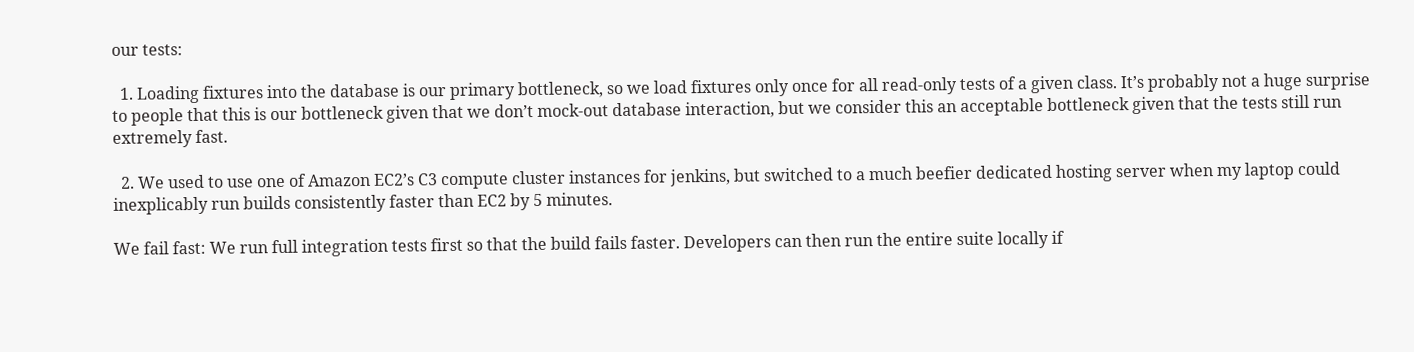our tests:

  1. Loading fixtures into the database is our primary bottleneck, so we load fixtures only once for all read-only tests of a given class. It’s probably not a huge surprise to people that this is our bottleneck given that we don’t mock-out database interaction, but we consider this an acceptable bottleneck given that the tests still run extremely fast.

  2. We used to use one of Amazon EC2’s C3 compute cluster instances for jenkins, but switched to a much beefier dedicated hosting server when my laptop could inexplicably run builds consistently faster than EC2 by 5 minutes.

We fail fast: We run full integration tests first so that the build fails faster. Developers can then run the entire suite locally if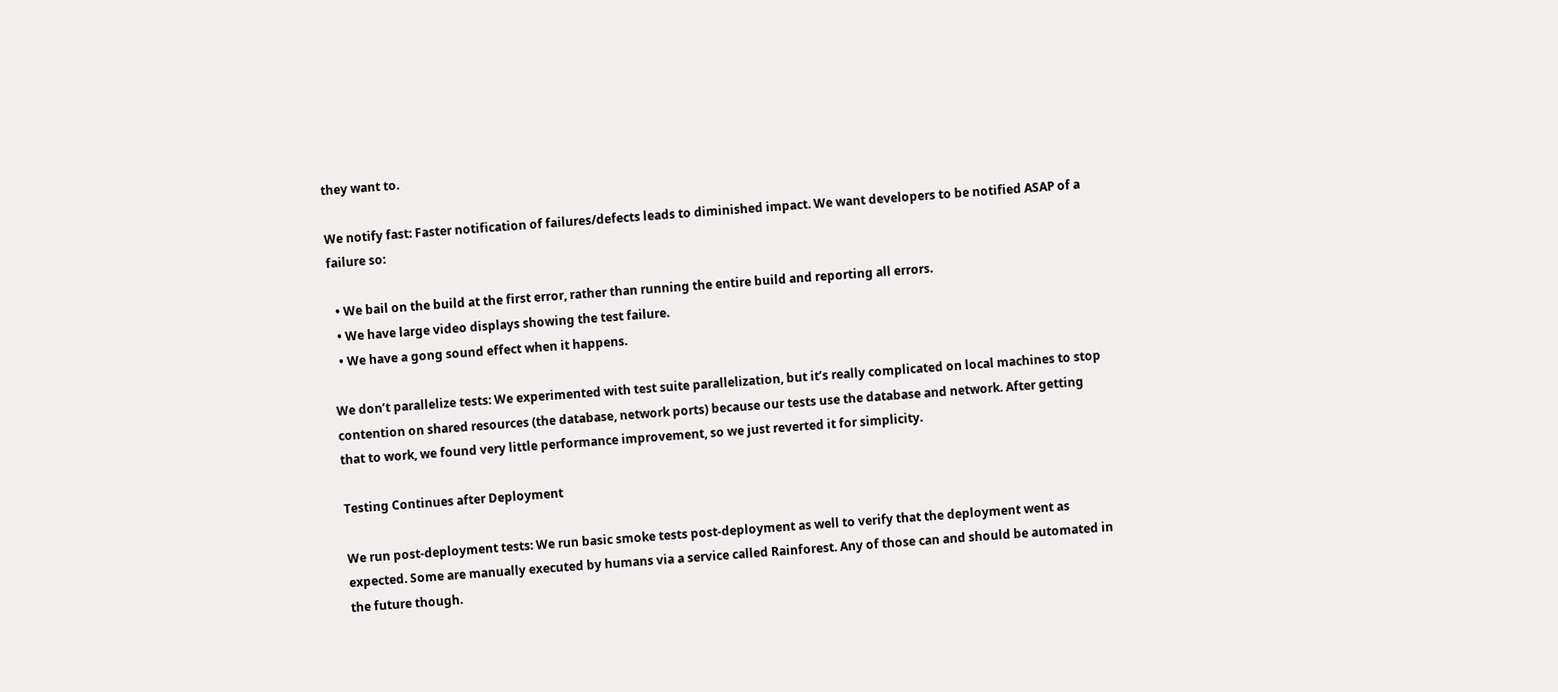they want to.

We notify fast: Faster notification of failures/defects leads to diminished impact. We want developers to be notified ASAP of a failure so:

  • We bail on the build at the first error, rather than running the entire build and reporting all errors.
  • We have large video displays showing the test failure.
  • We have a gong sound effect when it happens.

We don’t parallelize tests: We experimented with test suite parallelization, but it’s really complicated on local machines to stop contention on shared resources (the database, network ports) because our tests use the database and network. After getting that to work, we found very little performance improvement, so we just reverted it for simplicity.

Testing Continues after Deployment

We run post-deployment tests: We run basic smoke tests post-deployment as well to verify that the deployment went as expected. Some are manually executed by humans via a service called Rainforest. Any of those can and should be automated in the future though.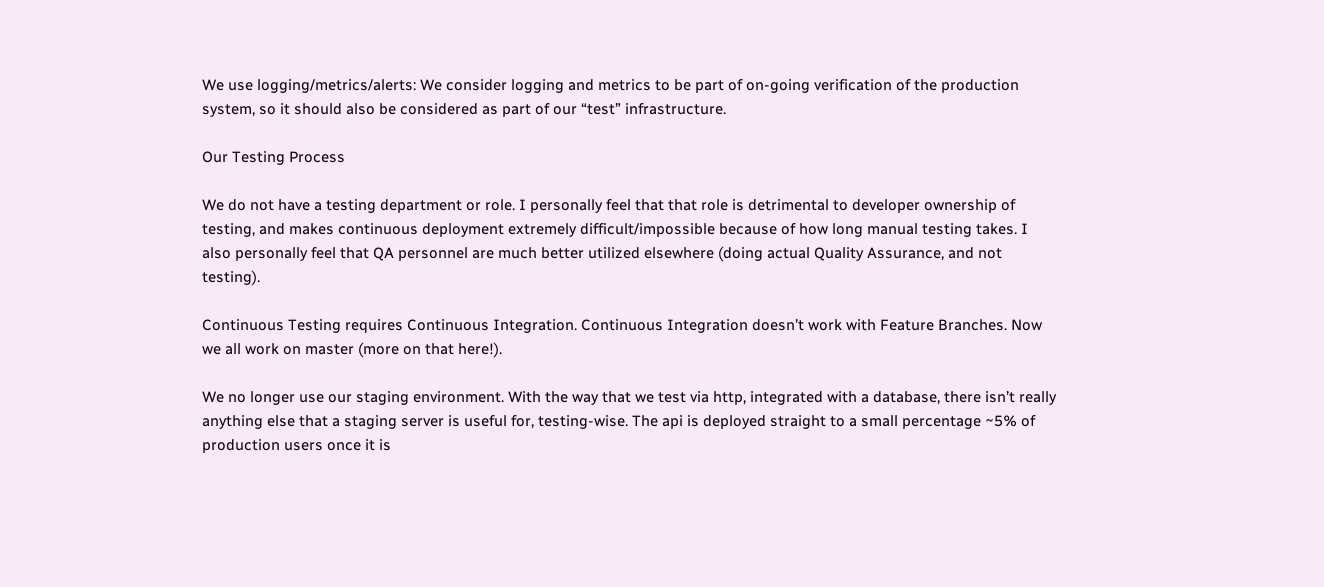We use logging/metrics/alerts: We consider logging and metrics to be part of on-going verification of the production system, so it should also be considered as part of our “test” infrastructure.

Our Testing Process

We do not have a testing department or role. I personally feel that that role is detrimental to developer ownership of testing, and makes continuous deployment extremely difficult/impossible because of how long manual testing takes. I also personally feel that QA personnel are much better utilized elsewhere (doing actual Quality Assurance, and not testing).

Continuous Testing requires Continuous Integration. Continuous Integration doesn’t work with Feature Branches. Now we all work on master (more on that here!).

We no longer use our staging environment. With the way that we test via http, integrated with a database, there isn’t really anything else that a staging server is useful for, testing-wise. The api is deployed straight to a small percentage ~5% of production users once it is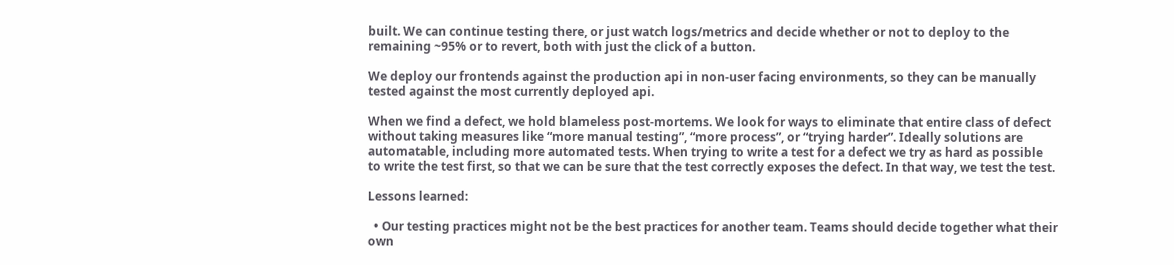built. We can continue testing there, or just watch logs/metrics and decide whether or not to deploy to the remaining ~95% or to revert, both with just the click of a button.

We deploy our frontends against the production api in non-user facing environments, so they can be manually tested against the most currently deployed api.

When we find a defect, we hold blameless post-mortems. We look for ways to eliminate that entire class of defect without taking measures like “more manual testing”, “more process”, or “trying harder”. Ideally solutions are automatable, including more automated tests. When trying to write a test for a defect we try as hard as possible to write the test first, so that we can be sure that the test correctly exposes the defect. In that way, we test the test.

Lessons learned:

  • Our testing practices might not be the best practices for another team. Teams should decide together what their own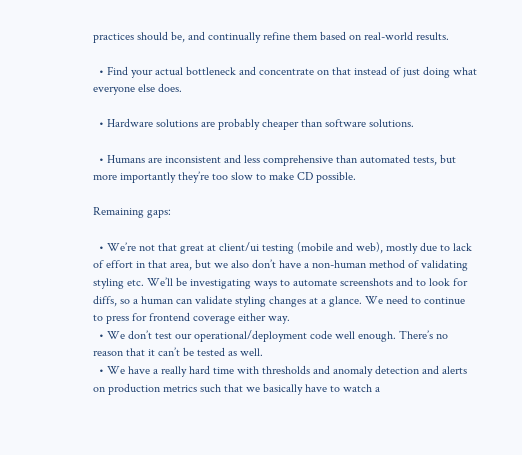practices should be, and continually refine them based on real-world results.

  • Find your actual bottleneck and concentrate on that instead of just doing what everyone else does.

  • Hardware solutions are probably cheaper than software solutions.

  • Humans are inconsistent and less comprehensive than automated tests, but more importantly they’re too slow to make CD possible.

Remaining gaps:

  • We’re not that great at client/ui testing (mobile and web), mostly due to lack of effort in that area, but we also don’t have a non-human method of validating styling etc. We’ll be investigating ways to automate screenshots and to look for diffs, so a human can validate styling changes at a glance. We need to continue to press for frontend coverage either way.
  • We don’t test our operational/deployment code well enough. There’s no reason that it can’t be tested as well.
  • We have a really hard time with thresholds and anomaly detection and alerts on production metrics such that we basically have to watch a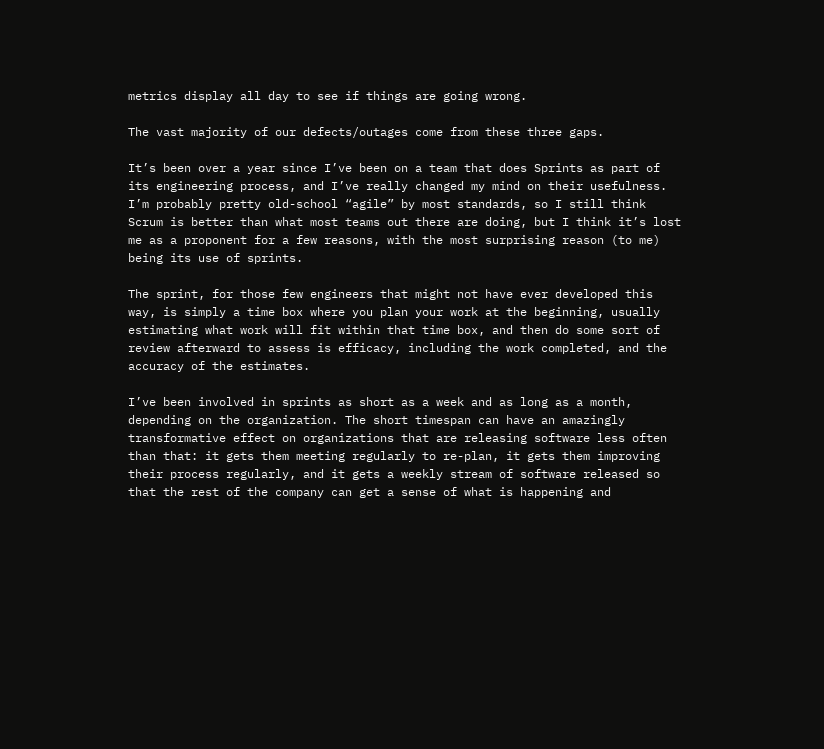metrics display all day to see if things are going wrong.

The vast majority of our defects/outages come from these three gaps.

It’s been over a year since I’ve been on a team that does Sprints as part of its engineering process, and I’ve really changed my mind on their usefulness. I’m probably pretty old-school “agile” by most standards, so I still think Scrum is better than what most teams out there are doing, but I think it’s lost me as a proponent for a few reasons, with the most surprising reason (to me) being its use of sprints.

The sprint, for those few engineers that might not have ever developed this way, is simply a time box where you plan your work at the beginning, usually estimating what work will fit within that time box, and then do some sort of review afterward to assess is efficacy, including the work completed, and the accuracy of the estimates.

I’ve been involved in sprints as short as a week and as long as a month, depending on the organization. The short timespan can have an amazingly transformative effect on organizations that are releasing software less often than that: it gets them meeting regularly to re-plan, it gets them improving their process regularly, and it gets a weekly stream of software released so that the rest of the company can get a sense of what is happening and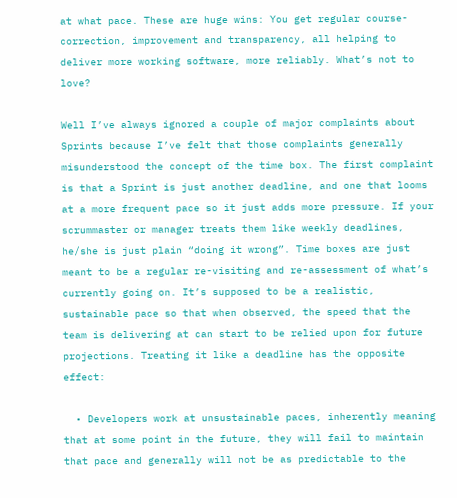at what pace. These are huge wins: You get regular course-correction, improvement and transparency, all helping to deliver more working software, more reliably. What’s not to love?

Well I’ve always ignored a couple of major complaints about Sprints because I’ve felt that those complaints generally misunderstood the concept of the time box. The first complaint is that a Sprint is just another deadline, and one that looms at a more frequent pace so it just adds more pressure. If your scrummaster or manager treats them like weekly deadlines, he/she is just plain “doing it wrong”. Time boxes are just meant to be a regular re-visiting and re-assessment of what’s currently going on. It’s supposed to be a realistic, sustainable pace so that when observed, the speed that the team is delivering at can start to be relied upon for future projections. Treating it like a deadline has the opposite effect:

  • Developers work at unsustainable paces, inherently meaning that at some point in the future, they will fail to maintain that pace and generally will not be as predictable to the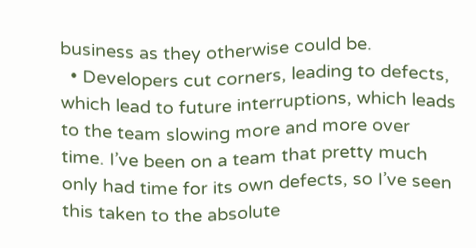business as they otherwise could be.
  • Developers cut corners, leading to defects, which lead to future interruptions, which leads to the team slowing more and more over time. I’ve been on a team that pretty much only had time for its own defects, so I’ve seen this taken to the absolute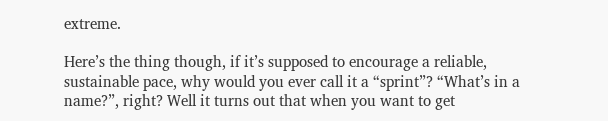extreme.

Here’s the thing though, if it’s supposed to encourage a reliable, sustainable pace, why would you ever call it a “sprint”? “What’s in a name?”, right? Well it turns out that when you want to get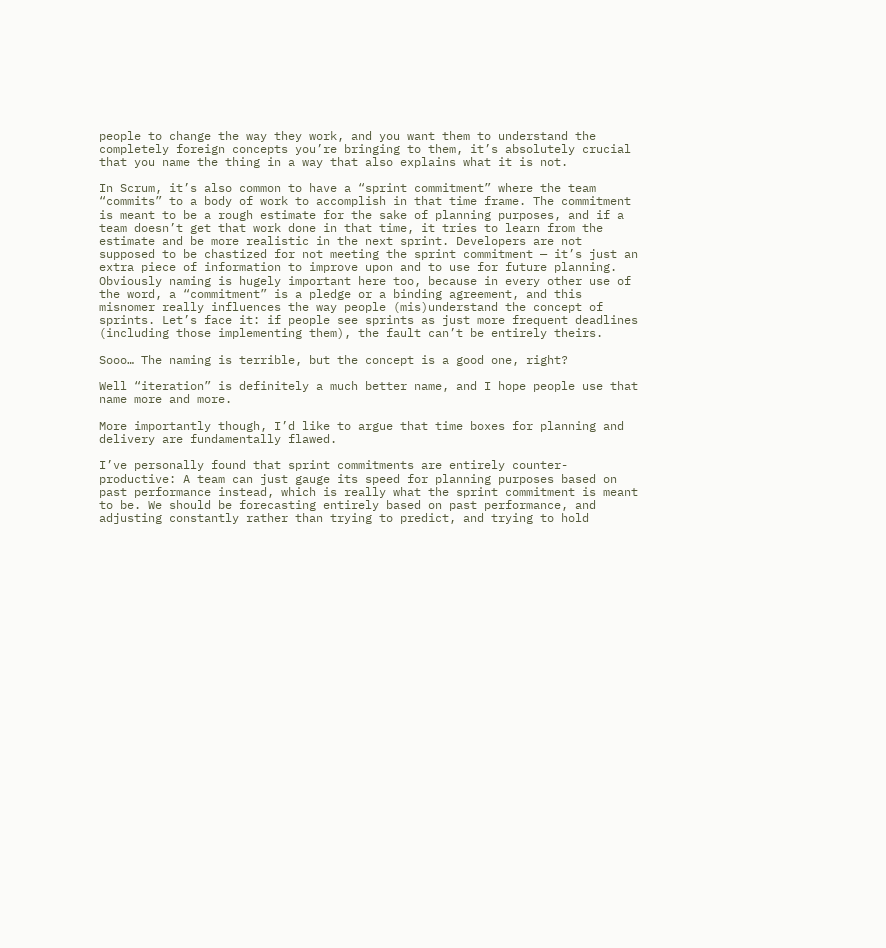people to change the way they work, and you want them to understand the completely foreign concepts you’re bringing to them, it’s absolutely crucial that you name the thing in a way that also explains what it is not.

In Scrum, it’s also common to have a “sprint commitment” where the team “commits” to a body of work to accomplish in that time frame. The commitment is meant to be a rough estimate for the sake of planning purposes, and if a team doesn’t get that work done in that time, it tries to learn from the estimate and be more realistic in the next sprint. Developers are not supposed to be chastized for not meeting the sprint commitment — it’s just an extra piece of information to improve upon and to use for future planning. Obviously naming is hugely important here too, because in every other use of the word, a “commitment” is a pledge or a binding agreement, and this misnomer really influences the way people (mis)understand the concept of sprints. Let’s face it: if people see sprints as just more frequent deadlines (including those implementing them), the fault can’t be entirely theirs.

Sooo… The naming is terrible, but the concept is a good one, right?

Well “iteration” is definitely a much better name, and I hope people use that name more and more.

More importantly though, I’d like to argue that time boxes for planning and delivery are fundamentally flawed.

I’ve personally found that sprint commitments are entirely counter-productive: A team can just gauge its speed for planning purposes based on past performance instead, which is really what the sprint commitment is meant to be. We should be forecasting entirely based on past performance, and adjusting constantly rather than trying to predict, and trying to hold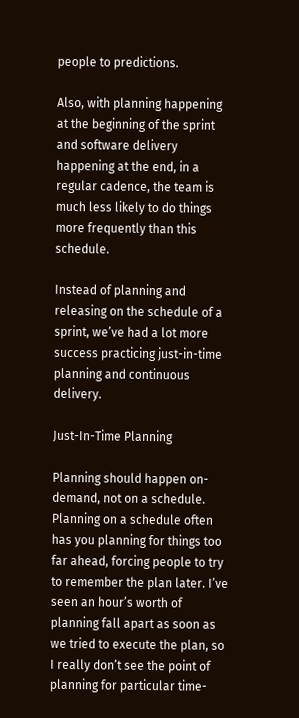people to predictions.

Also, with planning happening at the beginning of the sprint and software delivery happening at the end, in a regular cadence, the team is much less likely to do things more frequently than this schedule.

Instead of planning and releasing on the schedule of a sprint, we’ve had a lot more success practicing just-in-time planning and continuous delivery.

Just-In-Time Planning

Planning should happen on-demand, not on a schedule. Planning on a schedule often has you planning for things too far ahead, forcing people to try to remember the plan later. I’ve seen an hour’s worth of planning fall apart as soon as we tried to execute the plan, so I really don’t see the point of planning for particular time-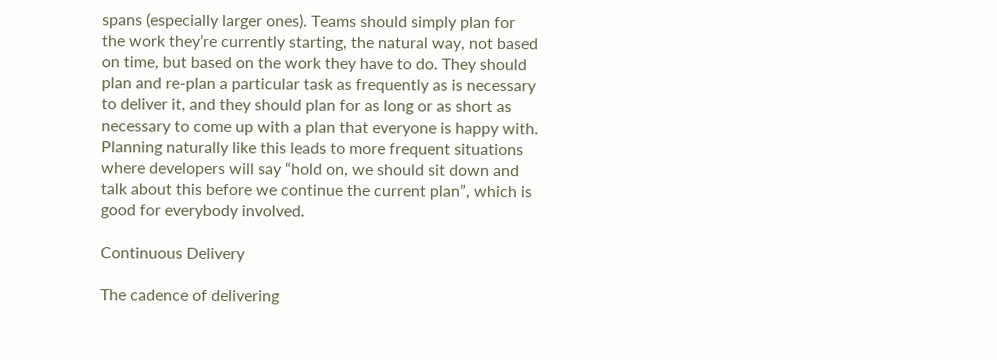spans (especially larger ones). Teams should simply plan for the work they’re currently starting, the natural way, not based on time, but based on the work they have to do. They should plan and re-plan a particular task as frequently as is necessary to deliver it, and they should plan for as long or as short as necessary to come up with a plan that everyone is happy with. Planning naturally like this leads to more frequent situations where developers will say “hold on, we should sit down and talk about this before we continue the current plan”, which is good for everybody involved.

Continuous Delivery

The cadence of delivering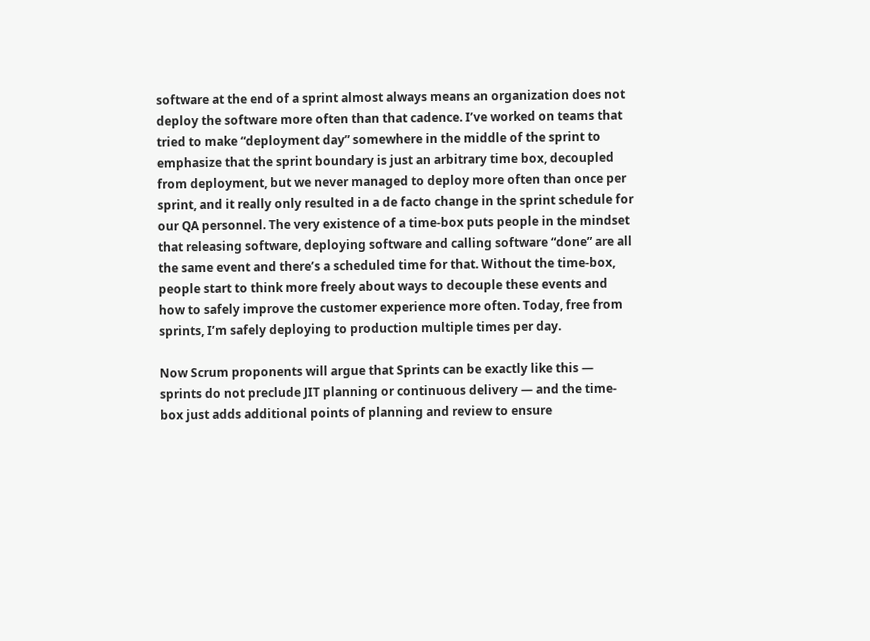software at the end of a sprint almost always means an organization does not deploy the software more often than that cadence. I’ve worked on teams that tried to make “deployment day” somewhere in the middle of the sprint to emphasize that the sprint boundary is just an arbitrary time box, decoupled from deployment, but we never managed to deploy more often than once per sprint, and it really only resulted in a de facto change in the sprint schedule for our QA personnel. The very existence of a time-box puts people in the mindset that releasing software, deploying software and calling software “done” are all the same event and there’s a scheduled time for that. Without the time-box, people start to think more freely about ways to decouple these events and how to safely improve the customer experience more often. Today, free from sprints, I’m safely deploying to production multiple times per day.

Now Scrum proponents will argue that Sprints can be exactly like this — sprints do not preclude JIT planning or continuous delivery — and the time-box just adds additional points of planning and review to ensure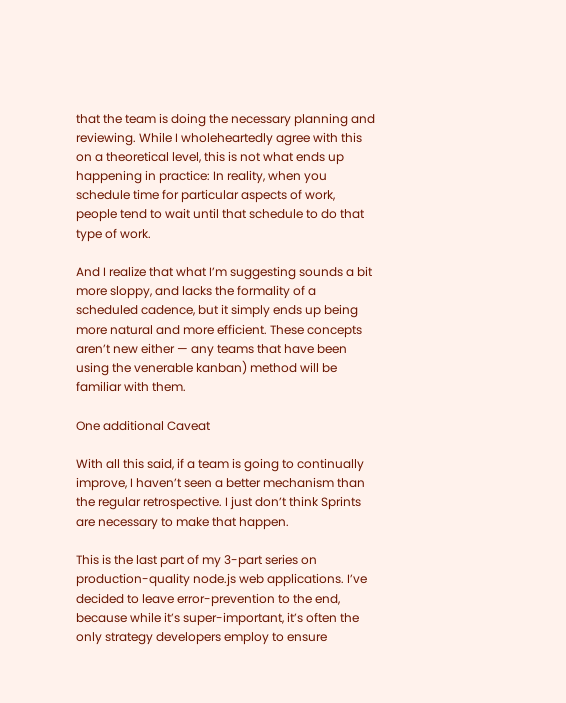that the team is doing the necessary planning and reviewing. While I wholeheartedly agree with this on a theoretical level, this is not what ends up happening in practice: In reality, when you schedule time for particular aspects of work, people tend to wait until that schedule to do that type of work.

And I realize that what I’m suggesting sounds a bit more sloppy, and lacks the formality of a scheduled cadence, but it simply ends up being more natural and more efficient. These concepts aren’t new either — any teams that have been using the venerable kanban) method will be familiar with them.

One additional Caveat

With all this said, if a team is going to continually improve, I haven’t seen a better mechanism than the regular retrospective. I just don’t think Sprints are necessary to make that happen.

This is the last part of my 3-part series on production-quality node.js web applications. I’ve decided to leave error-prevention to the end, because while it’s super-important, it’s often the only strategy developers employ to ensure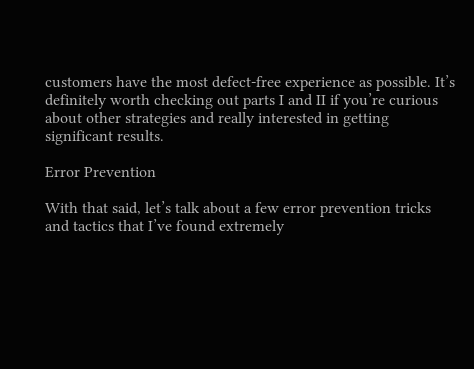customers have the most defect-free experience as possible. It’s definitely worth checking out parts I and II if you’re curious about other strategies and really interested in getting significant results.

Error Prevention

With that said, let’s talk about a few error prevention tricks and tactics that I’ve found extremely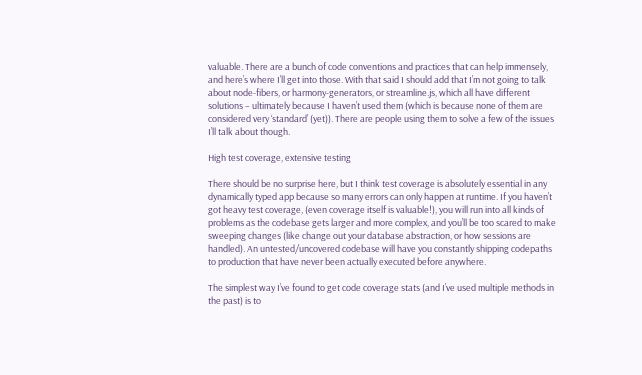valuable. There are a bunch of code conventions and practices that can help immensely, and here’s where I’ll get into those. With that said I should add that I’m not going to talk about node-fibers, or harmony-generators, or streamline.js, which all have different solutions – ultimately because I haven’t used them (which is because none of them are considered very ‘standard’ (yet)). There are people using them to solve a few of the issues I’ll talk about though.

High test coverage, extensive testing

There should be no surprise here, but I think test coverage is absolutely essential in any dynamically typed app because so many errors can only happen at runtime. If you haven’t got heavy test coverage, (even coverage itself is valuable!), you will run into all kinds of problems as the codebase gets larger and more complex, and you’ll be too scared to make sweeping changes (like change out your database abstraction, or how sessions are handled). An untested/uncovered codebase will have you constantly shipping codepaths to production that have never been actually executed before anywhere.

The simplest way I’ve found to get code coverage stats (and I’ve used multiple methods in the past) is to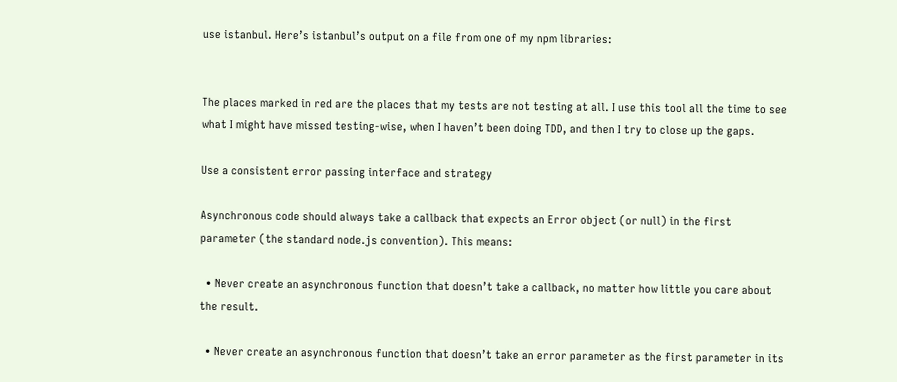use istanbul. Here’s istanbul’s output on a file from one of my npm libraries:


The places marked in red are the places that my tests are not testing at all. I use this tool all the time to see what I might have missed testing-wise, when I haven’t been doing TDD, and then I try to close up the gaps.

Use a consistent error passing interface and strategy

Asynchronous code should always take a callback that expects an Error object (or null) in the first parameter (the standard node.js convention). This means:

  • Never create an asynchronous function that doesn’t take a callback, no matter how little you care about the result.

  • Never create an asynchronous function that doesn’t take an error parameter as the first parameter in its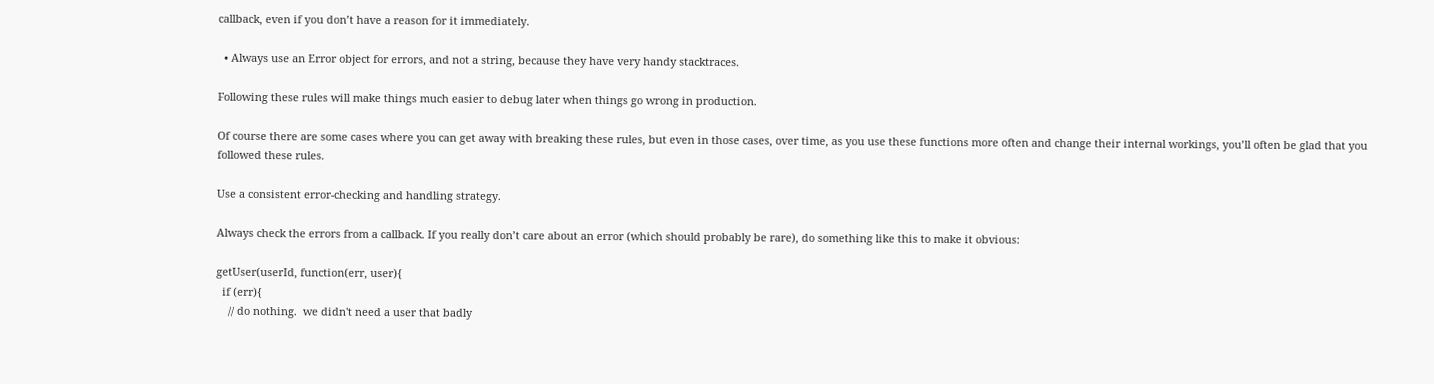callback, even if you don’t have a reason for it immediately.

  • Always use an Error object for errors, and not a string, because they have very handy stacktraces.

Following these rules will make things much easier to debug later when things go wrong in production.

Of course there are some cases where you can get away with breaking these rules, but even in those cases, over time, as you use these functions more often and change their internal workings, you’ll often be glad that you followed these rules.

Use a consistent error-checking and handling strategy.

Always check the errors from a callback. If you really don’t care about an error (which should probably be rare), do something like this to make it obvious:

getUser(userId, function(err, user){
  if (err){
    // do nothing.  we didn't need a user that badly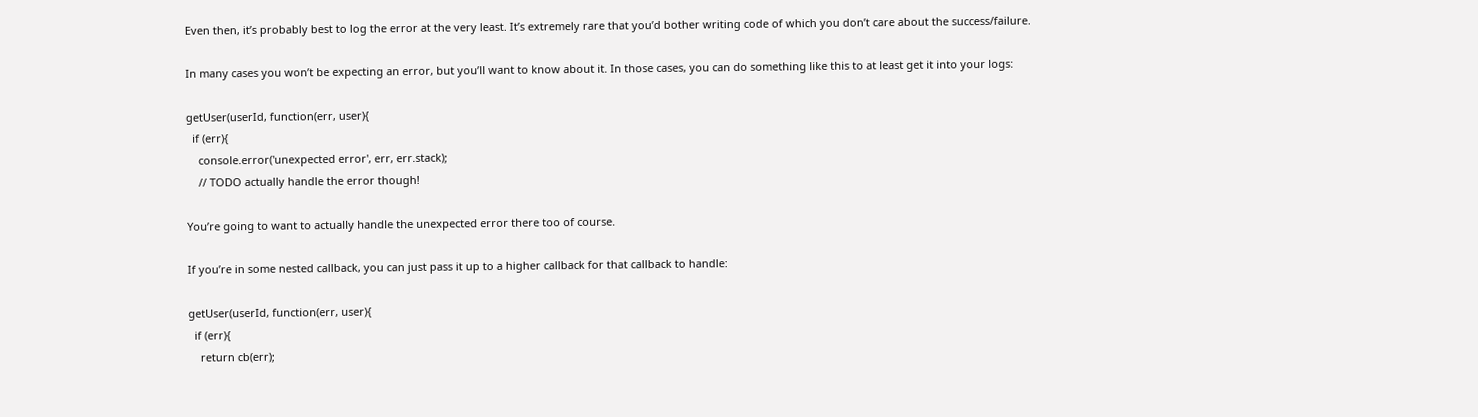Even then, it’s probably best to log the error at the very least. It’s extremely rare that you’d bother writing code of which you don’t care about the success/failure.

In many cases you won’t be expecting an error, but you’ll want to know about it. In those cases, you can do something like this to at least get it into your logs:

getUser(userId, function(err, user){
  if (err){
    console.error('unexpected error', err, err.stack);
    // TODO actually handle the error though!

You’re going to want to actually handle the unexpected error there too of course.

If you’re in some nested callback, you can just pass it up to a higher callback for that callback to handle:

getUser(userId, function(err, user){
  if (err){
    return cb(err);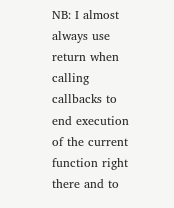NB: I almost always use return when calling callbacks to end execution of the current function right there and to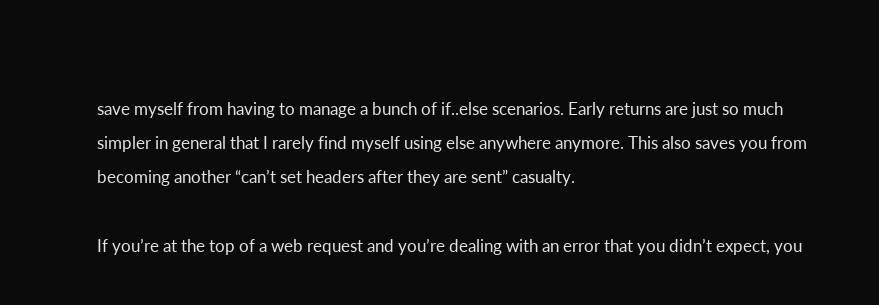save myself from having to manage a bunch of if..else scenarios. Early returns are just so much simpler in general that I rarely find myself using else anywhere anymore. This also saves you from becoming another “can’t set headers after they are sent” casualty.

If you’re at the top of a web request and you’re dealing with an error that you didn’t expect, you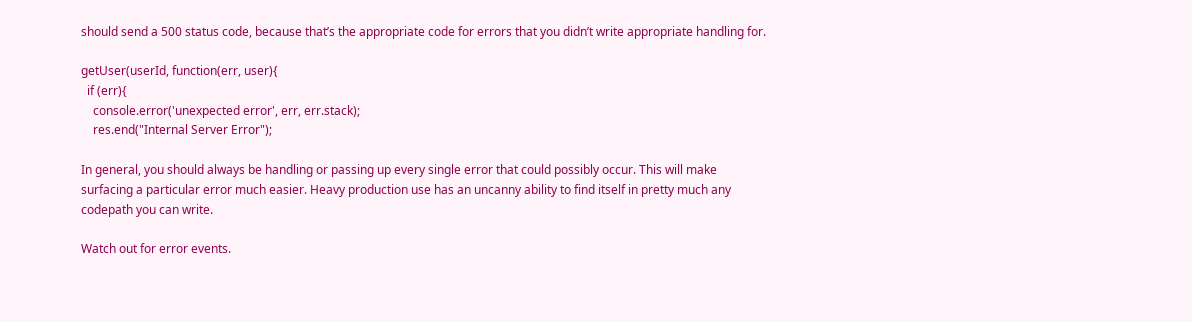should send a 500 status code, because that’s the appropriate code for errors that you didn’t write appropriate handling for.

getUser(userId, function(err, user){
  if (err){
    console.error('unexpected error', err, err.stack);
    res.end("Internal Server Error");

In general, you should always be handling or passing up every single error that could possibly occur. This will make surfacing a particular error much easier. Heavy production use has an uncanny ability to find itself in pretty much any codepath you can write.

Watch out for error events.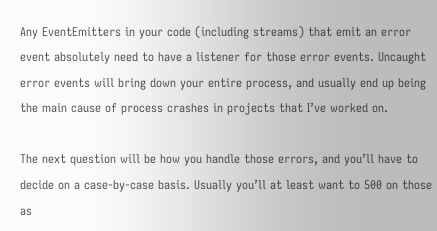Any EventEmitters in your code (including streams) that emit an error event absolutely need to have a listener for those error events. Uncaught error events will bring down your entire process, and usually end up being the main cause of process crashes in projects that I’ve worked on.

The next question will be how you handle those errors, and you’ll have to decide on a case-by-case basis. Usually you’ll at least want to 500 on those as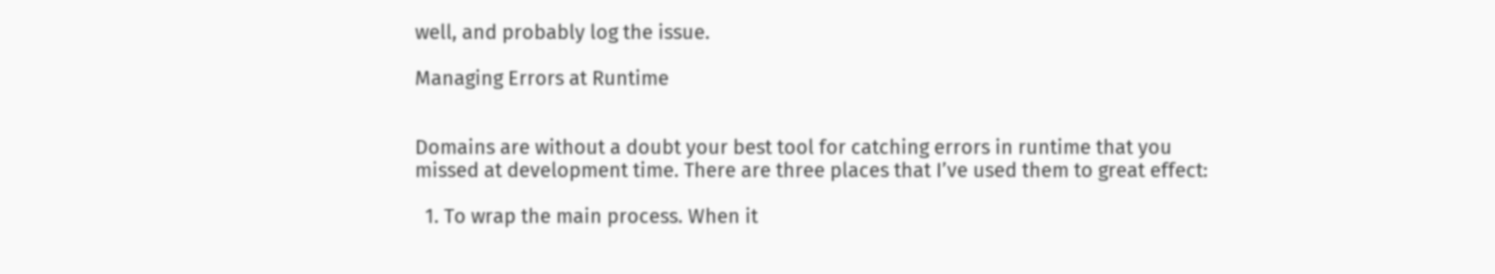well, and probably log the issue.

Managing Errors at Runtime


Domains are without a doubt your best tool for catching errors in runtime that you missed at development time. There are three places that I’ve used them to great effect:

  1. To wrap the main process. When it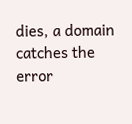dies, a domain catches the error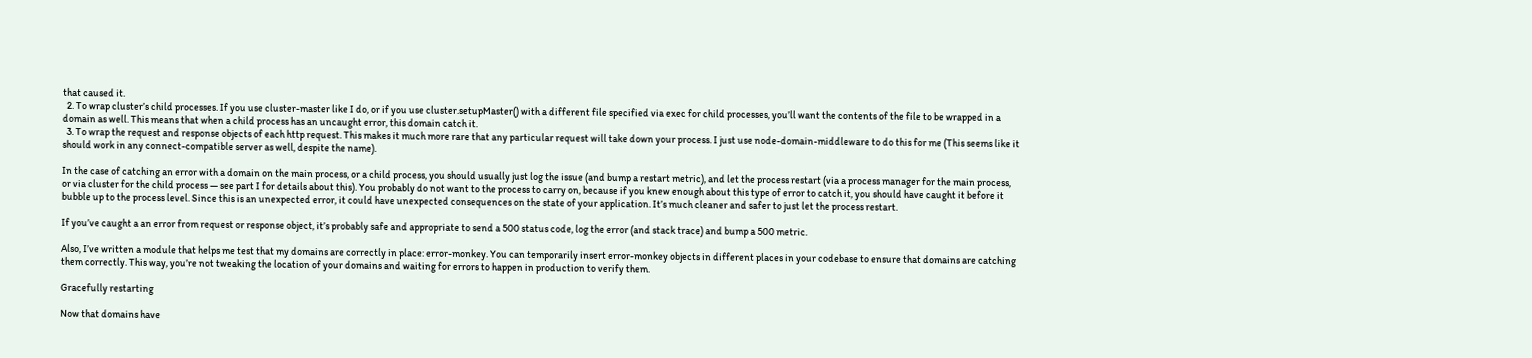that caused it.
  2. To wrap cluster’s child processes. If you use cluster-master like I do, or if you use cluster.setupMaster() with a different file specified via exec for child processes, you’ll want the contents of the file to be wrapped in a domain as well. This means that when a child process has an uncaught error, this domain catch it.
  3. To wrap the request and response objects of each http request. This makes it much more rare that any particular request will take down your process. I just use node-domain-middleware to do this for me (This seems like it should work in any connect-compatible server as well, despite the name).

In the case of catching an error with a domain on the main process, or a child process, you should usually just log the issue (and bump a restart metric), and let the process restart (via a process manager for the main process, or via cluster for the child process — see part I for details about this). You probably do not want to the process to carry on, because if you knew enough about this type of error to catch it, you should have caught it before it bubble up to the process level. Since this is an unexpected error, it could have unexpected consequences on the state of your application. It’s much cleaner and safer to just let the process restart.

If you’ve caught a an error from request or response object, it’s probably safe and appropriate to send a 500 status code, log the error (and stack trace) and bump a 500 metric.

Also, I’ve written a module that helps me test that my domains are correctly in place: error-monkey. You can temporarily insert error-monkey objects in different places in your codebase to ensure that domains are catching them correctly. This way, you’re not tweaking the location of your domains and waiting for errors to happen in production to verify them.

Gracefully restarting

Now that domains have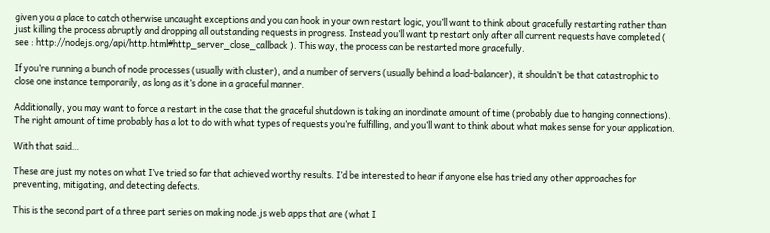given you a place to catch otherwise uncaught exceptions and you can hook in your own restart logic, you’ll want to think about gracefully restarting rather than just killing the process abruptly and dropping all outstanding requests in progress. Instead you’ll want tp restart only after all current requests have completed ( see : http://nodejs.org/api/http.html#http_server_close_callback ). This way, the process can be restarted more gracefully.

If you’re running a bunch of node processes (usually with cluster), and a number of servers (usually behind a load-balancer), it shouldn’t be that catastrophic to close one instance temporarily, as long as it’s done in a graceful manner.

Additionally, you may want to force a restart in the case that the graceful shutdown is taking an inordinate amount of time (probably due to hanging connections). The right amount of time probably has a lot to do with what types of requests you’re fulfilling, and you’ll want to think about what makes sense for your application.

With that said…

These are just my notes on what I’ve tried so far that achieved worthy results. I’d be interested to hear if anyone else has tried any other approaches for preventing, mitigating, and detecting defects.

This is the second part of a three part series on making node.js web apps that are (what I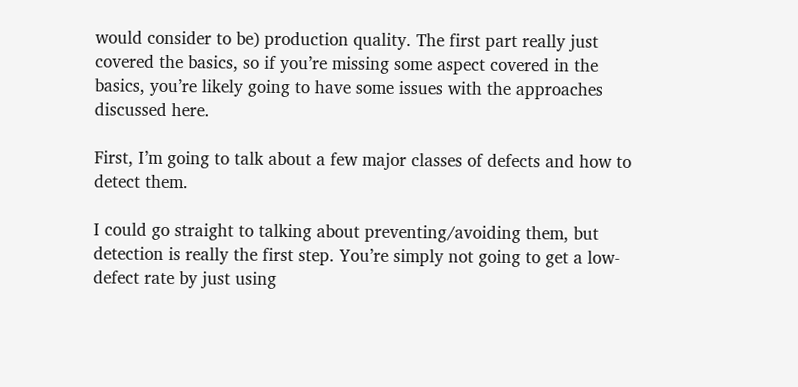would consider to be) production quality. The first part really just covered the basics, so if you’re missing some aspect covered in the basics, you’re likely going to have some issues with the approaches discussed here.

First, I’m going to talk about a few major classes of defects and how to detect them.

I could go straight to talking about preventing/avoiding them, but detection is really the first step. You’re simply not going to get a low-defect rate by just using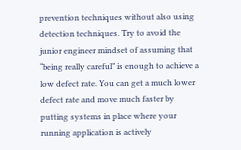prevention techniques without also using detection techniques. Try to avoid the junior engineer mindset of assuming that “being really careful” is enough to achieve a low defect rate. You can get a much lower defect rate and move much faster by putting systems in place where your running application is actively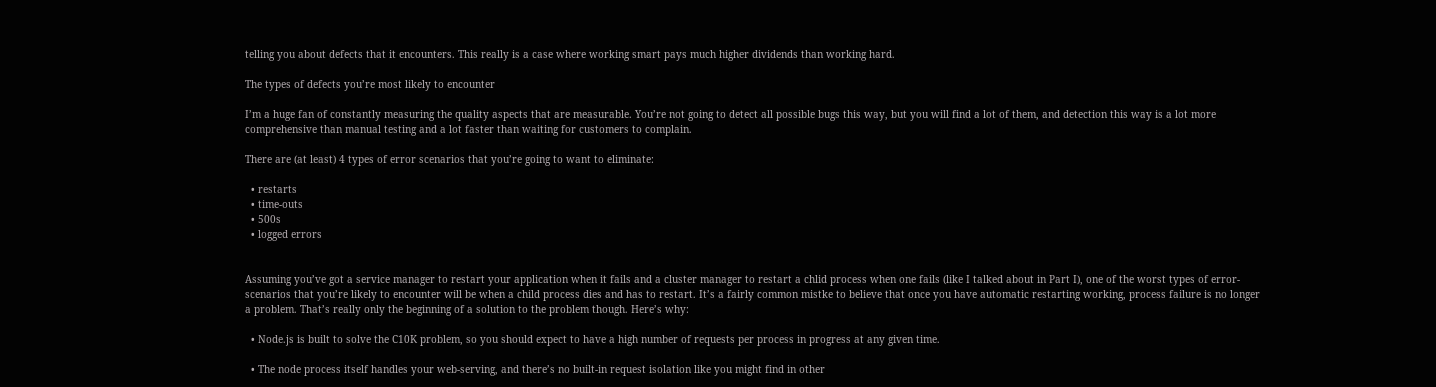telling you about defects that it encounters. This really is a case where working smart pays much higher dividends than working hard.

The types of defects you’re most likely to encounter

I’m a huge fan of constantly measuring the quality aspects that are measurable. You’re not going to detect all possible bugs this way, but you will find a lot of them, and detection this way is a lot more comprehensive than manual testing and a lot faster than waiting for customers to complain.

There are (at least) 4 types of error scenarios that you’re going to want to eliminate:

  • restarts
  • time-outs
  • 500s
  • logged errors


Assuming you’ve got a service manager to restart your application when it fails and a cluster manager to restart a chlid process when one fails (like I talked about in Part I), one of the worst types of error-scenarios that you’re likely to encounter will be when a child process dies and has to restart. It’s a fairly common mistke to believe that once you have automatic restarting working, process failure is no longer a problem. That’s really only the beginning of a solution to the problem though. Here’s why:

  • Node.js is built to solve the C10K problem, so you should expect to have a high number of requests per process in progress at any given time.

  • The node process itself handles your web-serving, and there’s no built-in request isolation like you might find in other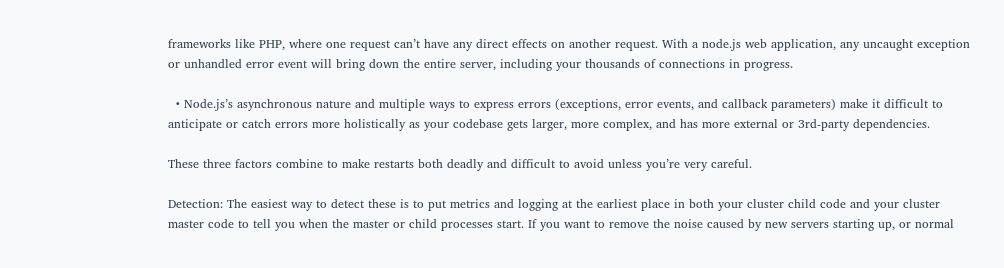frameworks like PHP, where one request can’t have any direct effects on another request. With a node.js web application, any uncaught exception or unhandled error event will bring down the entire server, including your thousands of connections in progress.

  • Node.js’s asynchronous nature and multiple ways to express errors (exceptions, error events, and callback parameters) make it difficult to anticipate or catch errors more holistically as your codebase gets larger, more complex, and has more external or 3rd-party dependencies.

These three factors combine to make restarts both deadly and difficult to avoid unless you’re very careful.

Detection: The easiest way to detect these is to put metrics and logging at the earliest place in both your cluster child code and your cluster master code to tell you when the master or child processes start. If you want to remove the noise caused by new servers starting up, or normal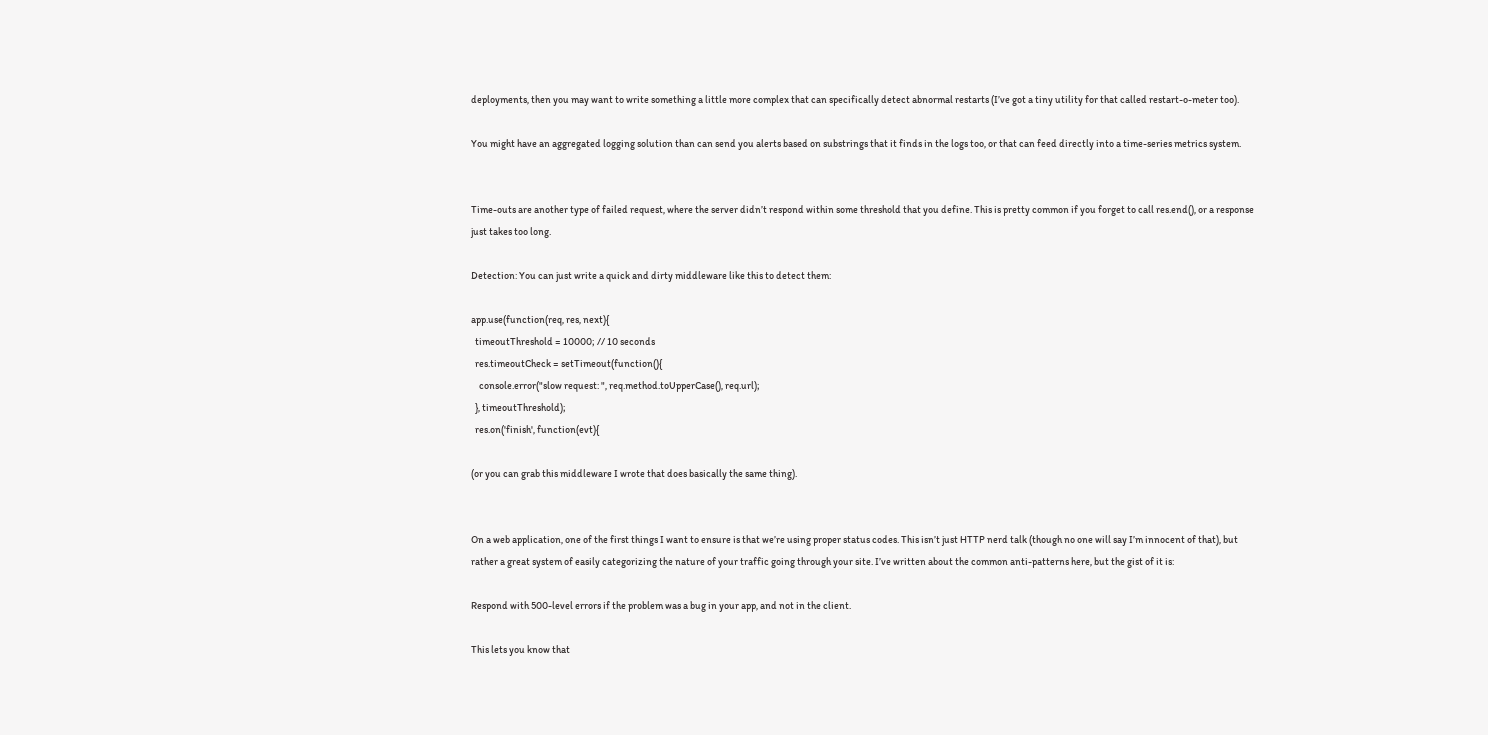deployments, then you may want to write something a little more complex that can specifically detect abnormal restarts (I’ve got a tiny utility for that called restart-o-meter too).

You might have an aggregated logging solution than can send you alerts based on substrings that it finds in the logs too, or that can feed directly into a time-series metrics system.


Time-outs are another type of failed request, where the server didn’t respond within some threshold that you define. This is pretty common if you forget to call res.end(), or a response just takes too long.

Detection: You can just write a quick and dirty middleware like this to detect them:

app.use(function(req, res, next){
  timeoutThreshold = 10000; // 10 seconds
  res.timeoutCheck = setTimeout(function(){
    console.error("slow request: ", req.method.toUpperCase(), req.url);
  }, timeoutThreshold);
  res.on('finish', function(evt){

(or you can grab this middleware I wrote that does basically the same thing).


On a web application, one of the first things I want to ensure is that we’re using proper status codes. This isn’t just HTTP nerd talk (though no one will say I’m innocent of that), but rather a great system of easily categorizing the nature of your traffic going through your site. I’ve written about the common anti-patterns here, but the gist of it is:

Respond with 500-level errors if the problem was a bug in your app, and not in the client.

This lets you know that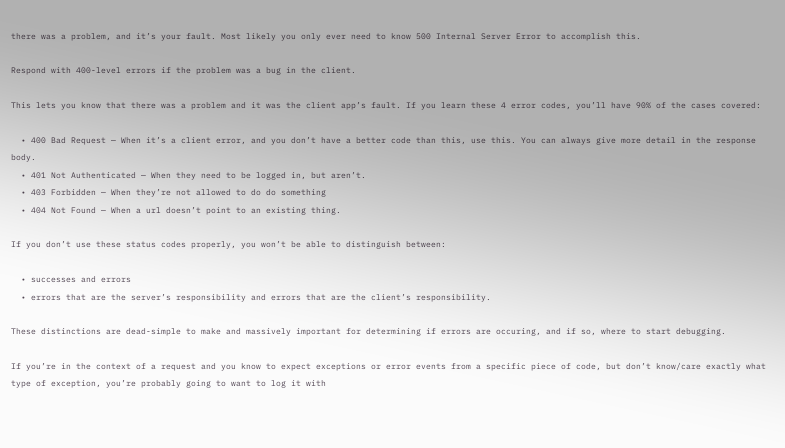there was a problem, and it’s your fault. Most likely you only ever need to know 500 Internal Server Error to accomplish this.

Respond with 400-level errors if the problem was a bug in the client.

This lets you know that there was a problem and it was the client app’s fault. If you learn these 4 error codes, you’ll have 90% of the cases covered:

  • 400 Bad Request — When it’s a client error, and you don’t have a better code than this, use this. You can always give more detail in the response body.
  • 401 Not Authenticated — When they need to be logged in, but aren’t.
  • 403 Forbidden — When they’re not allowed to do do something
  • 404 Not Found — When a url doesn’t point to an existing thing.

If you don’t use these status codes properly, you won’t be able to distinguish between:

  • successes and errors
  • errors that are the server’s responsibility and errors that are the client’s responsibility.

These distinctions are dead-simple to make and massively important for determining if errors are occuring, and if so, where to start debugging.

If you’re in the context of a request and you know to expect exceptions or error events from a specific piece of code, but don’t know/care exactly what type of exception, you’re probably going to want to log it with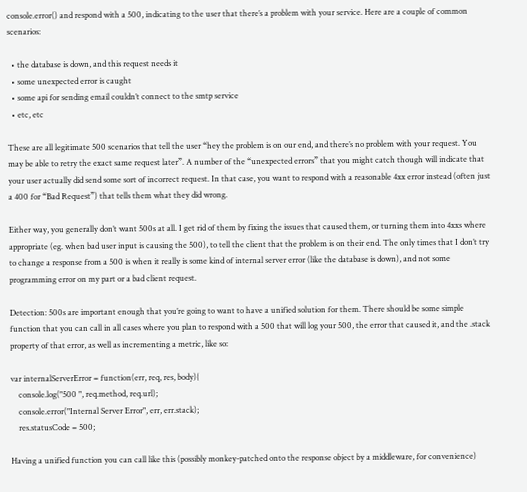console.error() and respond with a 500, indicating to the user that there’s a problem with your service. Here are a couple of common scenarios:

  • the database is down, and this request needs it
  • some unexpected error is caught
  • some api for sending email couldn’t connect to the smtp service
  • etc, etc

These are all legitimate 500 scenarios that tell the user “hey the problem is on our end, and there’s no problem with your request. You may be able to retry the exact same request later”. A number of the “unexpected errors” that you might catch though will indicate that your user actually did send some sort of incorrect request. In that case, you want to respond with a reasonable 4xx error instead (often just a 400 for “Bad Request”) that tells them what they did wrong.

Either way, you generally don’t want 500s at all. I get rid of them by fixing the issues that caused them, or turning them into 4xxs where appropriate (eg. when bad user input is causing the 500), to tell the client that the problem is on their end. The only times that I don’t try to change a response from a 500 is when it really is some kind of internal server error (like the database is down), and not some programming error on my part or a bad client request.

Detection: 500s are important enough that you’re going to want to have a unified solution for them. There should be some simple function that you can call in all cases where you plan to respond with a 500 that will log your 500, the error that caused it, and the .stack property of that error, as well as incrementing a metric, like so:

var internalServerError = function(err, req, res, body){
    console.log("500 ", req.method, req.url);
    console.error("Internal Server Error", err, err.stack);
    res.statusCode = 500;

Having a unified function you can call like this (possibly monkey-patched onto the response object by a middleware, for convenience)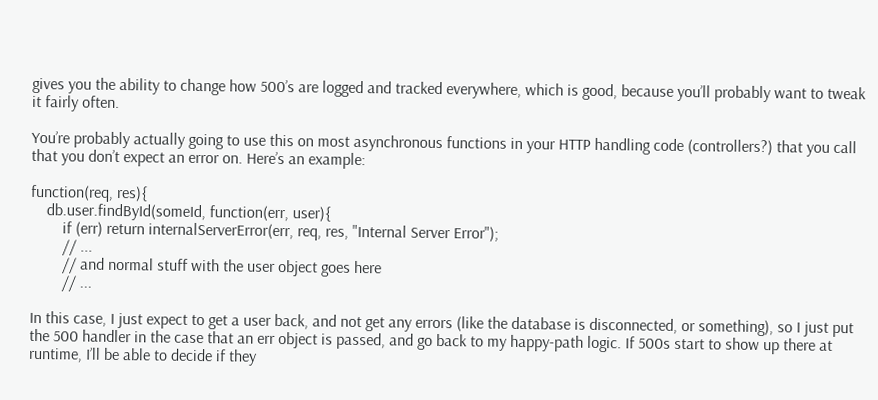gives you the ability to change how 500’s are logged and tracked everywhere, which is good, because you’ll probably want to tweak it fairly often.

You’re probably actually going to use this on most asynchronous functions in your HTTP handling code (controllers?) that you call that you don’t expect an error on. Here’s an example:

function(req, res){
    db.user.findById(someId, function(err, user){
        if (err) return internalServerError(err, req, res, "Internal Server Error");
        // ...
        // and normal stuff with the user object goes here
        // ...

In this case, I just expect to get a user back, and not get any errors (like the database is disconnected, or something), so I just put the 500 handler in the case that an err object is passed, and go back to my happy-path logic. If 500s start to show up there at runtime, I’ll be able to decide if they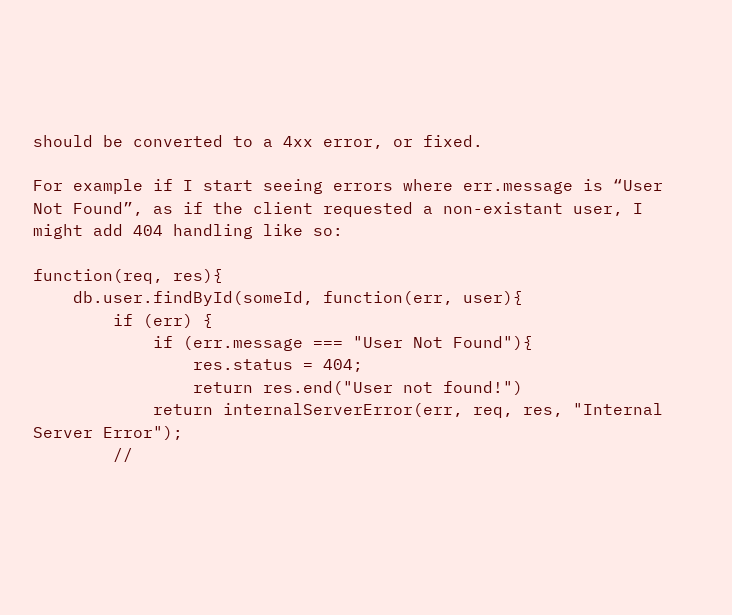should be converted to a 4xx error, or fixed.

For example if I start seeing errors where err.message is “User Not Found”, as if the client requested a non-existant user, I might add 404 handling like so:

function(req, res){
    db.user.findById(someId, function(err, user){
        if (err) {
            if (err.message === "User Not Found"){
                res.status = 404;
                return res.end("User not found!")
            return internalServerError(err, req, res, "Internal Server Error");
        //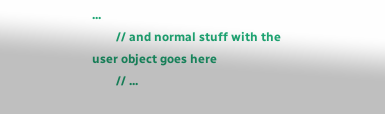...
        // and normal stuff with the user object goes here
        // ...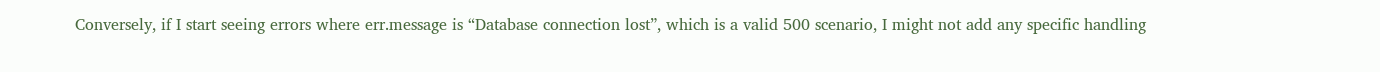Conversely, if I start seeing errors where err.message is “Database connection lost”, which is a valid 500 scenario, I might not add any specific handling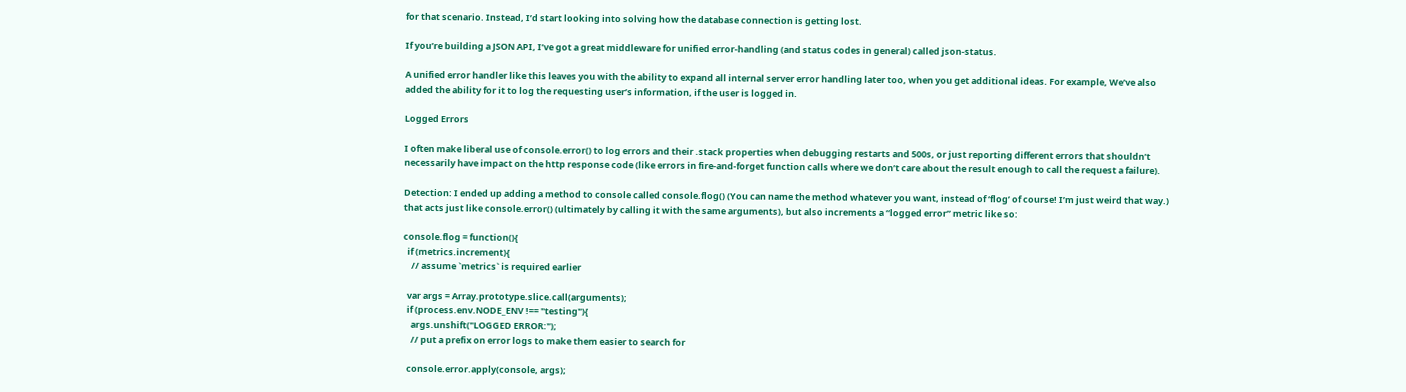for that scenario. Instead, I’d start looking into solving how the database connection is getting lost.

If you’re building a JSON API, I’ve got a great middleware for unified error-handling (and status codes in general) called json-status.

A unified error handler like this leaves you with the ability to expand all internal server error handling later too, when you get additional ideas. For example, We’ve also added the ability for it to log the requesting user’s information, if the user is logged in.

Logged Errors

I often make liberal use of console.error() to log errors and their .stack properties when debugging restarts and 500s, or just reporting different errors that shouldn’t necessarily have impact on the http response code (like errors in fire-and-forget function calls where we don’t care about the result enough to call the request a failure).

Detection: I ended up adding a method to console called console.flog() (You can name the method whatever you want, instead of ‘flog’ of course! I’m just weird that way.) that acts just like console.error() (ultimately by calling it with the same arguments), but also increments a “logged error” metric like so:

console.flog = function(){
  if (metrics.increment){
    // assume `metrics` is required earlier

  var args = Array.prototype.slice.call(arguments);
  if (process.env.NODE_ENV !== "testing"){
    args.unshift("LOGGED ERROR:");
    // put a prefix on error logs to make them easier to search for

  console.error.apply(console, args);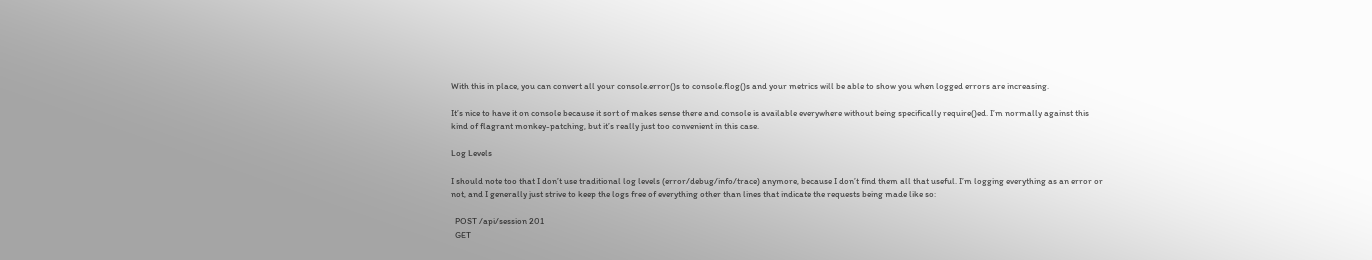With this in place, you can convert all your console.error()s to console.flog()s and your metrics will be able to show you when logged errors are increasing.

It’s nice to have it on console because it sort of makes sense there and console is available everywhere without being specifically require()ed. I’m normally against this kind of flagrant monkey-patching, but it’s really just too convenient in this case.

Log Levels

I should note too that I don’t use traditional log levels (error/debug/info/trace) anymore, because I don’t find them all that useful. I’m logging everything as an error or not, and I generally just strive to keep the logs free of everything other than lines that indicate the requests being made like so:

  POST /api/session 201
  GET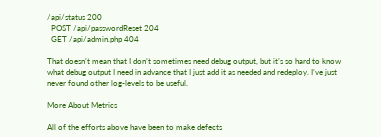/api/status 200
  POST /api/passwordReset 204
  GET /api/admin.php 404

That doesn’t mean that I don’t sometimes need debug output, but it’s so hard to know what debug output I need in advance that I just add it as needed and redeploy. I’ve just never found other log-levels to be useful.

More About Metrics

All of the efforts above have been to make defects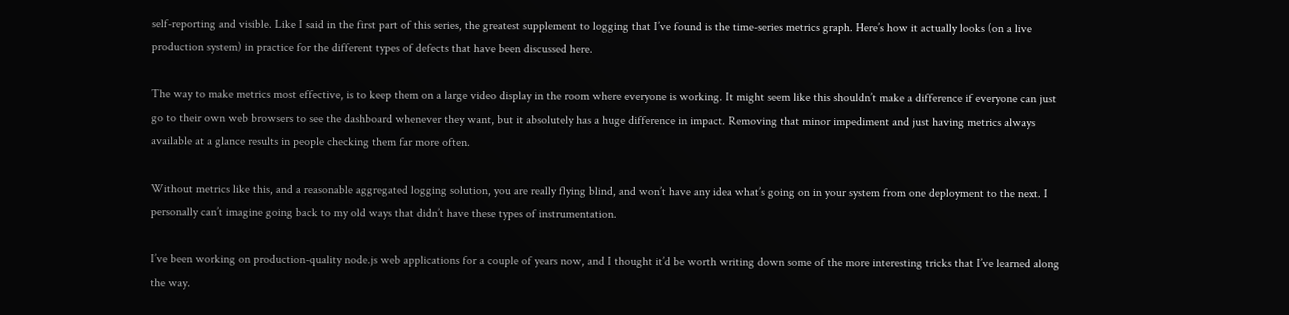self-reporting and visible. Like I said in the first part of this series, the greatest supplement to logging that I’ve found is the time-series metrics graph. Here’s how it actually looks (on a live production system) in practice for the different types of defects that have been discussed here.

The way to make metrics most effective, is to keep them on a large video display in the room where everyone is working. It might seem like this shouldn’t make a difference if everyone can just go to their own web browsers to see the dashboard whenever they want, but it absolutely has a huge difference in impact. Removing that minor impediment and just having metrics always available at a glance results in people checking them far more often.

Without metrics like this, and a reasonable aggregated logging solution, you are really flying blind, and won’t have any idea what’s going on in your system from one deployment to the next. I personally can’t imagine going back to my old ways that didn’t have these types of instrumentation.

I’ve been working on production-quality node.js web applications for a couple of years now, and I thought it’d be worth writing down some of the more interesting tricks that I’ve learned along the way.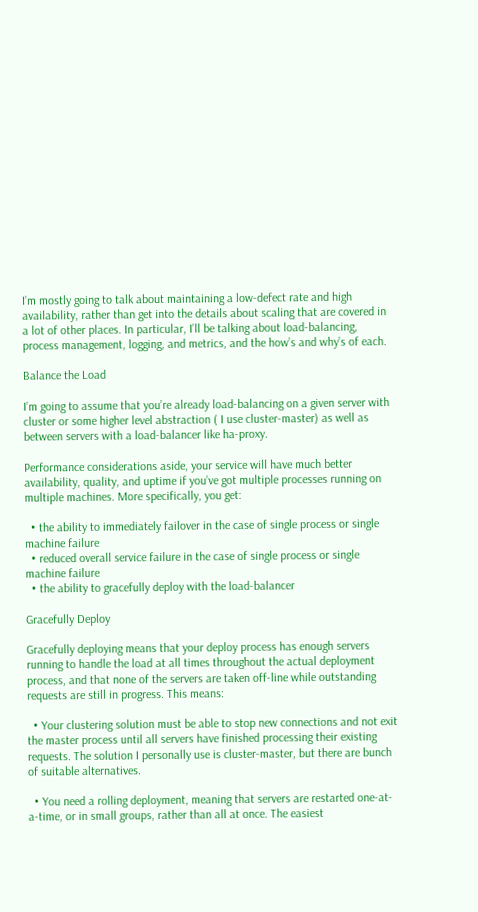I’m mostly going to talk about maintaining a low-defect rate and high availability, rather than get into the details about scaling that are covered in a lot of other places. In particular, I’ll be talking about load-balancing, process management, logging, and metrics, and the how’s and why’s of each.

Balance the Load

I’m going to assume that you’re already load-balancing on a given server with cluster or some higher level abstraction ( I use cluster-master) as well as between servers with a load-balancer like ha-proxy.

Performance considerations aside, your service will have much better availability, quality, and uptime if you’ve got multiple processes running on multiple machines. More specifically, you get:

  • the ability to immediately failover in the case of single process or single machine failure
  • reduced overall service failure in the case of single process or single machine failure
  • the ability to gracefully deploy with the load-balancer

Gracefully Deploy

Gracefully deploying means that your deploy process has enough servers running to handle the load at all times throughout the actual deployment process, and that none of the servers are taken off-line while outstanding requests are still in progress. This means:

  • Your clustering solution must be able to stop new connections and not exit the master process until all servers have finished processing their existing requests. The solution I personally use is cluster-master, but there are bunch of suitable alternatives.

  • You need a rolling deployment, meaning that servers are restarted one-at-a-time, or in small groups, rather than all at once. The easiest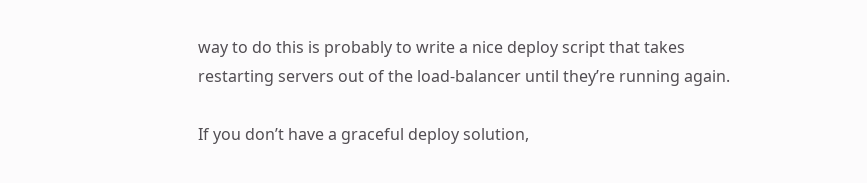way to do this is probably to write a nice deploy script that takes restarting servers out of the load-balancer until they’re running again.

If you don’t have a graceful deploy solution,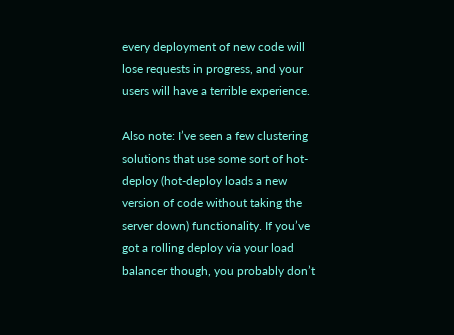every deployment of new code will lose requests in progress, and your users will have a terrible experience.

Also note: I’ve seen a few clustering solutions that use some sort of hot-deploy (hot-deploy loads a new version of code without taking the server down) functionality. If you’ve got a rolling deploy via your load balancer though, you probably don’t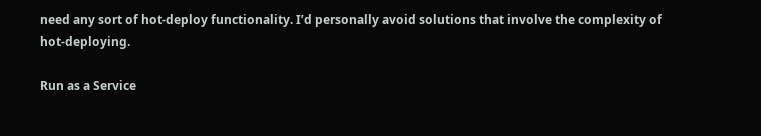need any sort of hot-deploy functionality. I’d personally avoid solutions that involve the complexity of hot-deploying.

Run as a Service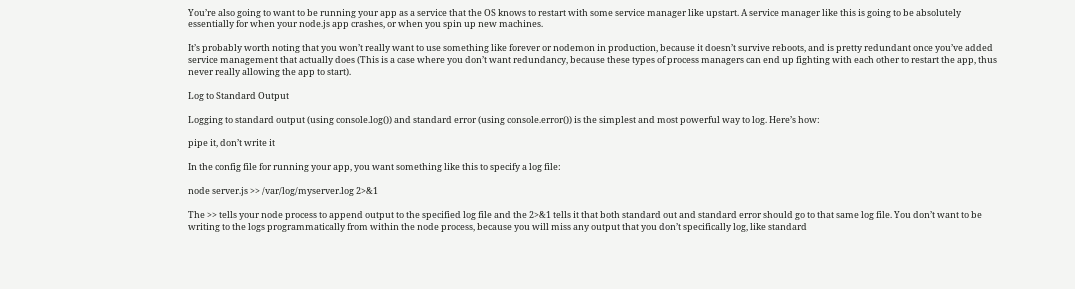You’re also going to want to be running your app as a service that the OS knows to restart with some service manager like upstart. A service manager like this is going to be absolutely essentially for when your node.js app crashes, or when you spin up new machines.

It’s probably worth noting that you won’t really want to use something like forever or nodemon in production, because it doesn’t survive reboots, and is pretty redundant once you’ve added service management that actually does (This is a case where you don’t want redundancy, because these types of process managers can end up fighting with each other to restart the app, thus never really allowing the app to start).

Log to Standard Output

Logging to standard output (using console.log()) and standard error (using console.error()) is the simplest and most powerful way to log. Here’s how:

pipe it, don’t write it

In the config file for running your app, you want something like this to specify a log file:

node server.js >> /var/log/myserver.log 2>&1

The >> tells your node process to append output to the specified log file and the 2>&1 tells it that both standard out and standard error should go to that same log file. You don’t want to be writing to the logs programmatically from within the node process, because you will miss any output that you don’t specifically log, like standard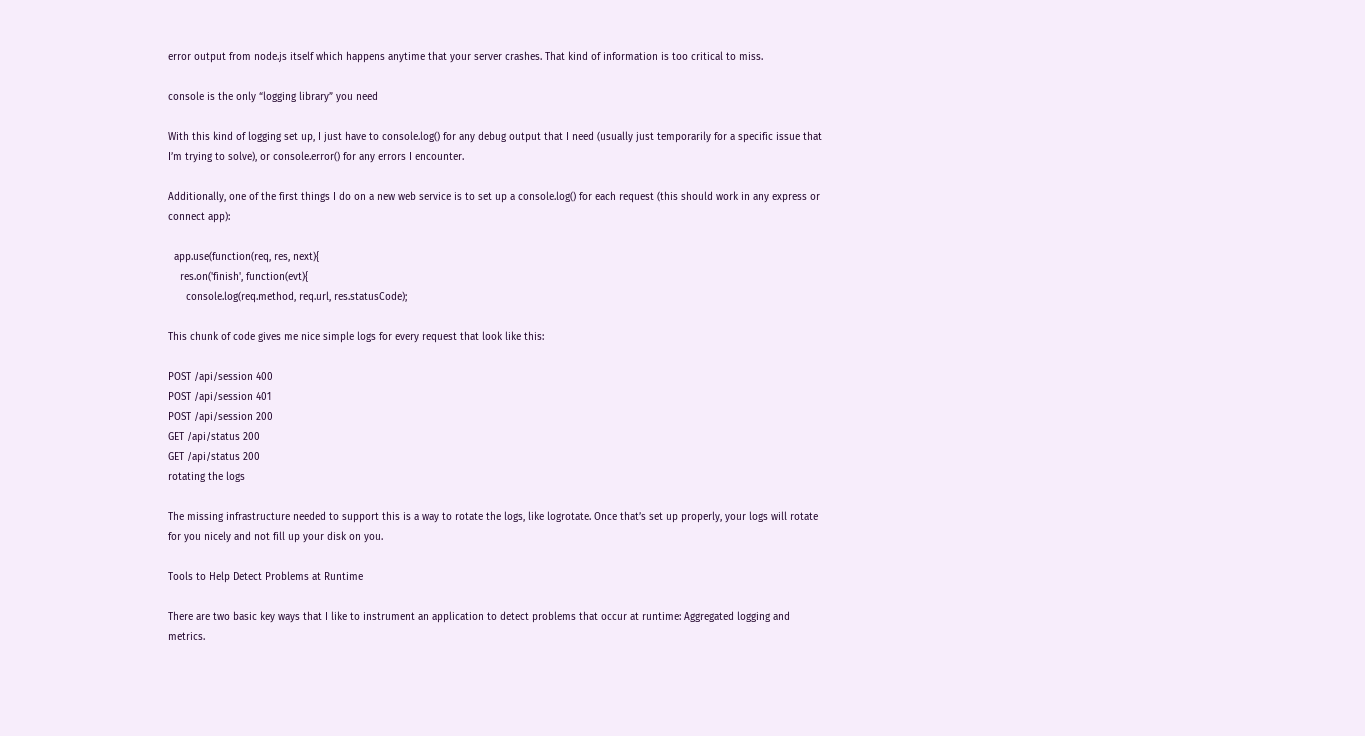error output from node.js itself which happens anytime that your server crashes. That kind of information is too critical to miss.

console is the only “logging library” you need

With this kind of logging set up, I just have to console.log() for any debug output that I need (usually just temporarily for a specific issue that I’m trying to solve), or console.error() for any errors I encounter.

Additionally, one of the first things I do on a new web service is to set up a console.log() for each request (this should work in any express or connect app):

  app.use(function(req, res, next){
    res.on('finish', function(evt){
      console.log(req.method, req.url, res.statusCode);

This chunk of code gives me nice simple logs for every request that look like this:

POST /api/session 400
POST /api/session 401
POST /api/session 200
GET /api/status 200
GET /api/status 200
rotating the logs

The missing infrastructure needed to support this is a way to rotate the logs, like logrotate. Once that’s set up properly, your logs will rotate for you nicely and not fill up your disk on you.

Tools to Help Detect Problems at Runtime

There are two basic key ways that I like to instrument an application to detect problems that occur at runtime: Aggregated logging and metrics.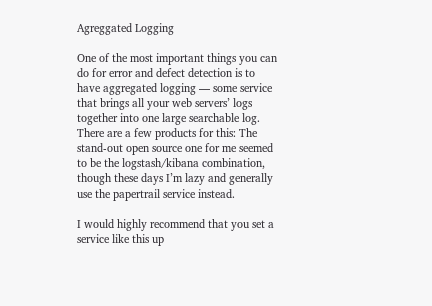Agreggated Logging

One of the most important things you can do for error and defect detection is to have aggregated logging — some service that brings all your web servers’ logs together into one large searchable log. There are a few products for this: The stand-out open source one for me seemed to be the logstash/kibana combination, though these days I’m lazy and generally use the papertrail service instead.

I would highly recommend that you set a service like this up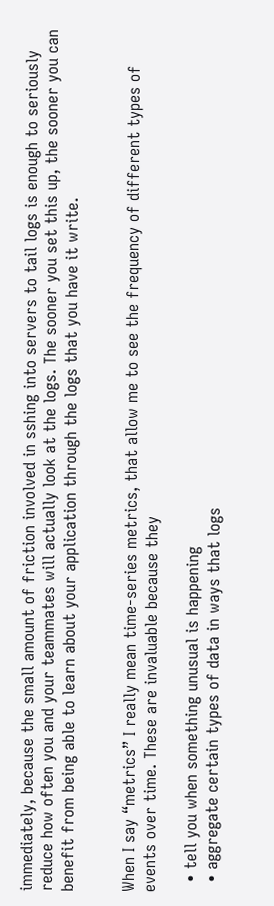immediately, because the small amount of friction involved in sshing into servers to tail logs is enough to seriously reduce how often you and your teammates will actually look at the logs. The sooner you set this up, the sooner you can benefit from being able to learn about your application through the logs that you have it write.


When I say “metrics” I really mean time-series metrics, that allow me to see the frequency of different types of events over time. These are invaluable because they

  • tell you when something unusual is happening
  • aggregate certain types of data in ways that logs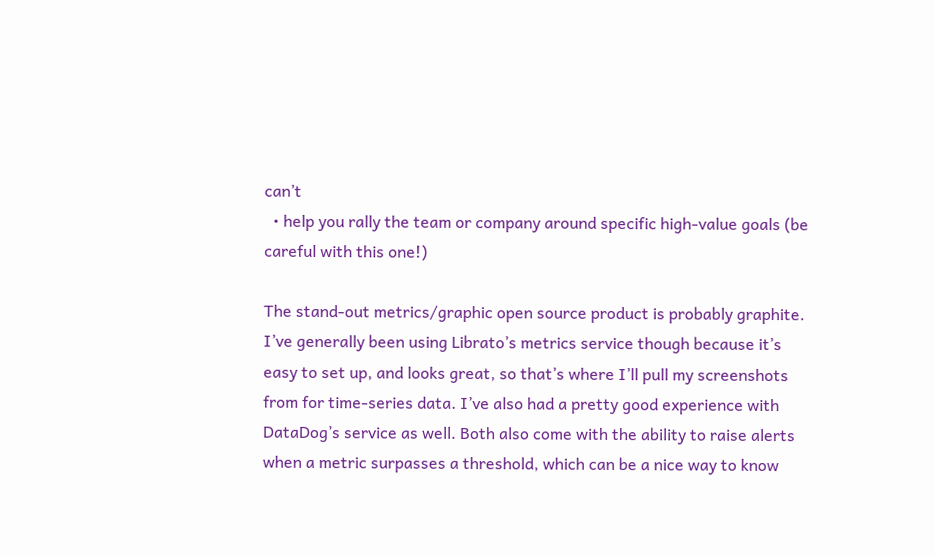can’t
  • help you rally the team or company around specific high-value goals (be careful with this one!)

The stand-out metrics/graphic open source product is probably graphite. I’ve generally been using Librato’s metrics service though because it’s easy to set up, and looks great, so that’s where I’ll pull my screenshots from for time-series data. I’ve also had a pretty good experience with DataDog’s service as well. Both also come with the ability to raise alerts when a metric surpasses a threshold, which can be a nice way to know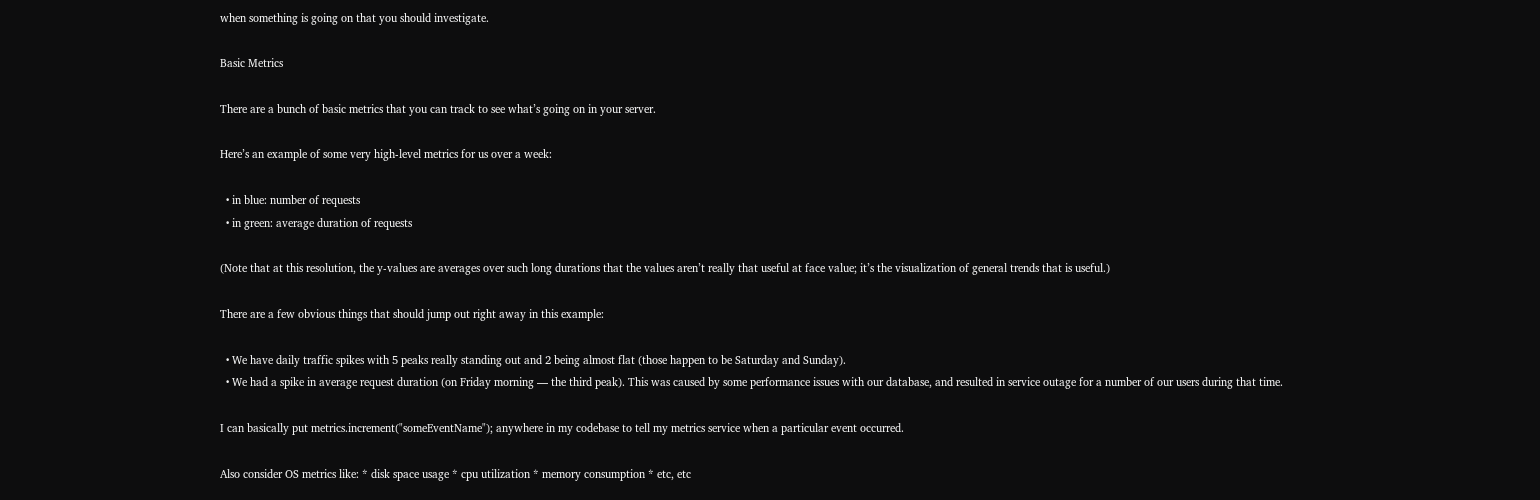when something is going on that you should investigate.

Basic Metrics

There are a bunch of basic metrics that you can track to see what’s going on in your server.

Here’s an example of some very high-level metrics for us over a week:

  • in blue: number of requests
  • in green: average duration of requests

(Note that at this resolution, the y-values are averages over such long durations that the values aren’t really that useful at face value; it’s the visualization of general trends that is useful.)

There are a few obvious things that should jump out right away in this example:

  • We have daily traffic spikes with 5 peaks really standing out and 2 being almost flat (those happen to be Saturday and Sunday).
  • We had a spike in average request duration (on Friday morning — the third peak). This was caused by some performance issues with our database, and resulted in service outage for a number of our users during that time.

I can basically put metrics.increment("someEventName"); anywhere in my codebase to tell my metrics service when a particular event occurred.

Also consider OS metrics like: * disk space usage * cpu utilization * memory consumption * etc, etc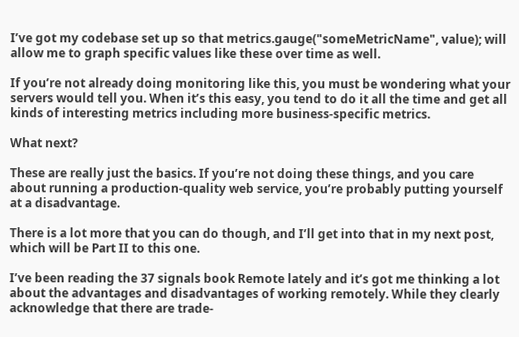I’ve got my codebase set up so that metrics.gauge("someMetricName", value); will allow me to graph specific values like these over time as well.

If you’re not already doing monitoring like this, you must be wondering what your servers would tell you. When it’s this easy, you tend to do it all the time and get all kinds of interesting metrics including more business-specific metrics.

What next?

These are really just the basics. If you’re not doing these things, and you care about running a production-quality web service, you’re probably putting yourself at a disadvantage.

There is a lot more that you can do though, and I’ll get into that in my next post, which will be Part II to this one.

I’ve been reading the 37 signals book Remote lately and it’s got me thinking a lot about the advantages and disadvantages of working remotely. While they clearly acknowledge that there are trade-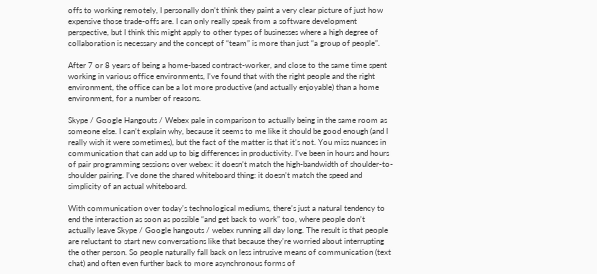offs to working remotely, I personally don’t think they paint a very clear picture of just how expensive those trade-offs are. I can only really speak from a software development perspective, but I think this might apply to other types of businesses where a high degree of collaboration is necessary and the concept of “team” is more than just “a group of people”.

After 7 or 8 years of being a home-based contract-worker, and close to the same time spent working in various office environments, I’ve found that with the right people and the right environment, the office can be a lot more productive (and actually enjoyable) than a home environment, for a number of reasons.

Skype / Google Hangouts / Webex pale in comparison to actually being in the same room as someone else. I can’t explain why, because it seems to me like it should be good enough (and I really wish it were sometimes), but the fact of the matter is that it’s not. You miss nuances in communication that can add up to big differences in productivity. I’ve been in hours and hours of pair programming sessions over webex: it doesn’t match the high-bandwidth of shoulder-to-shoulder pairing. I’ve done the shared whiteboard thing: it doesn’t match the speed and simplicity of an actual whiteboard.

With communication over today’s technological mediums, there’s just a natural tendency to end the interaction as soon as possible “and get back to work” too, where people don’t actually leave Skype / Google hangouts / webex running all day long. The result is that people are reluctant to start new conversations like that because they’re worried about interrupting the other person. So people naturally fall back on less intrusive means of communication (text chat) and often even further back to more asynchronous forms of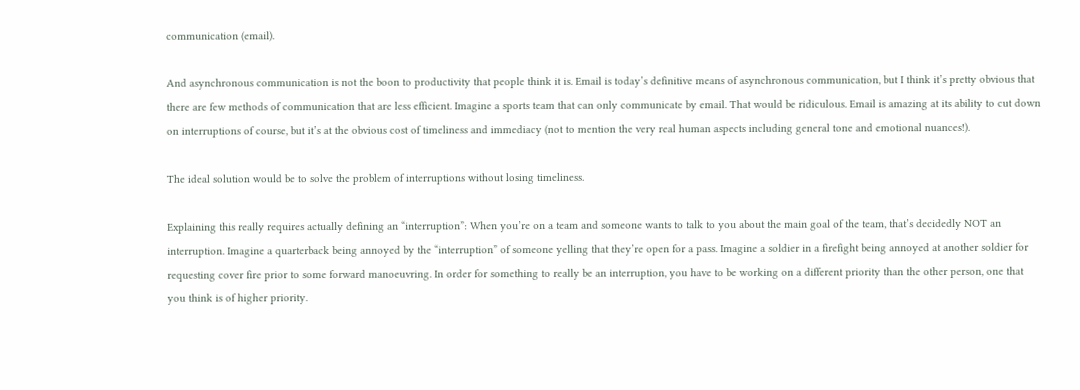communication (email).

And asynchronous communication is not the boon to productivity that people think it is. Email is today’s definitive means of asynchronous communication, but I think it’s pretty obvious that there are few methods of communication that are less efficient. Imagine a sports team that can only communicate by email. That would be ridiculous. Email is amazing at its ability to cut down on interruptions of course, but it’s at the obvious cost of timeliness and immediacy (not to mention the very real human aspects including general tone and emotional nuances!).

The ideal solution would be to solve the problem of interruptions without losing timeliness.

Explaining this really requires actually defining an “interruption”: When you’re on a team and someone wants to talk to you about the main goal of the team, that’s decidedly NOT an interruption. Imagine a quarterback being annoyed by the “interruption” of someone yelling that they’re open for a pass. Imagine a soldier in a firefight being annoyed at another soldier for requesting cover fire prior to some forward manoeuvring. In order for something to really be an interruption, you have to be working on a different priority than the other person, one that you think is of higher priority.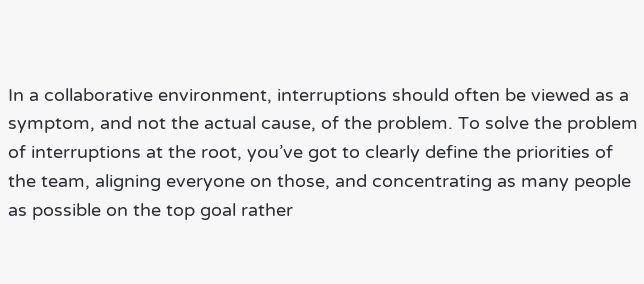In a collaborative environment, interruptions should often be viewed as a symptom, and not the actual cause, of the problem. To solve the problem of interruptions at the root, you’ve got to clearly define the priorities of the team, aligning everyone on those, and concentrating as many people as possible on the top goal rather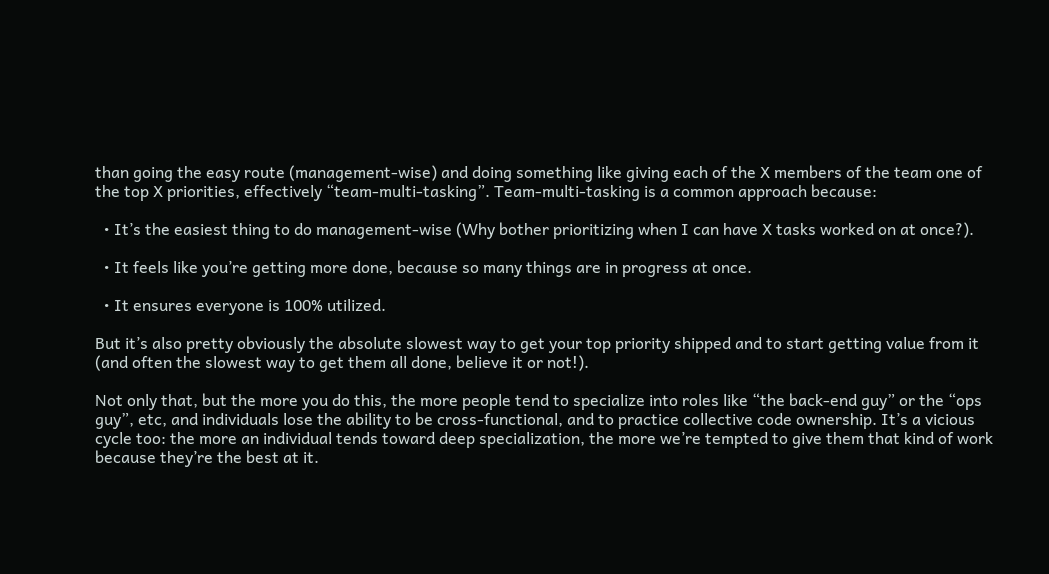than going the easy route (management-wise) and doing something like giving each of the X members of the team one of the top X priorities, effectively “team-multi-tasking”. Team-multi-tasking is a common approach because:

  • It’s the easiest thing to do management-wise (Why bother prioritizing when I can have X tasks worked on at once?).

  • It feels like you’re getting more done, because so many things are in progress at once.

  • It ensures everyone is 100% utilized.

But it’s also pretty obviously the absolute slowest way to get your top priority shipped and to start getting value from it (and often the slowest way to get them all done, believe it or not!).

Not only that, but the more you do this, the more people tend to specialize into roles like “the back-end guy” or the “ops guy”, etc, and individuals lose the ability to be cross-functional, and to practice collective code ownership. It’s a vicious cycle too: the more an individual tends toward deep specialization, the more we’re tempted to give them that kind of work because they’re the best at it.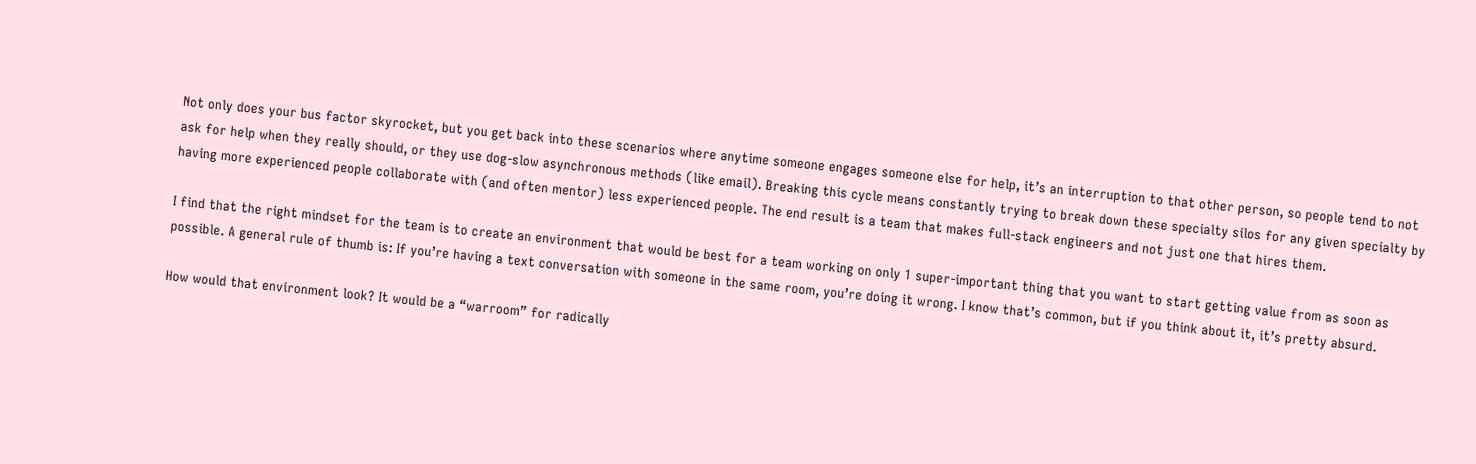Not only does your bus factor skyrocket, but you get back into these scenarios where anytime someone engages someone else for help, it’s an interruption to that other person, so people tend to not ask for help when they really should, or they use dog-slow asynchronous methods (like email). Breaking this cycle means constantly trying to break down these specialty silos for any given specialty by having more experienced people collaborate with (and often mentor) less experienced people. The end result is a team that makes full-stack engineers and not just one that hires them.

I find that the right mindset for the team is to create an environment that would be best for a team working on only 1 super-important thing that you want to start getting value from as soon as possible. A general rule of thumb is: If you’re having a text conversation with someone in the same room, you’re doing it wrong. I know that’s common, but if you think about it, it’s pretty absurd.

How would that environment look? It would be a “warroom” for radically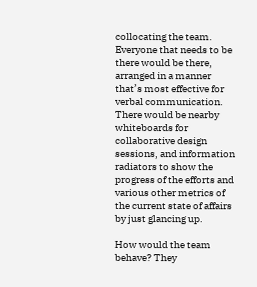collocating the team. Everyone that needs to be there would be there, arranged in a manner that’s most effective for verbal communication. There would be nearby whiteboards for collaborative design sessions, and information radiators to show the progress of the efforts and various other metrics of the current state of affairs by just glancing up.

How would the team behave? They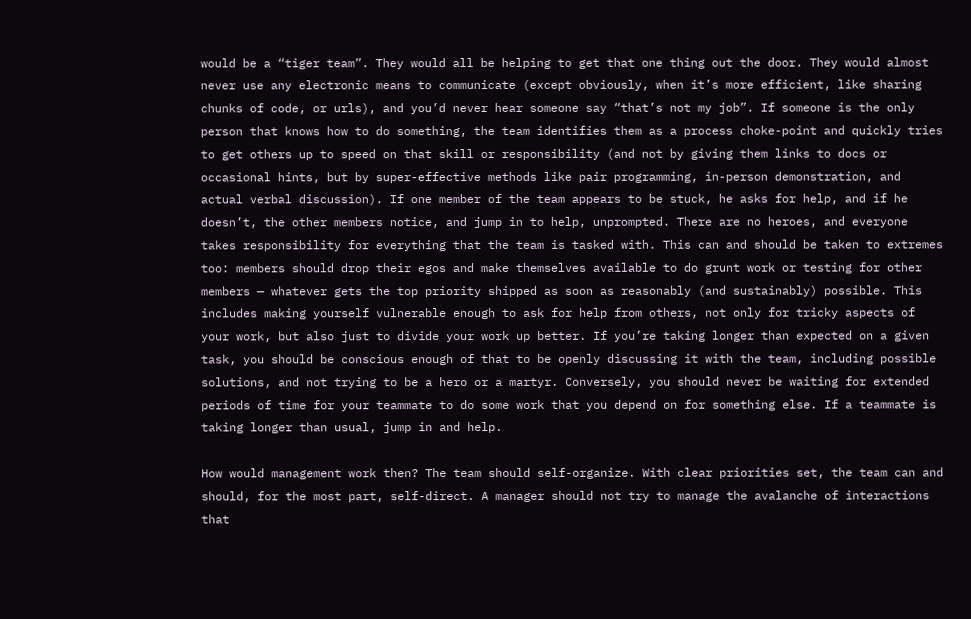would be a “tiger team”. They would all be helping to get that one thing out the door. They would almost never use any electronic means to communicate (except obviously, when it’s more efficient, like sharing chunks of code, or urls), and you’d never hear someone say “that’s not my job”. If someone is the only person that knows how to do something, the team identifies them as a process choke-point and quickly tries to get others up to speed on that skill or responsibility (and not by giving them links to docs or occasional hints, but by super-effective methods like pair programming, in-person demonstration, and actual verbal discussion). If one member of the team appears to be stuck, he asks for help, and if he doesn’t, the other members notice, and jump in to help, unprompted. There are no heroes, and everyone takes responsibility for everything that the team is tasked with. This can and should be taken to extremes too: members should drop their egos and make themselves available to do grunt work or testing for other members — whatever gets the top priority shipped as soon as reasonably (and sustainably) possible. This includes making yourself vulnerable enough to ask for help from others, not only for tricky aspects of your work, but also just to divide your work up better. If you’re taking longer than expected on a given task, you should be conscious enough of that to be openly discussing it with the team, including possible solutions, and not trying to be a hero or a martyr. Conversely, you should never be waiting for extended periods of time for your teammate to do some work that you depend on for something else. If a teammate is taking longer than usual, jump in and help.

How would management work then? The team should self-organize. With clear priorities set, the team can and should, for the most part, self-direct. A manager should not try to manage the avalanche of interactions that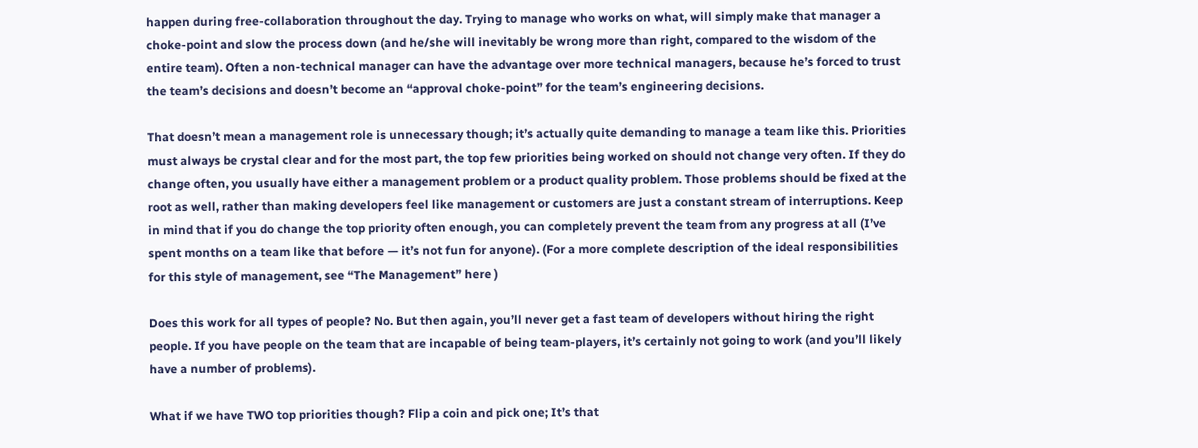happen during free-collaboration throughout the day. Trying to manage who works on what, will simply make that manager a choke-point and slow the process down (and he/she will inevitably be wrong more than right, compared to the wisdom of the entire team). Often a non-technical manager can have the advantage over more technical managers, because he’s forced to trust the team’s decisions and doesn’t become an “approval choke-point” for the team’s engineering decisions.

That doesn’t mean a management role is unnecessary though; it’s actually quite demanding to manage a team like this. Priorities must always be crystal clear and for the most part, the top few priorities being worked on should not change very often. If they do change often, you usually have either a management problem or a product quality problem. Those problems should be fixed at the root as well, rather than making developers feel like management or customers are just a constant stream of interruptions. Keep in mind that if you do change the top priority often enough, you can completely prevent the team from any progress at all (I’ve spent months on a team like that before — it’s not fun for anyone). (For a more complete description of the ideal responsibilities for this style of management, see “The Management” here )

Does this work for all types of people? No. But then again, you’ll never get a fast team of developers without hiring the right people. If you have people on the team that are incapable of being team-players, it’s certainly not going to work (and you’ll likely have a number of problems).

What if we have TWO top priorities though? Flip a coin and pick one; It’s that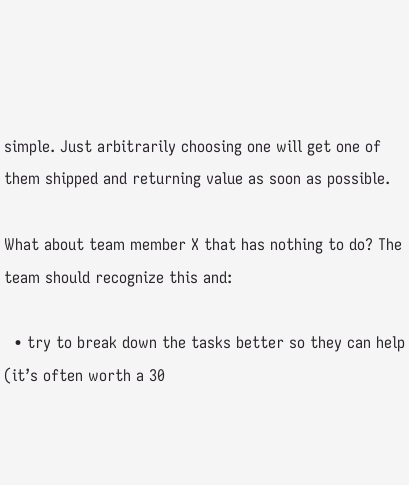simple. Just arbitrarily choosing one will get one of them shipped and returning value as soon as possible.

What about team member X that has nothing to do? The team should recognize this and:

  • try to break down the tasks better so they can help (it’s often worth a 30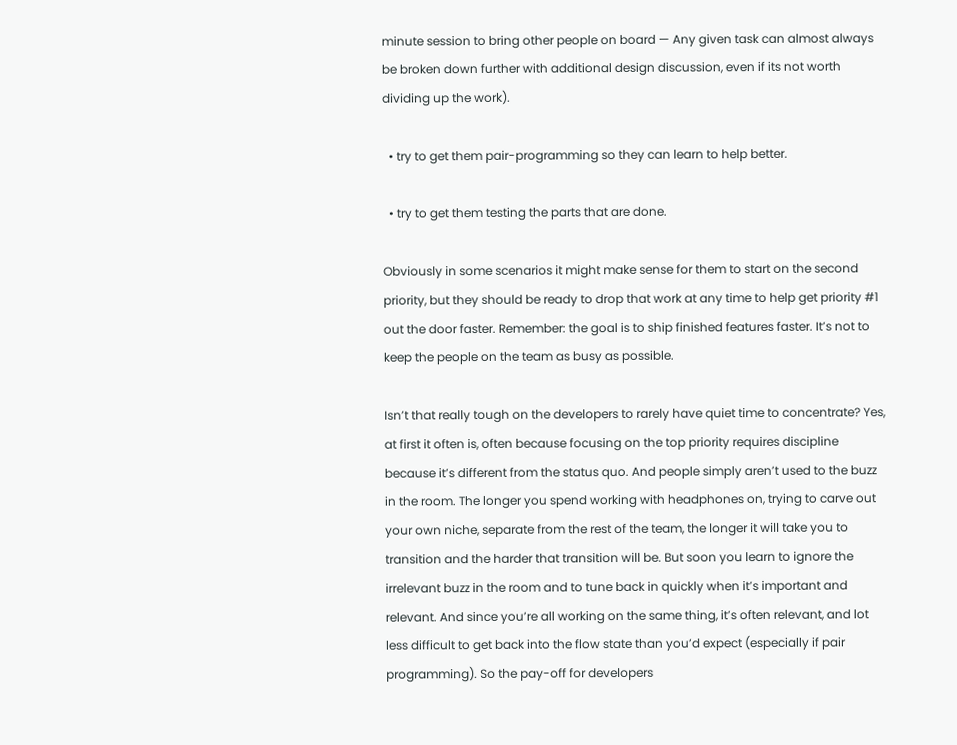minute session to bring other people on board — Any given task can almost always be broken down further with additional design discussion, even if its not worth dividing up the work).

  • try to get them pair-programming so they can learn to help better.

  • try to get them testing the parts that are done.

Obviously in some scenarios it might make sense for them to start on the second priority, but they should be ready to drop that work at any time to help get priority #1 out the door faster. Remember: the goal is to ship finished features faster. It’s not to keep the people on the team as busy as possible.

Isn’t that really tough on the developers to rarely have quiet time to concentrate? Yes, at first it often is, often because focusing on the top priority requires discipline because it’s different from the status quo. And people simply aren’t used to the buzz in the room. The longer you spend working with headphones on, trying to carve out your own niche, separate from the rest of the team, the longer it will take you to transition and the harder that transition will be. But soon you learn to ignore the irrelevant buzz in the room and to tune back in quickly when it’s important and relevant. And since you’re all working on the same thing, it’s often relevant, and lot less difficult to get back into the flow state than you’d expect (especially if pair programming). So the pay-off for developers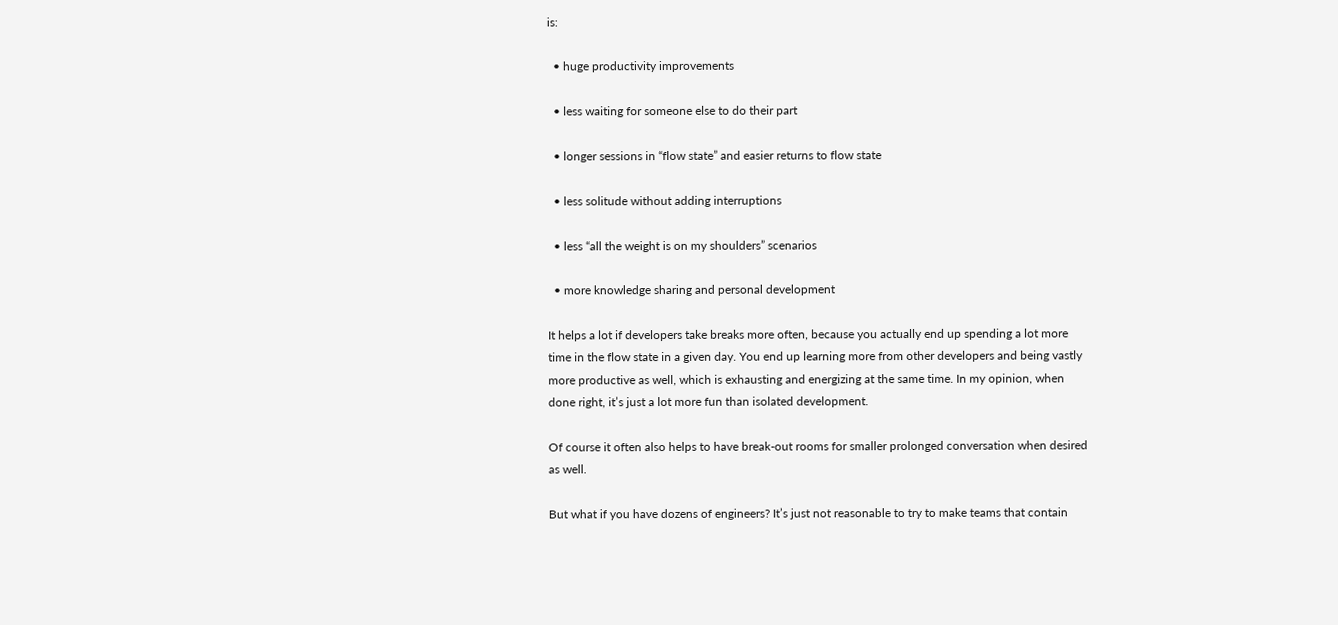is:

  • huge productivity improvements

  • less waiting for someone else to do their part

  • longer sessions in “flow state” and easier returns to flow state

  • less solitude without adding interruptions

  • less “all the weight is on my shoulders” scenarios

  • more knowledge sharing and personal development

It helps a lot if developers take breaks more often, because you actually end up spending a lot more time in the flow state in a given day. You end up learning more from other developers and being vastly more productive as well, which is exhausting and energizing at the same time. In my opinion, when done right, it’s just a lot more fun than isolated development.

Of course it often also helps to have break-out rooms for smaller prolonged conversation when desired as well.

But what if you have dozens of engineers? It’s just not reasonable to try to make teams that contain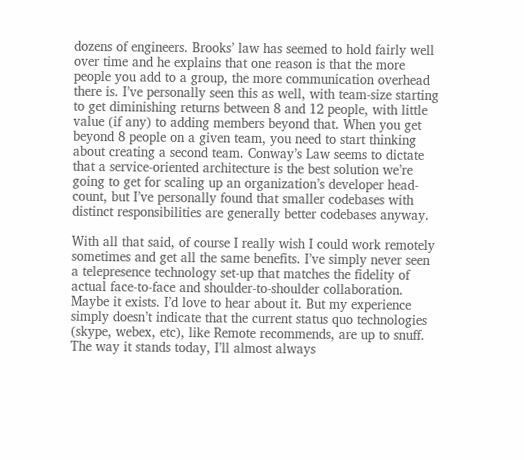dozens of engineers. Brooks’ law has seemed to hold fairly well over time and he explains that one reason is that the more people you add to a group, the more communication overhead there is. I’ve personally seen this as well, with team-size starting to get diminishing returns between 8 and 12 people, with little value (if any) to adding members beyond that. When you get beyond 8 people on a given team, you need to start thinking about creating a second team. Conway’s Law seems to dictate that a service-oriented architecture is the best solution we’re going to get for scaling up an organization’s developer head-count, but I’ve personally found that smaller codebases with distinct responsibilities are generally better codebases anyway.

With all that said, of course I really wish I could work remotely sometimes and get all the same benefits. I’ve simply never seen a telepresence technology set-up that matches the fidelity of actual face-to-face and shoulder-to-shoulder collaboration. Maybe it exists. I’d love to hear about it. But my experience simply doesn’t indicate that the current status quo technologies (skype, webex, etc), like Remote recommends, are up to snuff. The way it stands today, I’ll almost always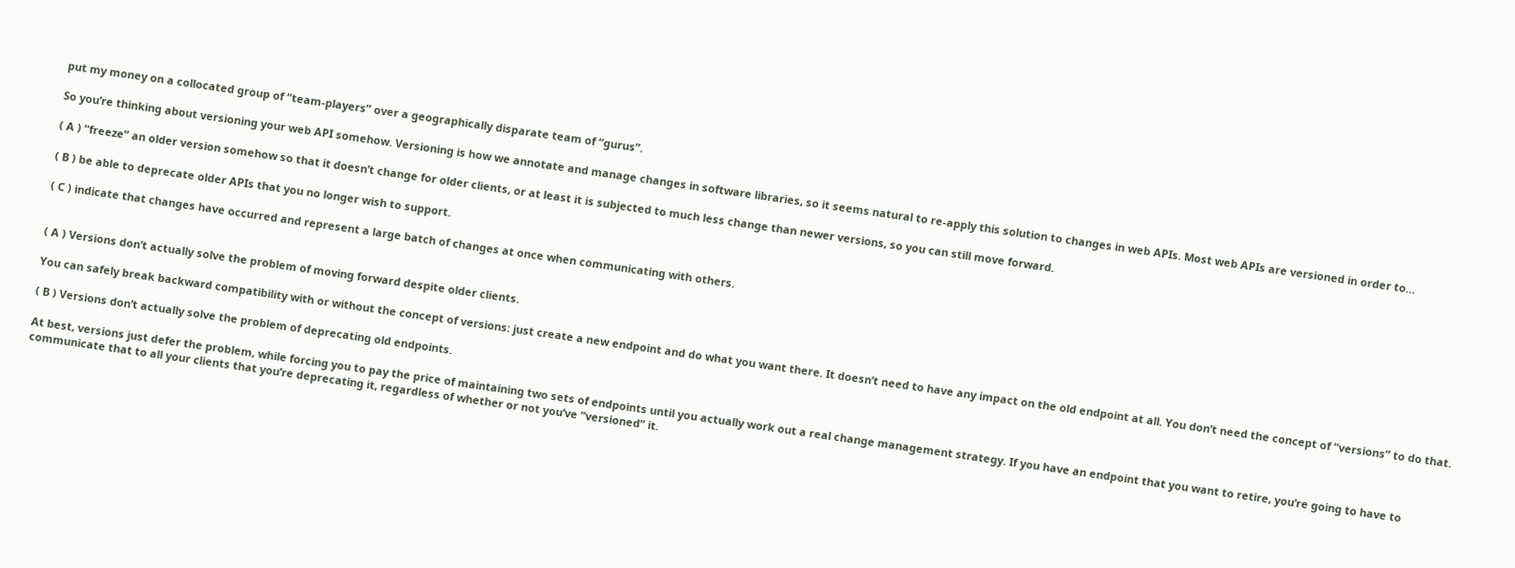put my money on a collocated group of “team-players” over a geographically disparate team of “gurus”.

So you’re thinking about versioning your web API somehow. Versioning is how we annotate and manage changes in software libraries, so it seems natural to re-apply this solution to changes in web APIs. Most web APIs are versioned in order to…

( A ) “freeze” an older version somehow so that it doesn’t change for older clients, or at least it is subjected to much less change than newer versions, so you can still move forward.

( B ) be able to deprecate older APIs that you no longer wish to support.

( C ) indicate that changes have occurred and represent a large batch of changes at once when communicating with others.


( A ) Versions don’t actually solve the problem of moving forward despite older clients.

You can safely break backward compatibility with or without the concept of versions: just create a new endpoint and do what you want there. It doesn’t need to have any impact on the old endpoint at all. You don’t need the concept of “versions” to do that.

( B ) Versions don’t actually solve the problem of deprecating old endpoints.

At best, versions just defer the problem, while forcing you to pay the price of maintaining two sets of endpoints until you actually work out a real change management strategy. If you have an endpoint that you want to retire, you’re going to have to communicate that to all your clients that you’re deprecating it, regardless of whether or not you’ve “versioned” it.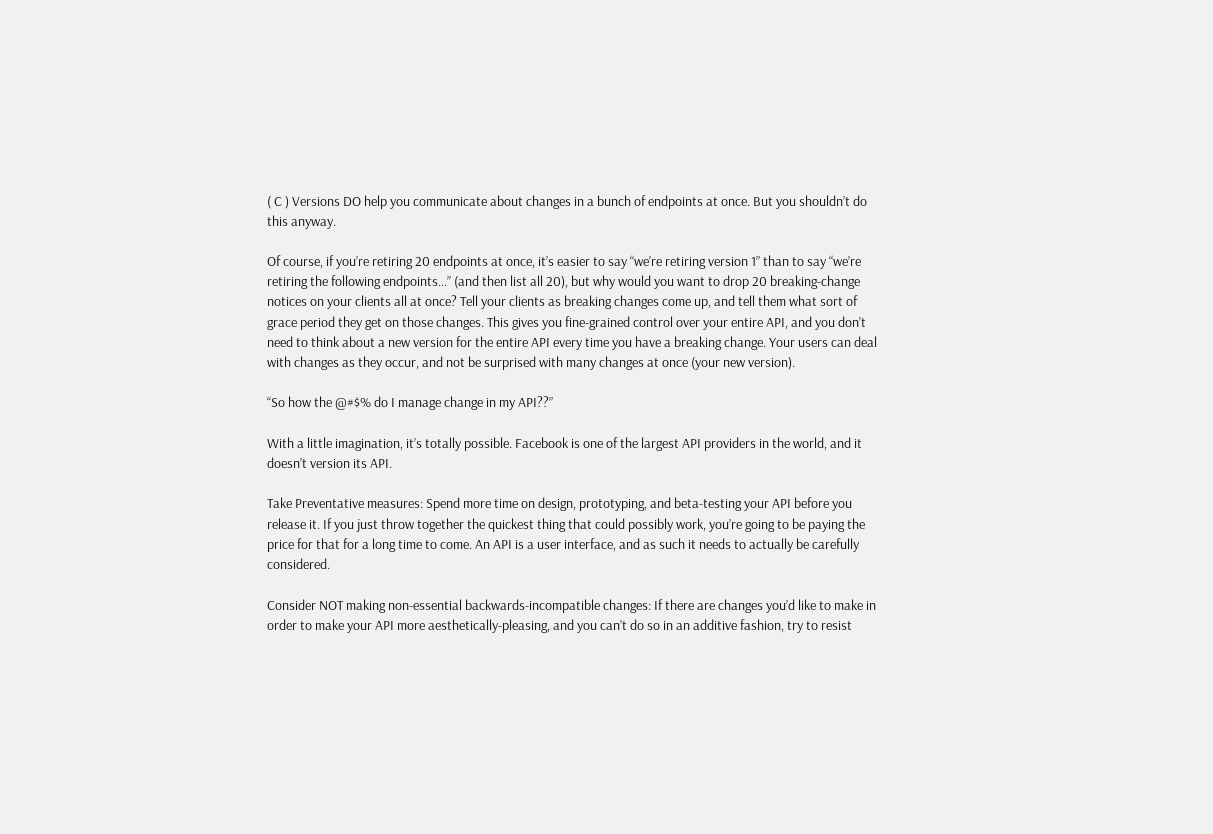( C ) Versions DO help you communicate about changes in a bunch of endpoints at once. But you shouldn’t do this anyway.

Of course, if you’re retiring 20 endpoints at once, it’s easier to say “we’re retiring version 1” than to say “we’re retiring the following endpoints…” (and then list all 20), but why would you want to drop 20 breaking-change notices on your clients all at once? Tell your clients as breaking changes come up, and tell them what sort of grace period they get on those changes. This gives you fine-grained control over your entire API, and you don’t need to think about a new version for the entire API every time you have a breaking change. Your users can deal with changes as they occur, and not be surprised with many changes at once (your new version).

“So how the @#$% do I manage change in my API??”

With a little imagination, it’s totally possible. Facebook is one of the largest API providers in the world, and it doesn’t version its API.

Take Preventative measures: Spend more time on design, prototyping, and beta-testing your API before you release it. If you just throw together the quickest thing that could possibly work, you’re going to be paying the price for that for a long time to come. An API is a user interface, and as such it needs to actually be carefully considered.

Consider NOT making non-essential backwards-incompatible changes: If there are changes you’d like to make in order to make your API more aesthetically-pleasing, and you can’t do so in an additive fashion, try to resist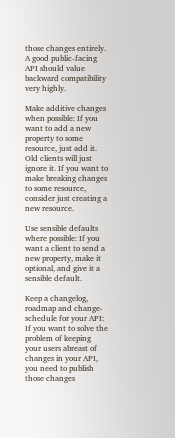those changes entirely. A good public-facing API should value backward compatibility very highly.

Make additive changes when possible: If you want to add a new property to some resource, just add it. Old clients will just ignore it. If you want to make breaking changes to some resource, consider just creating a new resource.

Use sensible defaults where possible: If you want a client to send a new property, make it optional, and give it a sensible default.

Keep a changelog, roadmap and change-schedule for your API: If you want to solve the problem of keeping your users abreast of changes in your API, you need to publish those changes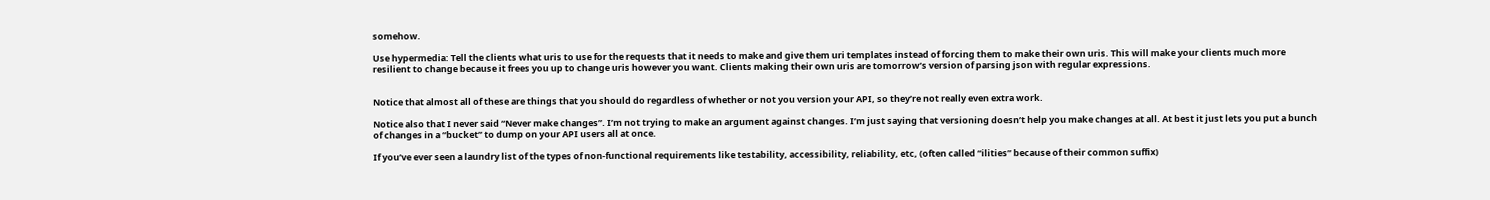somehow.

Use hypermedia: Tell the clients what uris to use for the requests that it needs to make and give them uri templates instead of forcing them to make their own uris. This will make your clients much more resilient to change because it frees you up to change uris however you want. Clients making their own uris are tomorrow’s version of parsing json with regular expressions.


Notice that almost all of these are things that you should do regardless of whether or not you version your API, so they’re not really even extra work.

Notice also that I never said “Never make changes”. I’m not trying to make an argument against changes. I’m just saying that versioning doesn’t help you make changes at all. At best it just lets you put a bunch of changes in a “bucket” to dump on your API users all at once.

If you’ve ever seen a laundry list of the types of non-functional requirements like testability, accessibility, reliability, etc, (often called “ilities” because of their common suffix)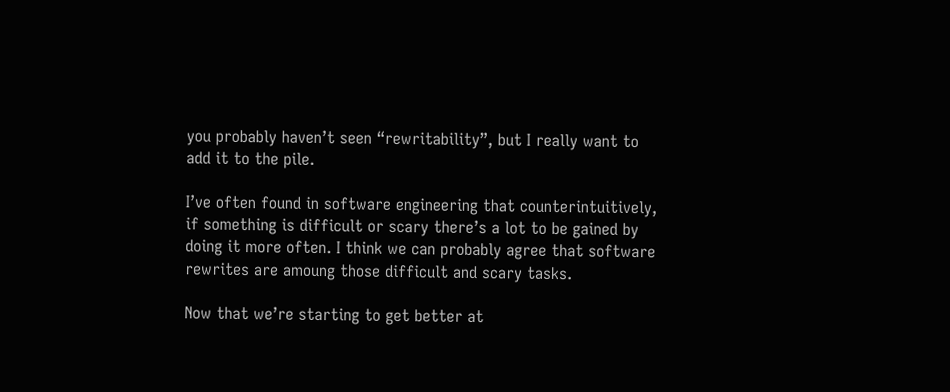you probably haven’t seen “rewritability”, but I really want to add it to the pile.

I’ve often found in software engineering that counterintuitively, if something is difficult or scary there’s a lot to be gained by doing it more often. I think we can probably agree that software rewrites are amoung those difficult and scary tasks.

Now that we’re starting to get better at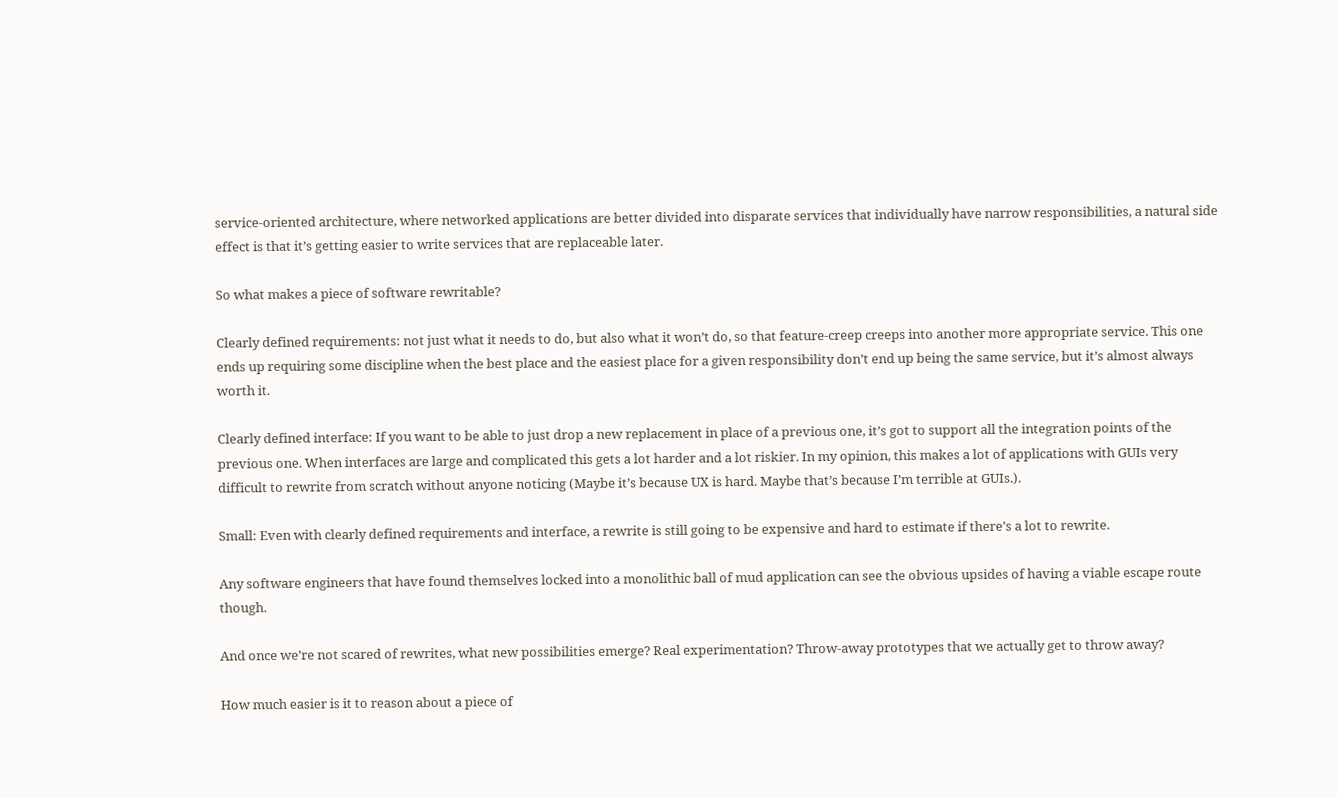service-oriented architecture, where networked applications are better divided into disparate services that individually have narrow responsibilities, a natural side effect is that it’s getting easier to write services that are replaceable later.

So what makes a piece of software rewritable?

Clearly defined requirements: not just what it needs to do, but also what it won’t do, so that feature-creep creeps into another more appropriate service. This one ends up requiring some discipline when the best place and the easiest place for a given responsibility don’t end up being the same service, but it’s almost always worth it.

Clearly defined interface: If you want to be able to just drop a new replacement in place of a previous one, it’s got to support all the integration points of the previous one. When interfaces are large and complicated this gets a lot harder and a lot riskier. In my opinion, this makes a lot of applications with GUIs very difficult to rewrite from scratch without anyone noticing (Maybe it’s because UX is hard. Maybe that’s because I’m terrible at GUIs.).

Small: Even with clearly defined requirements and interface, a rewrite is still going to be expensive and hard to estimate if there’s a lot to rewrite.

Any software engineers that have found themselves locked into a monolithic ball of mud application can see the obvious upsides of having a viable escape route though.

And once we’re not scared of rewrites, what new possibilities emerge? Real experimentation? Throw-away prototypes that we actually get to throw away?

How much easier is it to reason about a piece of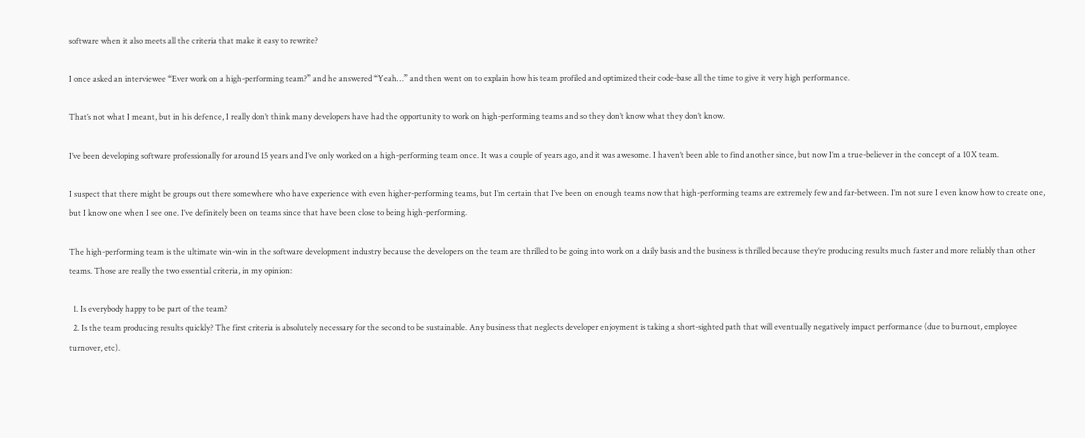software when it also meets all the criteria that make it easy to rewrite?

I once asked an interviewee “Ever work on a high-performing team?” and he answered “Yeah…” and then went on to explain how his team profiled and optimized their code-base all the time to give it very high performance.

That’s not what I meant, but in his defence, I really don’t think many developers have had the opportunity to work on high-performing teams and so they don’t know what they don’t know.

I’ve been developing software professionally for around 15 years and I’ve only worked on a high-performing team once. It was a couple of years ago, and it was awesome. I haven’t been able to find another since, but now I’m a true-believer in the concept of a 10X team.

I suspect that there might be groups out there somewhere who have experience with even higher-performing teams, but I’m certain that I’ve been on enough teams now that high-performing teams are extremely few and far-between. I’m not sure I even know how to create one, but I know one when I see one. I’ve definitely been on teams since that have been close to being high-performing.

The high-performing team is the ultimate win-win in the software development industry because the developers on the team are thrilled to be going into work on a daily basis and the business is thrilled because they’re producing results much faster and more reliably than other teams. Those are really the two essential criteria, in my opinion:

  1. Is everybody happy to be part of the team?
  2. Is the team producing results quickly? The first criteria is absolutely necessary for the second to be sustainable. Any business that neglects developer enjoyment is taking a short-sighted path that will eventually negatively impact performance (due to burnout, employee turnover, etc).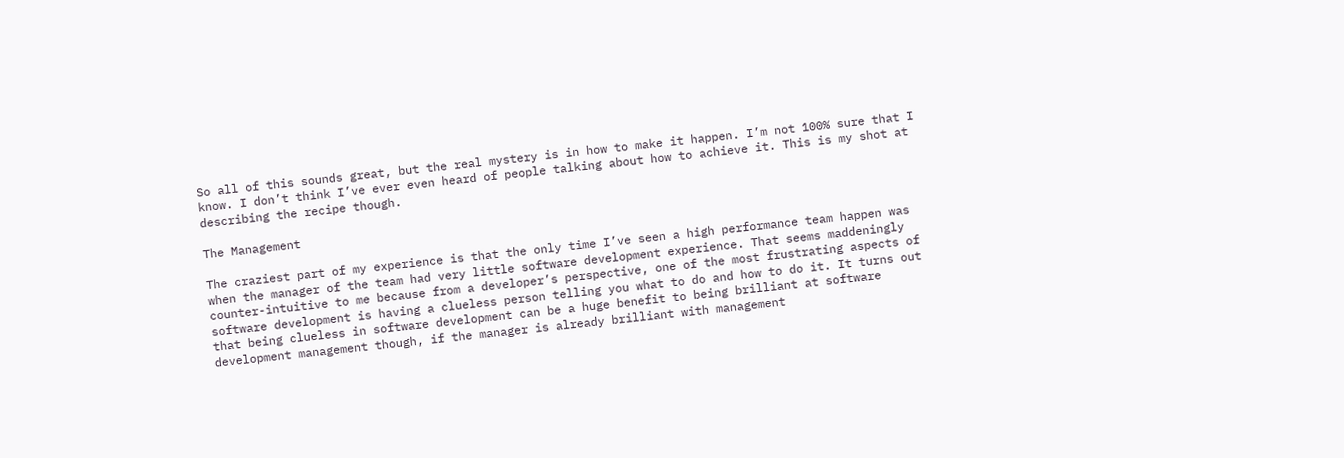So all of this sounds great, but the real mystery is in how to make it happen. I’m not 100% sure that I know. I don’t think I’ve ever even heard of people talking about how to achieve it. This is my shot at describing the recipe though.

The Management

The craziest part of my experience is that the only time I’ve seen a high performance team happen was when the manager of the team had very little software development experience. That seems maddeningly counter-intuitive to me because from a developer’s perspective, one of the most frustrating aspects of software development is having a clueless person telling you what to do and how to do it. It turns out that being clueless in software development can be a huge benefit to being brilliant at software development management though, if the manager is already brilliant with management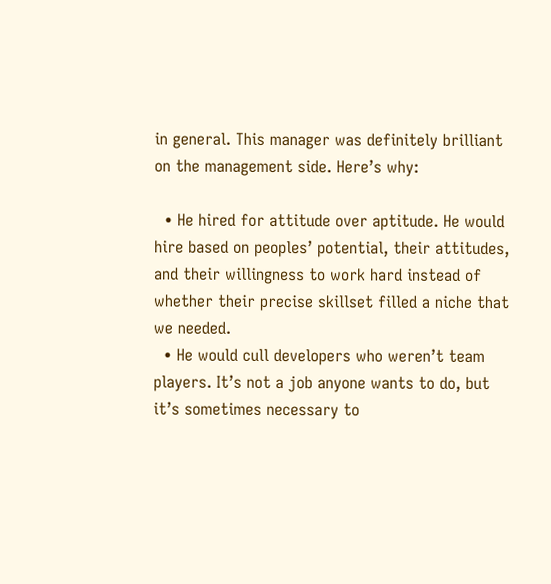in general. This manager was definitely brilliant on the management side. Here’s why:

  • He hired for attitude over aptitude. He would hire based on peoples’ potential, their attitudes, and their willingness to work hard instead of whether their precise skillset filled a niche that we needed.
  • He would cull developers who weren’t team players. It’s not a job anyone wants to do, but it’s sometimes necessary to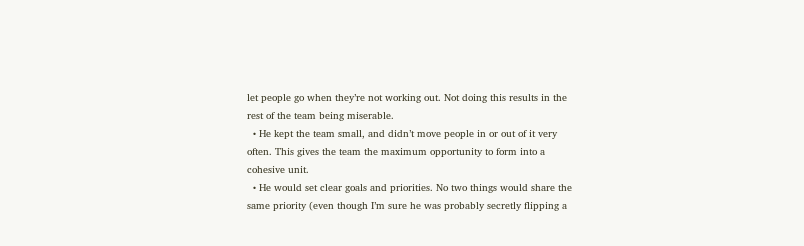let people go when they’re not working out. Not doing this results in the rest of the team being miserable.
  • He kept the team small, and didn’t move people in or out of it very often. This gives the team the maximum opportunity to form into a cohesive unit.
  • He would set clear goals and priorities. No two things would share the same priority (even though I’m sure he was probably secretly flipping a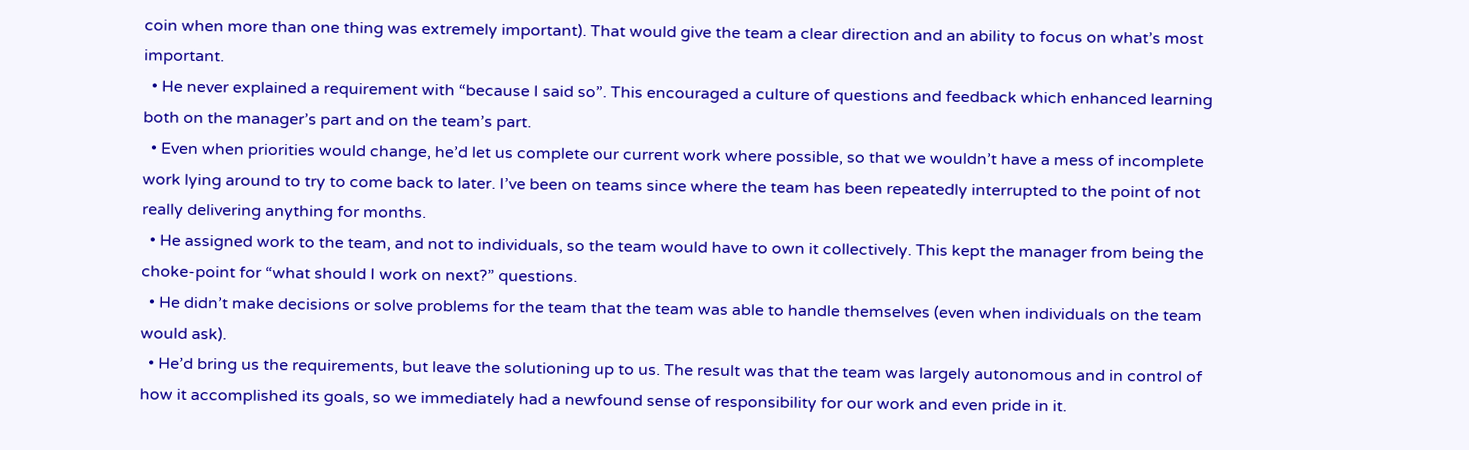coin when more than one thing was extremely important). That would give the team a clear direction and an ability to focus on what’s most important.
  • He never explained a requirement with “because I said so”. This encouraged a culture of questions and feedback which enhanced learning both on the manager’s part and on the team’s part.
  • Even when priorities would change, he’d let us complete our current work where possible, so that we wouldn’t have a mess of incomplete work lying around to try to come back to later. I’ve been on teams since where the team has been repeatedly interrupted to the point of not really delivering anything for months.
  • He assigned work to the team, and not to individuals, so the team would have to own it collectively. This kept the manager from being the choke-point for “what should I work on next?” questions.
  • He didn’t make decisions or solve problems for the team that the team was able to handle themselves (even when individuals on the team would ask).
  • He’d bring us the requirements, but leave the solutioning up to us. The result was that the team was largely autonomous and in control of how it accomplished its goals, so we immediately had a newfound sense of responsibility for our work and even pride in it.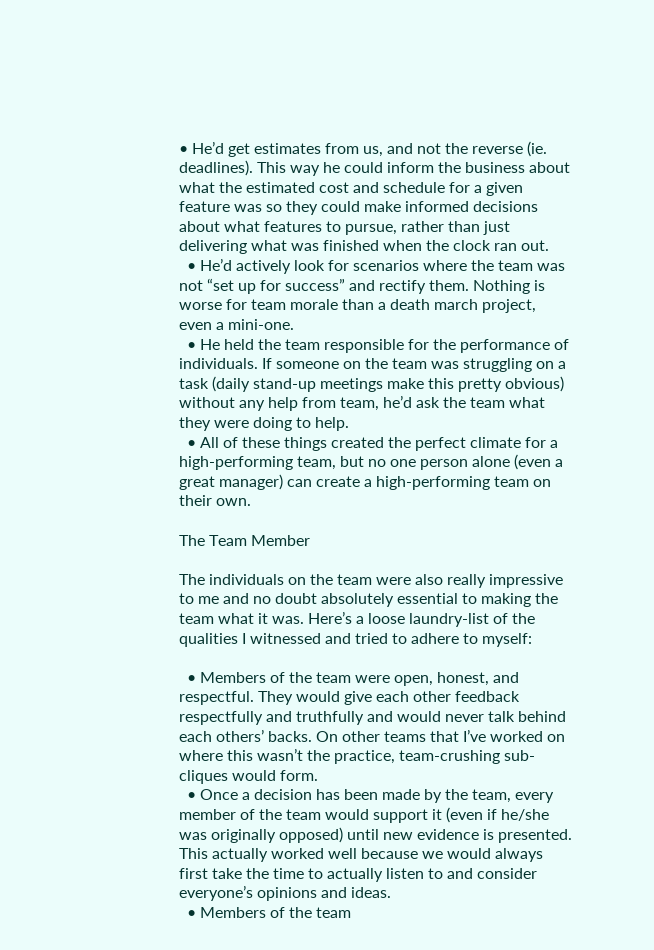• He’d get estimates from us, and not the reverse (ie. deadlines). This way he could inform the business about what the estimated cost and schedule for a given feature was so they could make informed decisions about what features to pursue, rather than just delivering what was finished when the clock ran out.
  • He’d actively look for scenarios where the team was not “set up for success” and rectify them. Nothing is worse for team morale than a death march project, even a mini-one.
  • He held the team responsible for the performance of individuals. If someone on the team was struggling on a task (daily stand-up meetings make this pretty obvious) without any help from team, he’d ask the team what they were doing to help.
  • All of these things created the perfect climate for a high-performing team, but no one person alone (even a great manager) can create a high-performing team on their own.

The Team Member

The individuals on the team were also really impressive to me and no doubt absolutely essential to making the team what it was. Here’s a loose laundry-list of the qualities I witnessed and tried to adhere to myself:

  • Members of the team were open, honest, and respectful. They would give each other feedback respectfully and truthfully and would never talk behind each others’ backs. On other teams that I’ve worked on where this wasn’t the practice, team-crushing sub-cliques would form.
  • Once a decision has been made by the team, every member of the team would support it (even if he/she was originally opposed) until new evidence is presented. This actually worked well because we would always first take the time to actually listen to and consider everyone’s opinions and ideas.
  • Members of the team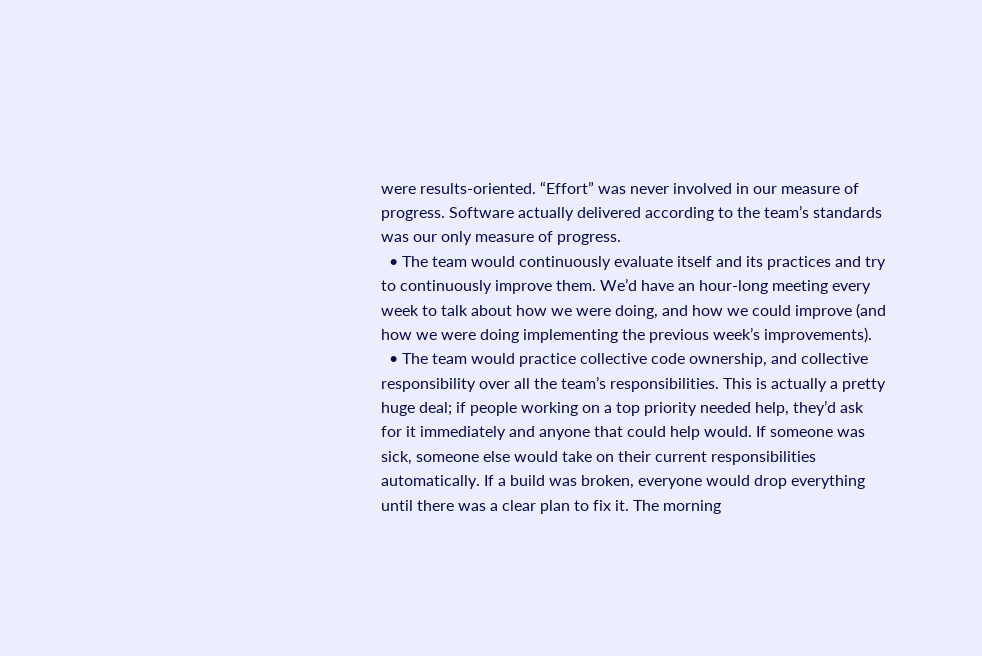were results-oriented. “Effort” was never involved in our measure of progress. Software actually delivered according to the team’s standards was our only measure of progress.
  • The team would continuously evaluate itself and its practices and try to continuously improve them. We’d have an hour-long meeting every week to talk about how we were doing, and how we could improve (and how we were doing implementing the previous week’s improvements).
  • The team would practice collective code ownership, and collective responsibility over all the team’s responsibilities. This is actually a pretty huge deal; if people working on a top priority needed help, they’d ask for it immediately and anyone that could help would. If someone was sick, someone else would take on their current responsibilities automatically. If a build was broken, everyone would drop everything until there was a clear plan to fix it. The morning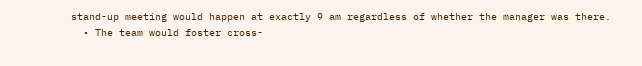stand-up meeting would happen at exactly 9 am regardless of whether the manager was there.
  • The team would foster cross-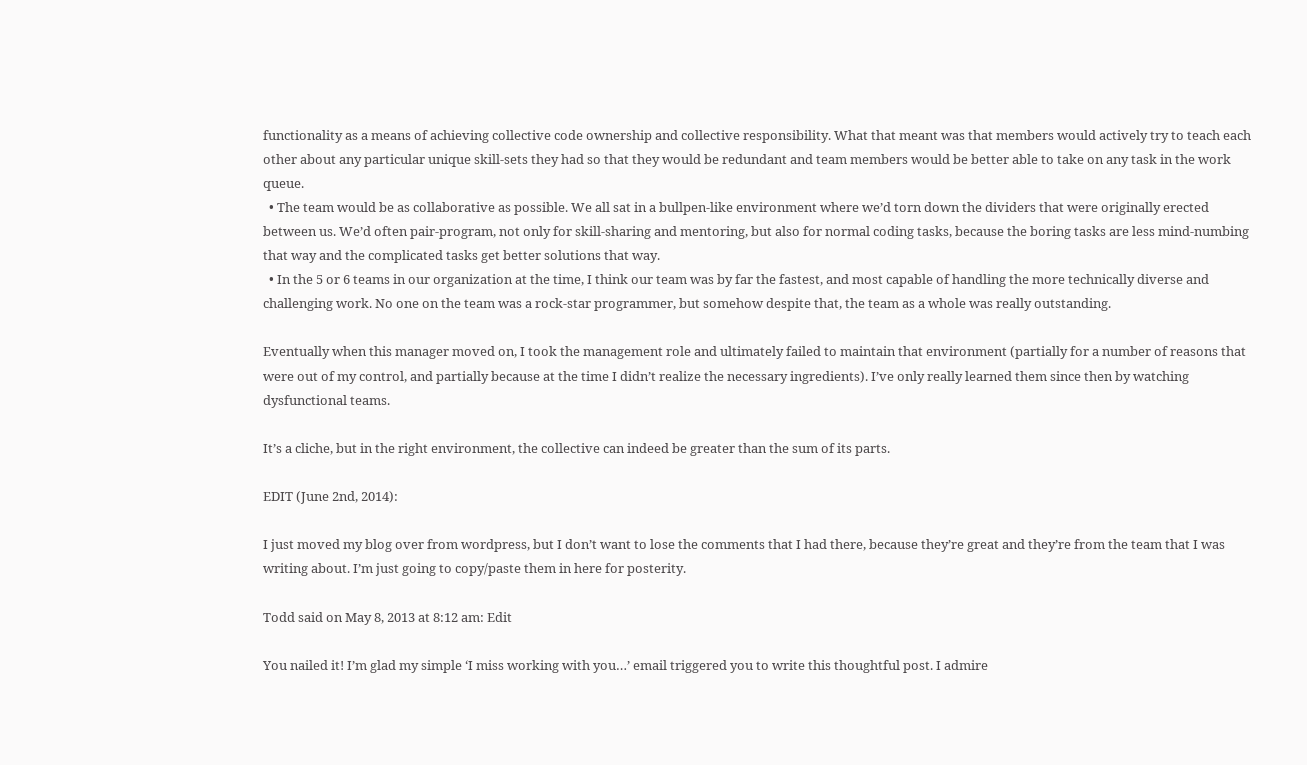functionality as a means of achieving collective code ownership and collective responsibility. What that meant was that members would actively try to teach each other about any particular unique skill-sets they had so that they would be redundant and team members would be better able to take on any task in the work queue.
  • The team would be as collaborative as possible. We all sat in a bullpen-like environment where we’d torn down the dividers that were originally erected between us. We’d often pair-program, not only for skill-sharing and mentoring, but also for normal coding tasks, because the boring tasks are less mind-numbing that way and the complicated tasks get better solutions that way.
  • In the 5 or 6 teams in our organization at the time, I think our team was by far the fastest, and most capable of handling the more technically diverse and challenging work. No one on the team was a rock-star programmer, but somehow despite that, the team as a whole was really outstanding.

Eventually when this manager moved on, I took the management role and ultimately failed to maintain that environment (partially for a number of reasons that were out of my control, and partially because at the time I didn’t realize the necessary ingredients). I’ve only really learned them since then by watching dysfunctional teams.

It’s a cliche, but in the right environment, the collective can indeed be greater than the sum of its parts.

EDIT (June 2nd, 2014):

I just moved my blog over from wordpress, but I don’t want to lose the comments that I had there, because they’re great and they’re from the team that I was writing about. I’m just going to copy/paste them in here for posterity.

Todd said on May 8, 2013 at 8:12 am: Edit

You nailed it! I’m glad my simple ‘I miss working with you…’ email triggered you to write this thoughtful post. I admire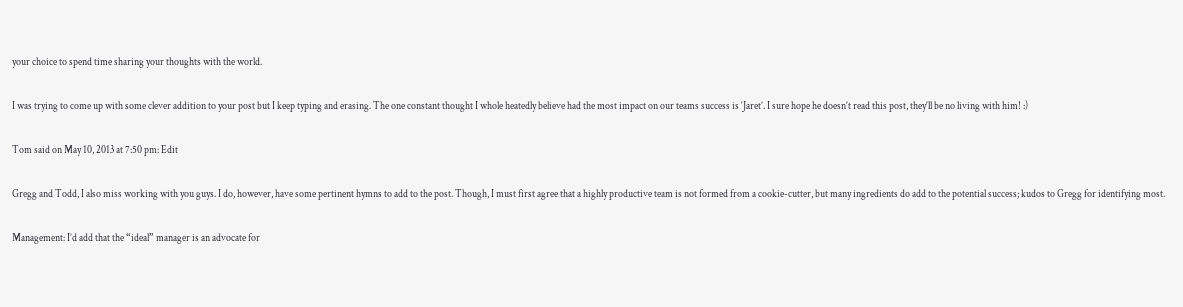your choice to spend time sharing your thoughts with the world.

I was trying to come up with some clever addition to your post but I keep typing and erasing. The one constant thought I whole heatedly believe had the most impact on our teams success is ‘Jaret’. I sure hope he doesn’t read this post, they’ll be no living with him! :)

Tom said on May 10, 2013 at 7:50 pm: Edit

Gregg and Todd, I also miss working with you guys. I do, however, have some pertinent hymns to add to the post. Though, I must first agree that a highly productive team is not formed from a cookie-cutter, but many ingredients do add to the potential success; kudos to Gregg for identifying most.

Management: I’d add that the “ideal” manager is an advocate for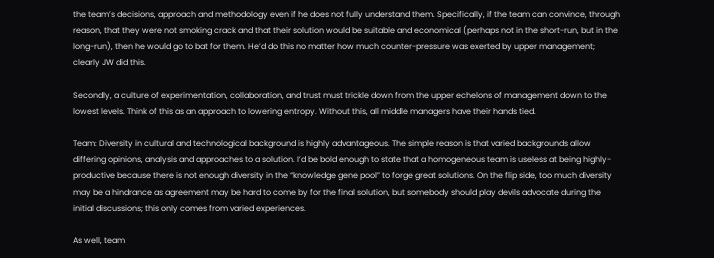the team’s decisions, approach and methodology even if he does not fully understand them. Specifically, if the team can convince, through reason, that they were not smoking crack and that their solution would be suitable and economical (perhaps not in the short-run, but in the long-run), then he would go to bat for them. He’d do this no matter how much counter-pressure was exerted by upper management; clearly JW did this.

Secondly, a culture of experimentation, collaboration, and trust must trickle down from the upper echelons of management down to the lowest levels. Think of this as an approach to lowering entropy. Without this, all middle managers have their hands tied.

Team: Diversity in cultural and technological background is highly advantageous. The simple reason is that varied backgrounds allow differing opinions, analysis and approaches to a solution. I’d be bold enough to state that a homogeneous team is useless at being highly-productive because there is not enough diversity in the “knowledge gene pool” to forge great solutions. On the flip side, too much diversity may be a hindrance as agreement may be hard to come by for the final solution, but somebody should play devils advocate during the initial discussions; this only comes from varied experiences.

As well, team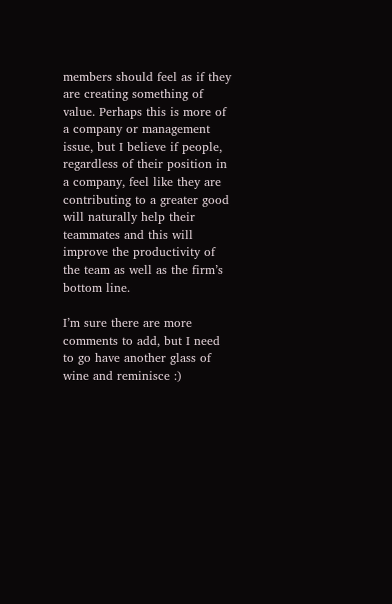members should feel as if they are creating something of value. Perhaps this is more of a company or management issue, but I believe if people, regardless of their position in a company, feel like they are contributing to a greater good will naturally help their teammates and this will improve the productivity of the team as well as the firm’s bottom line.

I’m sure there are more comments to add, but I need to go have another glass of wine and reminisce :)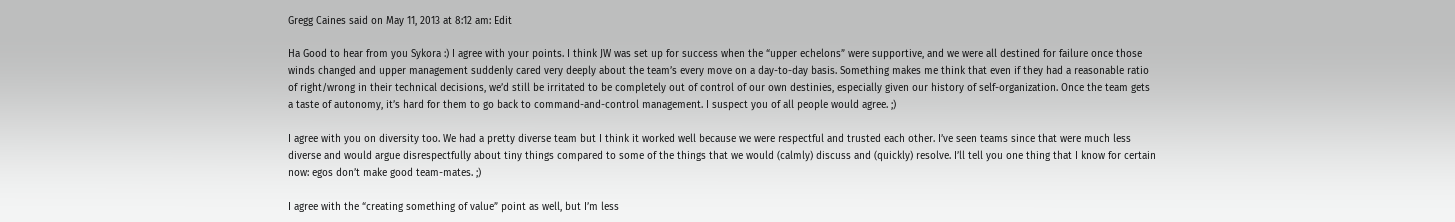Gregg Caines said on May 11, 2013 at 8:12 am: Edit

Ha Good to hear from you Sykora :) I agree with your points. I think JW was set up for success when the “upper echelons” were supportive, and we were all destined for failure once those winds changed and upper management suddenly cared very deeply about the team’s every move on a day-to-day basis. Something makes me think that even if they had a reasonable ratio of right/wrong in their technical decisions, we’d still be irritated to be completely out of control of our own destinies, especially given our history of self-organization. Once the team gets a taste of autonomy, it’s hard for them to go back to command-and-control management. I suspect you of all people would agree. ;)

I agree with you on diversity too. We had a pretty diverse team but I think it worked well because we were respectful and trusted each other. I’ve seen teams since that were much less diverse and would argue disrespectfully about tiny things compared to some of the things that we would (calmly) discuss and (quickly) resolve. I’ll tell you one thing that I know for certain now: egos don’t make good team-mates. ;)

I agree with the “creating something of value” point as well, but I’m less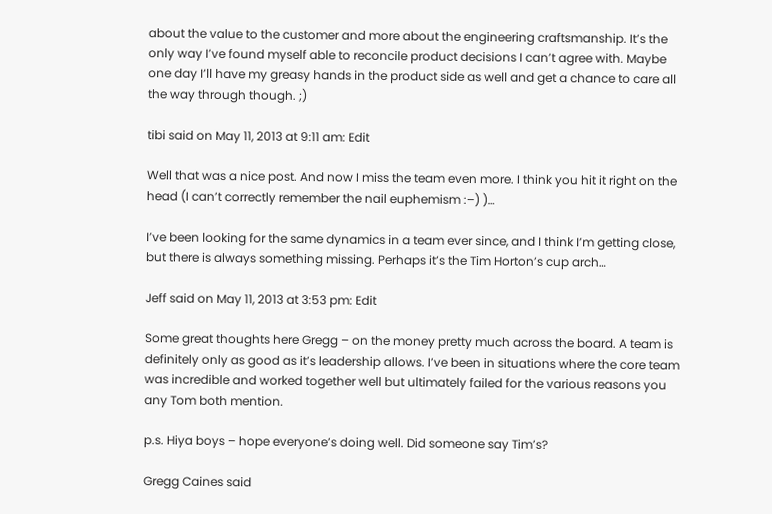about the value to the customer and more about the engineering craftsmanship. It’s the only way I’ve found myself able to reconcile product decisions I can’t agree with. Maybe one day I’ll have my greasy hands in the product side as well and get a chance to care all the way through though. ;)

tibi said on May 11, 2013 at 9:11 am: Edit

Well that was a nice post. And now I miss the team even more. I think you hit it right on the head (I can’t correctly remember the nail euphemism :–) )…

I’ve been looking for the same dynamics in a team ever since, and I think I’m getting close, but there is always something missing. Perhaps it’s the Tim Horton’s cup arch…

Jeff said on May 11, 2013 at 3:53 pm: Edit

Some great thoughts here Gregg – on the money pretty much across the board. A team is definitely only as good as it’s leadership allows. I’ve been in situations where the core team was incredible and worked together well but ultimately failed for the various reasons you any Tom both mention.

p.s. Hiya boys – hope everyone’s doing well. Did someone say Tim’s?

Gregg Caines said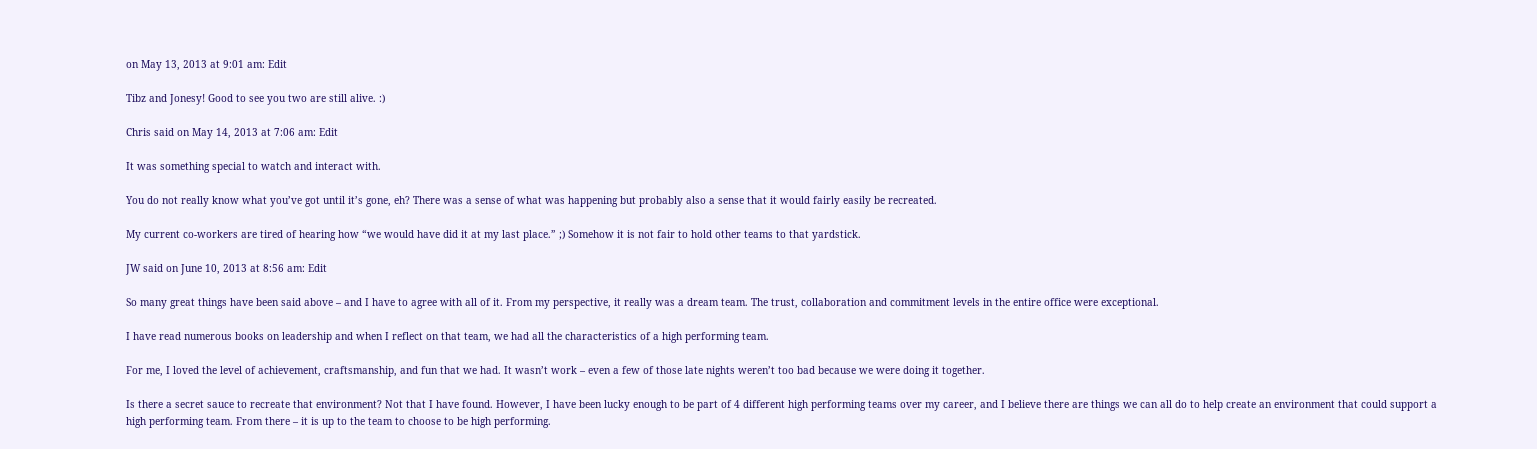on May 13, 2013 at 9:01 am: Edit

Tibz and Jonesy! Good to see you two are still alive. :)

Chris said on May 14, 2013 at 7:06 am: Edit

It was something special to watch and interact with.

You do not really know what you’ve got until it’s gone, eh? There was a sense of what was happening but probably also a sense that it would fairly easily be recreated.

My current co-workers are tired of hearing how “we would have did it at my last place.” ;) Somehow it is not fair to hold other teams to that yardstick.

JW said on June 10, 2013 at 8:56 am: Edit

So many great things have been said above – and I have to agree with all of it. From my perspective, it really was a dream team. The trust, collaboration and commitment levels in the entire office were exceptional.

I have read numerous books on leadership and when I reflect on that team, we had all the characteristics of a high performing team.

For me, I loved the level of achievement, craftsmanship, and fun that we had. It wasn’t work – even a few of those late nights weren’t too bad because we were doing it together.

Is there a secret sauce to recreate that environment? Not that I have found. However, I have been lucky enough to be part of 4 different high performing teams over my career, and I believe there are things we can all do to help create an environment that could support a high performing team. From there – it is up to the team to choose to be high performing.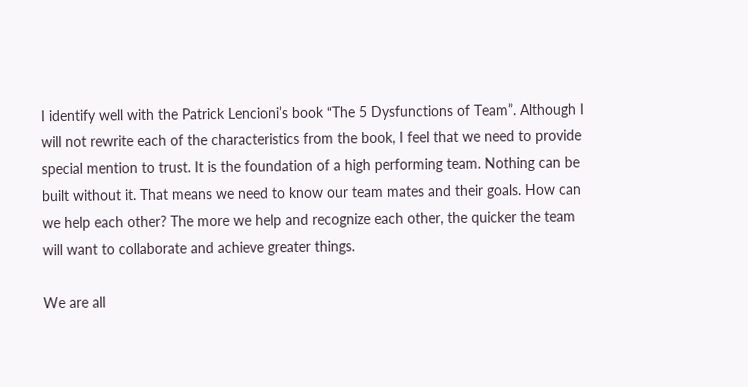I identify well with the Patrick Lencioni’s book “The 5 Dysfunctions of Team”. Although I will not rewrite each of the characteristics from the book, I feel that we need to provide special mention to trust. It is the foundation of a high performing team. Nothing can be built without it. That means we need to know our team mates and their goals. How can we help each other? The more we help and recognize each other, the quicker the team will want to collaborate and achieve greater things.

We are all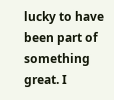lucky to have been part of something great. I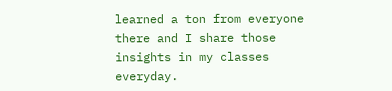learned a ton from everyone there and I share those insights in my classes everyday.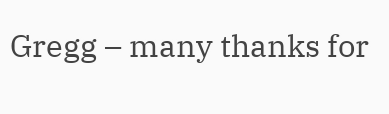Gregg – many thanks for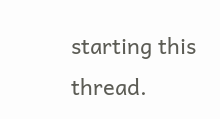starting this thread.